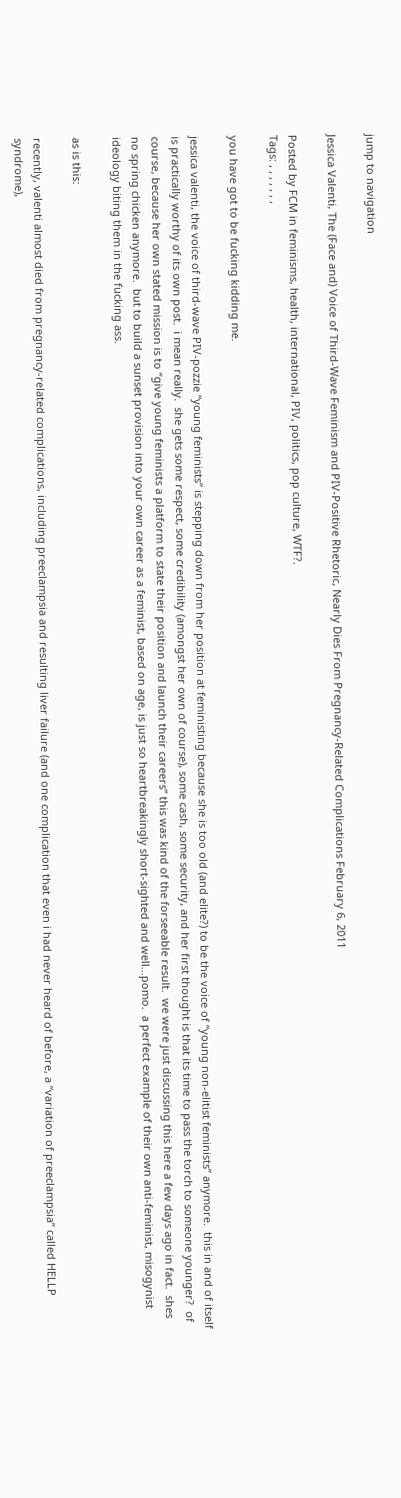jump to navigation

Jessica Valenti, The (Face and) Voice of Third-Wave Feminism and PIV-Positive Rhetoric, Nearly Dies From Pregnancy-Related Complications February 6, 2011

Posted by FCM in feminisms, health, international, PIV, politics, pop culture, WTF?.
Tags: , , , , , , ,

you have got to be fucking kidding me.

jessica valenti, the voice of third-wave PIV-pozzie “young feminists” is stepping down from her position at feministing because she is too old (and elite?) to be the voice of “young non-elitist feminists” anymore.  this in and of itself is practically worthy of its own post.  i mean really.  she gets some respect, some credibility (amongst her own of course), some cash, some security, and her first thought is that its time to pass the torch to someone younger?  of course, because her own stated mission is to “give young feminists a platform to state their position and launch their careers” this was kind of the forseeable result.  we were just discussing this here a few days ago in fact.  shes no spring chicken anymore.  but to build a sunset provision into your own career as a feminist, based on age, is just so heartbreakingly short-sighted and well…pomo.  a perfect example of their own anti-feminist, misogynist ideology biting them in the fucking ass.

as is this:

recently, valenti almost died from pregnancy-related complications, including preeclampsia and resulting liver failure (and one complication that even i had never heard of before, a “variation of preeclampsia” called HELLP syndrome),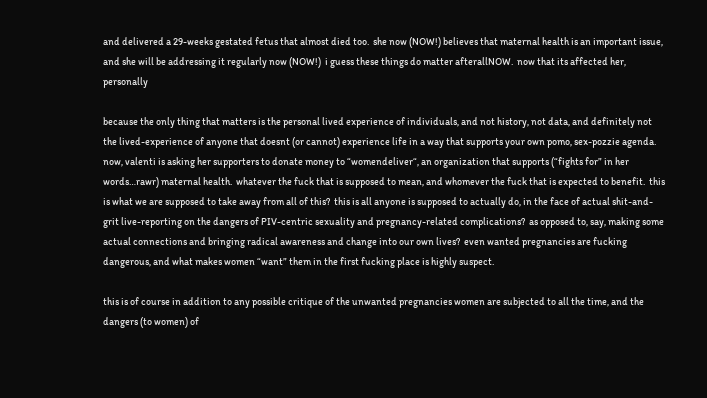and delivered a 29-weeks gestated fetus that almost died too.  she now (NOW!) believes that maternal health is an important issue, and she will be addressing it regularly now (NOW!)  i guess these things do matter afterallNOW.  now that its affected her, personally

because the only thing that matters is the personal lived experience of individuals, and not history, not data, and definitely not the lived-experience of anyone that doesnt (or cannot) experience life in a way that supports your own pomo, sex-pozzie agenda.  now, valenti is asking her supporters to donate money to “womendeliver“, an organization that supports (“fights for” in her words…rawr) maternal health.  whatever the fuck that is supposed to mean, and whomever the fuck that is expected to benefit.  this is what we are supposed to take away from all of this?  this is all anyone is supposed to actually do, in the face of actual shit-and-grit live-reporting on the dangers of PIV-centric sexuality and pregnancy-related complications?  as opposed to, say, making some actual connections and bringing radical awareness and change into our own lives?  even wanted pregnancies are fucking dangerous, and what makes women “want” them in the first fucking place is highly suspect.

this is of course in addition to any possible critique of the unwanted pregnancies women are subjected to all the time, and the dangers (to women) of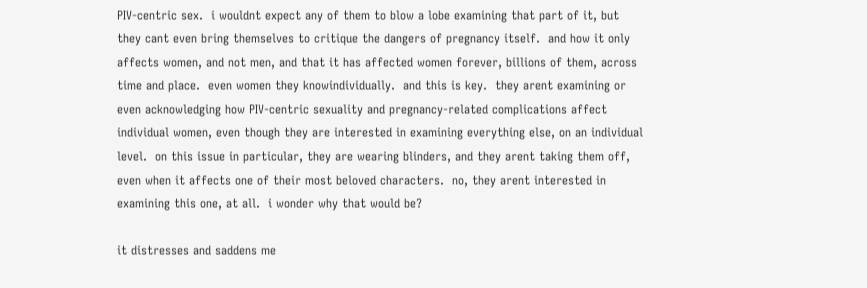PIV-centric sex.  i wouldnt expect any of them to blow a lobe examining that part of it, but they cant even bring themselves to critique the dangers of pregnancy itself.  and how it only affects women, and not men, and that it has affected women forever, billions of them, across time and place.  even women they knowindividually.  and this is key.  they arent examining or even acknowledging how PIV-centric sexuality and pregnancy-related complications affect individual women, even though they are interested in examining everything else, on an individual level.  on this issue in particular, they are wearing blinders, and they arent taking them off, even when it affects one of their most beloved characters.  no, they arent interested in examining this one, at all.  i wonder why that would be?

it distresses and saddens me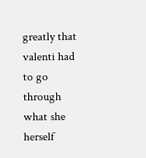greatly that valenti had to go through what she herself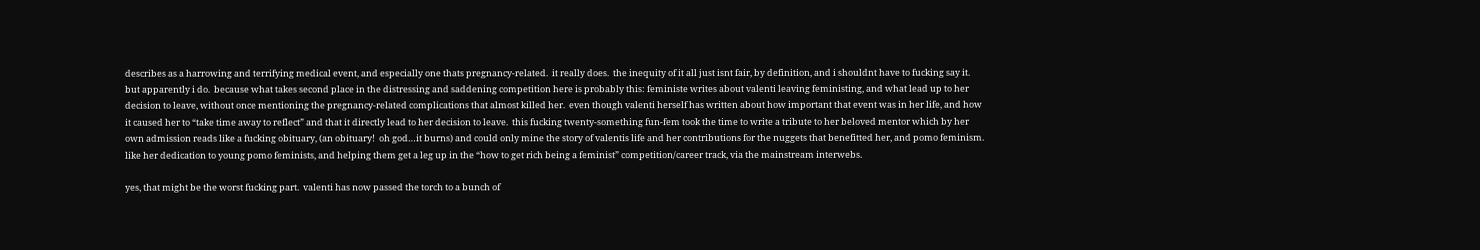describes as a harrowing and terrifying medical event, and especially one thats pregnancy-related.  it really does.  the inequity of it all just isnt fair, by definition, and i shouldnt have to fucking say it.  but apparently i do.  because what takes second place in the distressing and saddening competition here is probably this: feministe writes about valenti leaving feministing, and what lead up to her decision to leave, without once mentioning the pregnancy-related complications that almost killed her.  even though valenti herself has written about how important that event was in her life, and how it caused her to “take time away to reflect” and that it directly lead to her decision to leave.  this fucking twenty-something fun-fem took the time to write a tribute to her beloved mentor which by her own admission reads like a fucking obituary, (an obituary!  oh god…it burns) and could only mine the story of valentis life and her contributions for the nuggets that benefitted her, and pomo feminism.  like her dedication to young pomo feminists, and helping them get a leg up in the “how to get rich being a feminist” competition/career track, via the mainstream interwebs.

yes, that might be the worst fucking part.  valenti has now passed the torch to a bunch of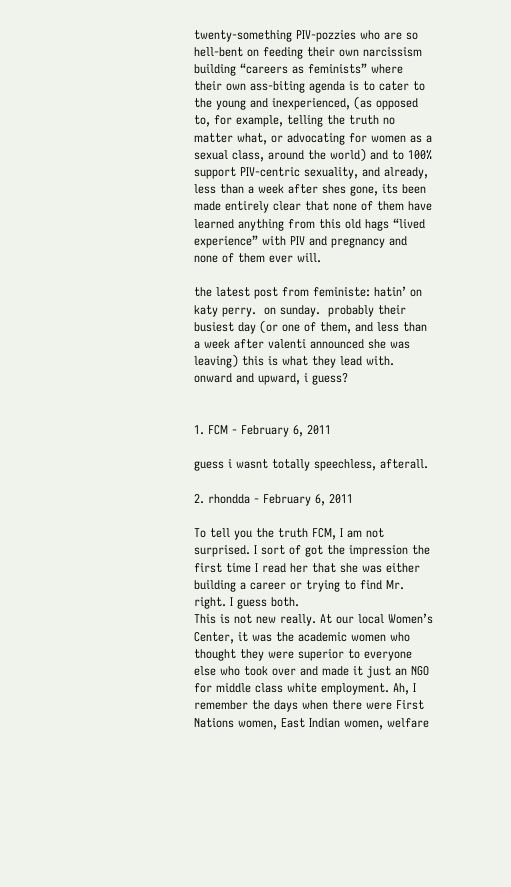twenty-something PIV-pozzies who are so hell-bent on feeding their own narcissism building “careers as feminists” where their own ass-biting agenda is to cater to the young and inexperienced, (as opposed to, for example, telling the truth no matter what, or advocating for women as a sexual class, around the world) and to 100% support PIV-centric sexuality, and already, less than a week after shes gone, its been made entirely clear that none of them have learned anything from this old hags “lived experience” with PIV and pregnancy and none of them ever will.

the latest post from feministe: hatin’ on katy perry.  on sunday.  probably their busiest day (or one of them, and less than a week after valenti announced she was leaving) this is what they lead with.  onward and upward, i guess?


1. FCM - February 6, 2011

guess i wasnt totally speechless, afterall.

2. rhondda - February 6, 2011

To tell you the truth FCM, I am not surprised. I sort of got the impression the first time I read her that she was either building a career or trying to find Mr. right. I guess both.
This is not new really. At our local Women’s Center, it was the academic women who thought they were superior to everyone else who took over and made it just an NGO for middle class white employment. Ah, I remember the days when there were First Nations women, East Indian women, welfare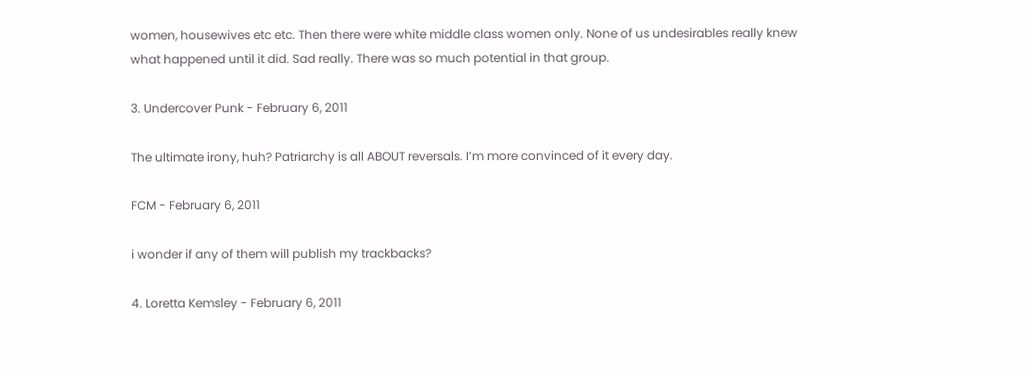women, housewives etc etc. Then there were white middle class women only. None of us undesirables really knew what happened until it did. Sad really. There was so much potential in that group.

3. Undercover Punk - February 6, 2011

The ultimate irony, huh? Patriarchy is all ABOUT reversals. I’m more convinced of it every day.

FCM - February 6, 2011

i wonder if any of them will publish my trackbacks?

4. Loretta Kemsley - February 6, 2011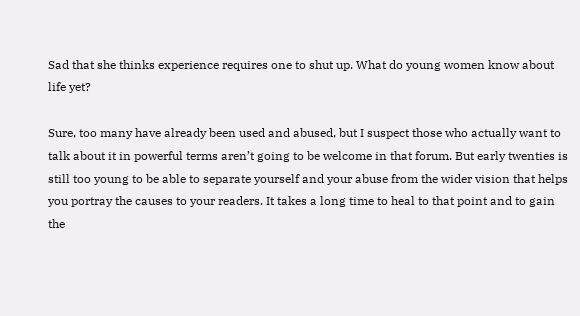Sad that she thinks experience requires one to shut up. What do young women know about life yet?

Sure, too many have already been used and abused, but I suspect those who actually want to talk about it in powerful terms aren’t going to be welcome in that forum. But early twenties is still too young to be able to separate yourself and your abuse from the wider vision that helps you portray the causes to your readers. It takes a long time to heal to that point and to gain the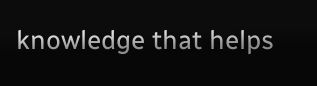knowledge that helps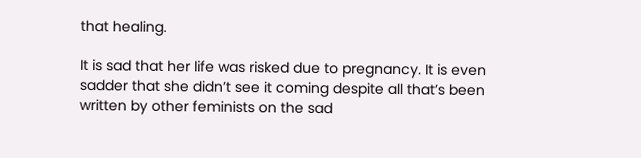that healing.

It is sad that her life was risked due to pregnancy. It is even sadder that she didn’t see it coming despite all that’s been written by other feminists on the sad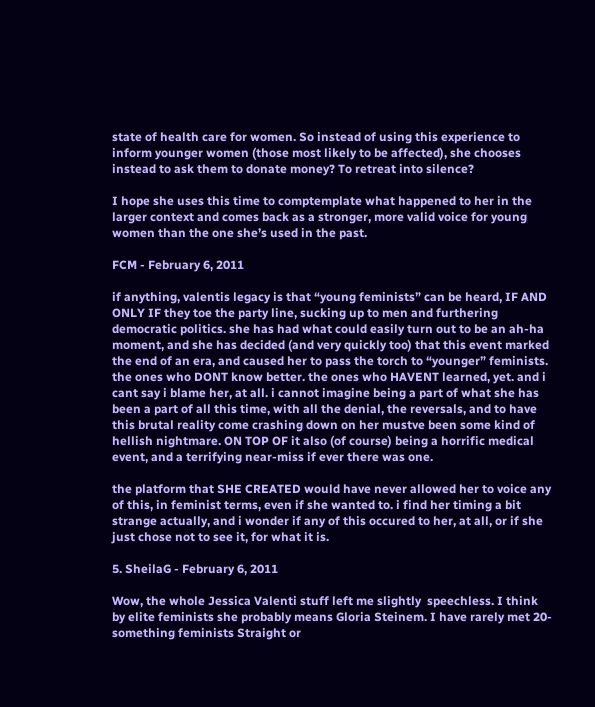state of health care for women. So instead of using this experience to inform younger women (those most likely to be affected), she chooses instead to ask them to donate money? To retreat into silence?

I hope she uses this time to comptemplate what happened to her in the larger context and comes back as a stronger, more valid voice for young women than the one she’s used in the past.

FCM - February 6, 2011

if anything, valentis legacy is that “young feminists” can be heard, IF AND ONLY IF they toe the party line, sucking up to men and furthering democratic politics. she has had what could easily turn out to be an ah-ha moment, and she has decided (and very quickly too) that this event marked the end of an era, and caused her to pass the torch to “younger” feminists. the ones who DONT know better. the ones who HAVENT learned, yet. and i cant say i blame her, at all. i cannot imagine being a part of what she has been a part of all this time, with all the denial, the reversals, and to have this brutal reality come crashing down on her mustve been some kind of hellish nightmare. ON TOP OF it also (of course) being a horrific medical event, and a terrifying near-miss if ever there was one.

the platform that SHE CREATED would have never allowed her to voice any of this, in feminist terms, even if she wanted to. i find her timing a bit strange actually, and i wonder if any of this occured to her, at all, or if she just chose not to see it, for what it is.

5. SheilaG - February 6, 2011

Wow, the whole Jessica Valenti stuff left me slightly  speechless. I think by elite feminists she probably means Gloria Steinem. I have rarely met 20-something feminists Straight or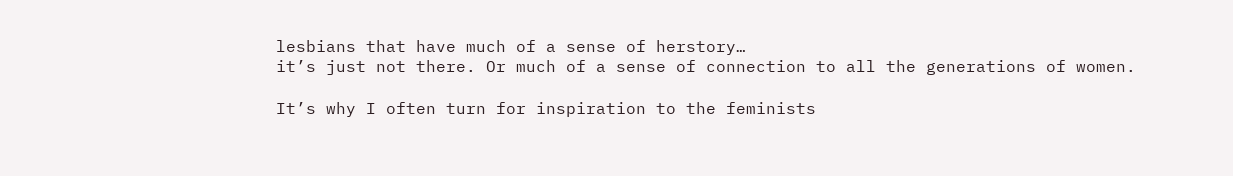lesbians that have much of a sense of herstory…
it’s just not there. Or much of a sense of connection to all the generations of women.

It’s why I often turn for inspiration to the feminists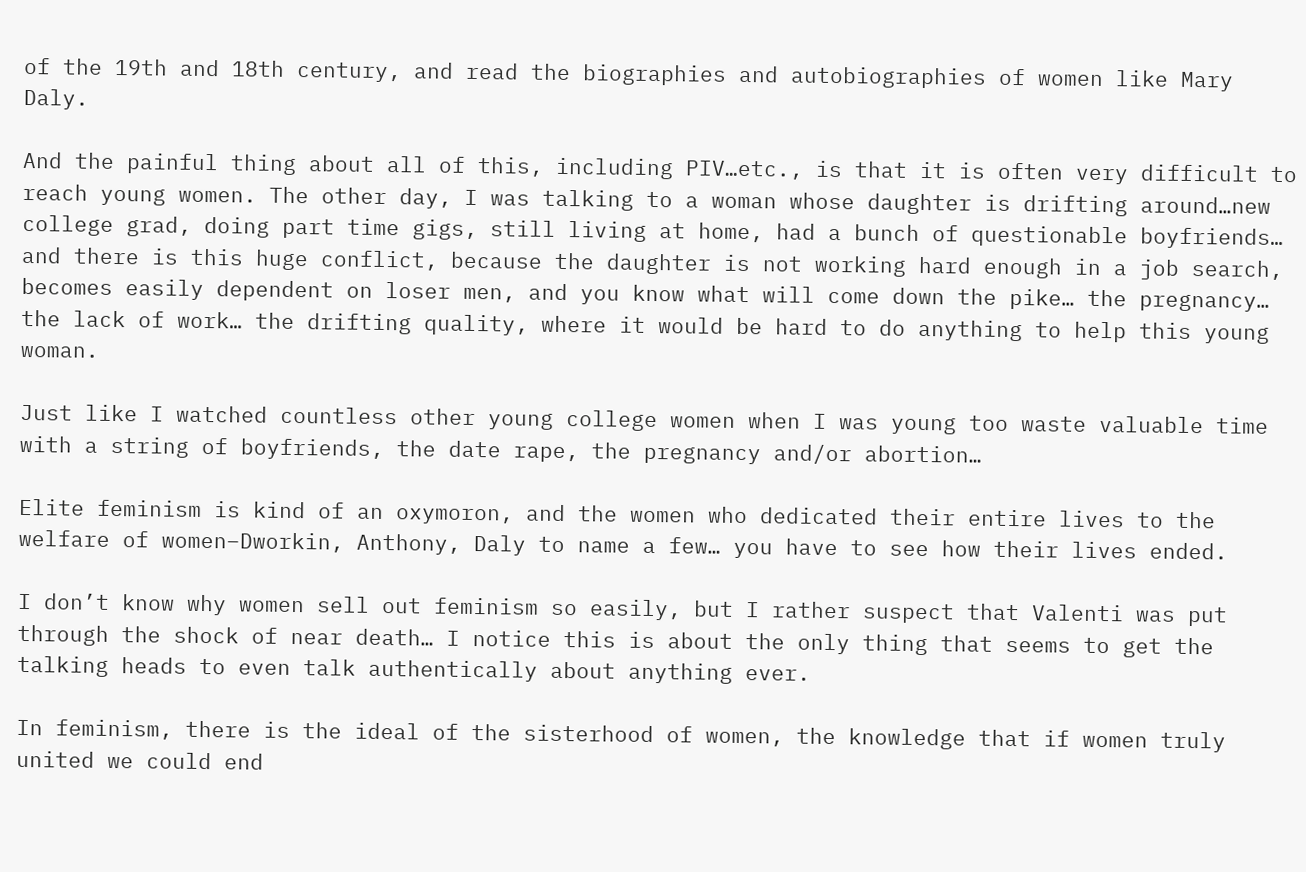of the 19th and 18th century, and read the biographies and autobiographies of women like Mary Daly.

And the painful thing about all of this, including PIV…etc., is that it is often very difficult to reach young women. The other day, I was talking to a woman whose daughter is drifting around…new college grad, doing part time gigs, still living at home, had a bunch of questionable boyfriends…
and there is this huge conflict, because the daughter is not working hard enough in a job search, becomes easily dependent on loser men, and you know what will come down the pike… the pregnancy… the lack of work… the drifting quality, where it would be hard to do anything to help this young woman.

Just like I watched countless other young college women when I was young too waste valuable time with a string of boyfriends, the date rape, the pregnancy and/or abortion…

Elite feminism is kind of an oxymoron, and the women who dedicated their entire lives to the welfare of women–Dworkin, Anthony, Daly to name a few… you have to see how their lives ended.

I don’t know why women sell out feminism so easily, but I rather suspect that Valenti was put through the shock of near death… I notice this is about the only thing that seems to get the talking heads to even talk authentically about anything ever.

In feminism, there is the ideal of the sisterhood of women, the knowledge that if women truly united we could end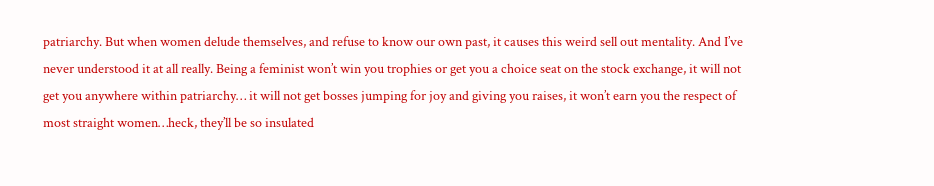patriarchy. But when women delude themselves, and refuse to know our own past, it causes this weird sell out mentality. And I’ve never understood it at all really. Being a feminist won’t win you trophies or get you a choice seat on the stock exchange, it will not get you anywhere within patriarchy… it will not get bosses jumping for joy and giving you raises, it won’t earn you the respect of most straight women…heck, they’ll be so insulated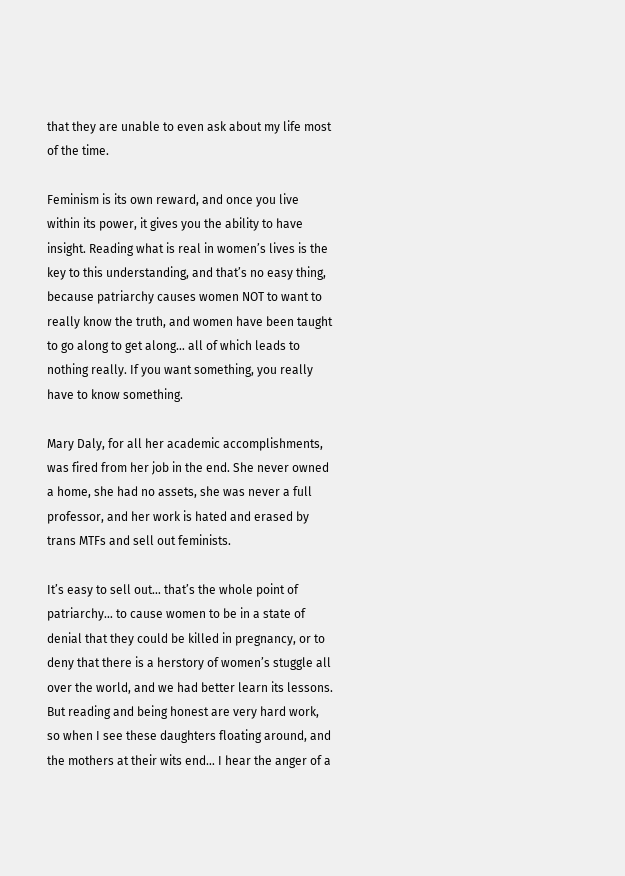that they are unable to even ask about my life most of the time.

Feminism is its own reward, and once you live within its power, it gives you the ability to have insight. Reading what is real in women’s lives is the key to this understanding, and that’s no easy thing, because patriarchy causes women NOT to want to really know the truth, and women have been taught to go along to get along… all of which leads to nothing really. If you want something, you really have to know something.

Mary Daly, for all her academic accomplishments, was fired from her job in the end. She never owned a home, she had no assets, she was never a full professor, and her work is hated and erased by trans MTFs and sell out feminists.

It’s easy to sell out… that’s the whole point of patriarchy… to cause women to be in a state of denial that they could be killed in pregnancy, or to deny that there is a herstory of women’s stuggle all over the world, and we had better learn its lessons. But reading and being honest are very hard work, so when I see these daughters floating around, and the mothers at their wits end… I hear the anger of a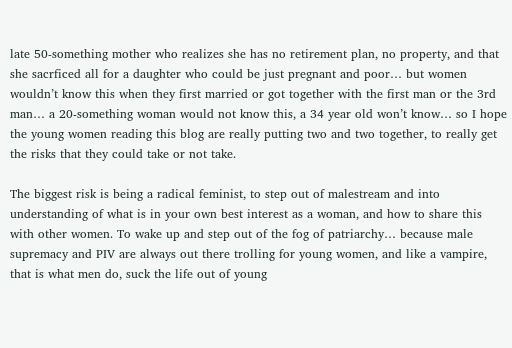late 50-something mother who realizes she has no retirement plan, no property, and that she sacrficed all for a daughter who could be just pregnant and poor… but women wouldn’t know this when they first married or got together with the first man or the 3rd man… a 20-something woman would not know this, a 34 year old won’t know… so I hope the young women reading this blog are really putting two and two together, to really get the risks that they could take or not take.

The biggest risk is being a radical feminist, to step out of malestream and into understanding of what is in your own best interest as a woman, and how to share this with other women. To wake up and step out of the fog of patriarchy… because male supremacy and PIV are always out there trolling for young women, and like a vampire, that is what men do, suck the life out of young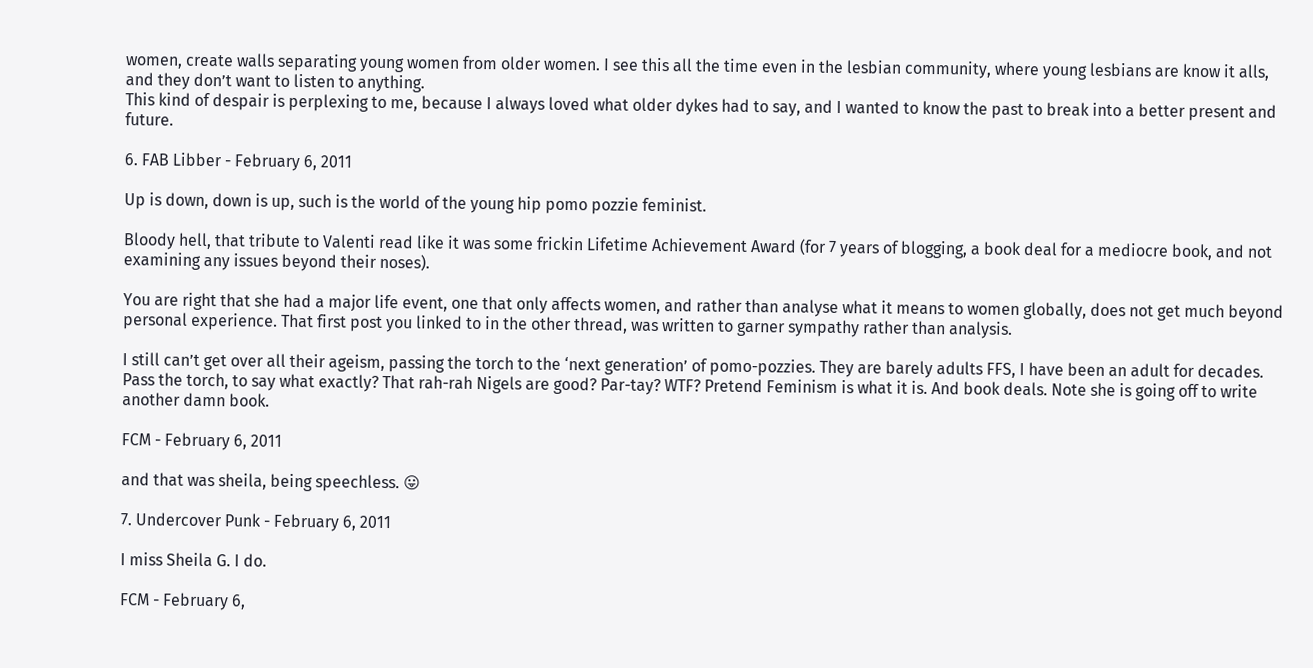women, create walls separating young women from older women. I see this all the time even in the lesbian community, where young lesbians are know it alls, and they don’t want to listen to anything.
This kind of despair is perplexing to me, because I always loved what older dykes had to say, and I wanted to know the past to break into a better present and future.

6. FAB Libber - February 6, 2011

Up is down, down is up, such is the world of the young hip pomo pozzie feminist.

Bloody hell, that tribute to Valenti read like it was some frickin Lifetime Achievement Award (for 7 years of blogging, a book deal for a mediocre book, and not examining any issues beyond their noses).

You are right that she had a major life event, one that only affects women, and rather than analyse what it means to women globally, does not get much beyond personal experience. That first post you linked to in the other thread, was written to garner sympathy rather than analysis.

I still can’t get over all their ageism, passing the torch to the ‘next generation’ of pomo-pozzies. They are barely adults FFS, I have been an adult for decades. Pass the torch, to say what exactly? That rah-rah Nigels are good? Par-tay? WTF? Pretend Feminism is what it is. And book deals. Note she is going off to write another damn book.

FCM - February 6, 2011

and that was sheila, being speechless. 😛

7. Undercover Punk - February 6, 2011

I miss Sheila G. I do.

FCM - February 6,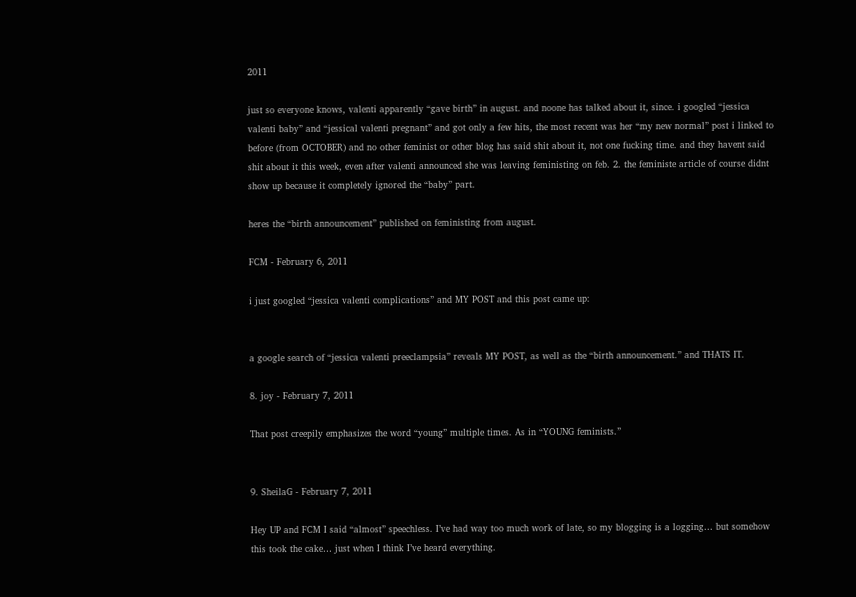2011

just so everyone knows, valenti apparently “gave birth” in august. and noone has talked about it, since. i googled “jessica valenti baby” and “jessical valenti pregnant” and got only a few hits, the most recent was her “my new normal” post i linked to before (from OCTOBER) and no other feminist or other blog has said shit about it, not one fucking time. and they havent said shit about it this week, even after valenti announced she was leaving feministing on feb. 2. the feministe article of course didnt show up because it completely ignored the “baby” part.

heres the “birth announcement” published on feministing from august.

FCM - February 6, 2011

i just googled “jessica valenti complications” and MY POST and this post came up:


a google search of “jessica valenti preeclampsia” reveals MY POST, as well as the “birth announcement.” and THATS IT.

8. joy - February 7, 2011

That post creepily emphasizes the word “young” multiple times. As in “YOUNG feminists.”


9. SheilaG - February 7, 2011

Hey UP and FCM I said “almost” speechless. I’ve had way too much work of late, so my blogging is a logging… but somehow this took the cake… just when I think I’ve heard everything.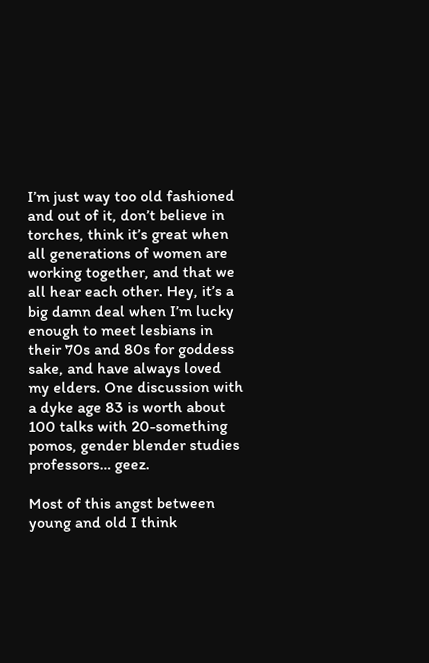I’m just way too old fashioned and out of it, don’t believe in torches, think it’s great when all generations of women are working together, and that we all hear each other. Hey, it’s a big damn deal when I’m lucky enough to meet lesbians in their 70s and 80s for goddess sake, and have always loved my elders. One discussion with a dyke age 83 is worth about 100 talks with 20-something pomos, gender blender studies professors… geez.

Most of this angst between young and old I think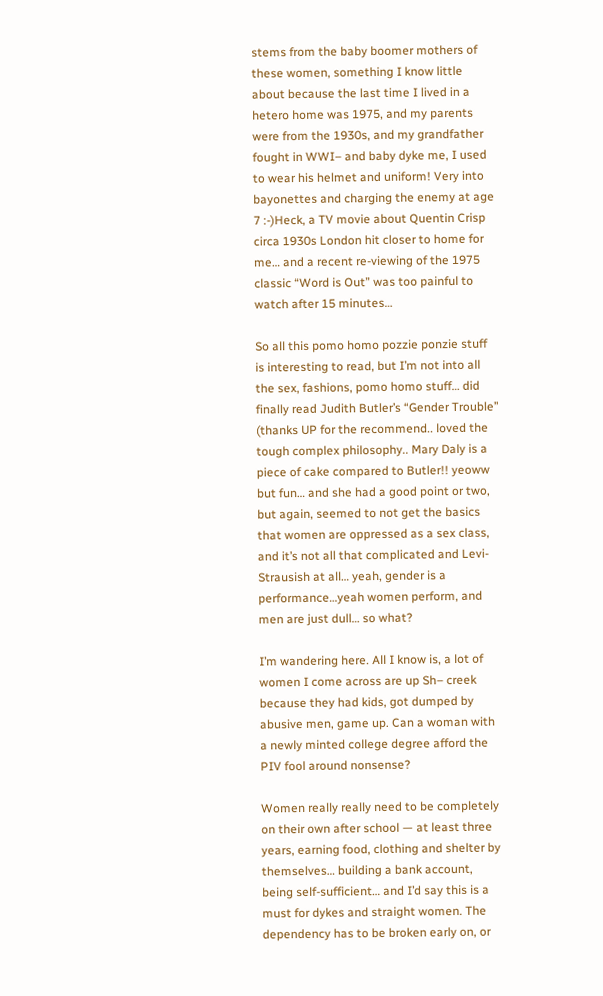stems from the baby boomer mothers of these women, something I know little about because the last time I lived in a hetero home was 1975, and my parents were from the 1930s, and my grandfather fought in WWI– and baby dyke me, I used to wear his helmet and uniform! Very into bayonettes and charging the enemy at age 7 :-)Heck, a TV movie about Quentin Crisp circa 1930s London hit closer to home for me… and a recent re-viewing of the 1975 classic “Word is Out” was too painful to watch after 15 minutes…

So all this pomo homo pozzie ponzie stuff is interesting to read, but I’m not into all the sex, fashions, pomo homo stuff… did finally read Judith Butler’s “Gender Trouble” (thanks UP for the recommend.. loved the tough complex philosophy.. Mary Daly is a piece of cake compared to Butler!! yeoww but fun… and she had a good point or two, but again, seemed to not get the basics that women are oppressed as a sex class, and it’s not all that complicated and Levi-Strausish at all… yeah, gender is a performance…yeah women perform, and men are just dull… so what?

I’m wandering here. All I know is, a lot of women I come across are up Sh– creek because they had kids, got dumped by abusive men, game up. Can a woman with a newly minted college degree afford the PIV fool around nonsense?

Women really really need to be completely on their own after school — at least three years, earning food, clothing and shelter by themselves… building a bank account, being self-sufficient… and I’d say this is a must for dykes and straight women. The dependency has to be broken early on, or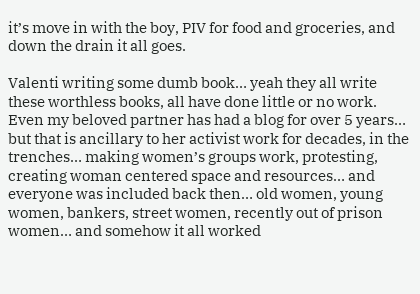it’s move in with the boy, PIV for food and groceries, and down the drain it all goes.

Valenti writing some dumb book… yeah they all write these worthless books, all have done little or no work. Even my beloved partner has had a blog for over 5 years… but that is ancillary to her activist work for decades, in the trenches… making women’s groups work, protesting, creating woman centered space and resources… and everyone was included back then… old women, young women, bankers, street women, recently out of prison women… and somehow it all worked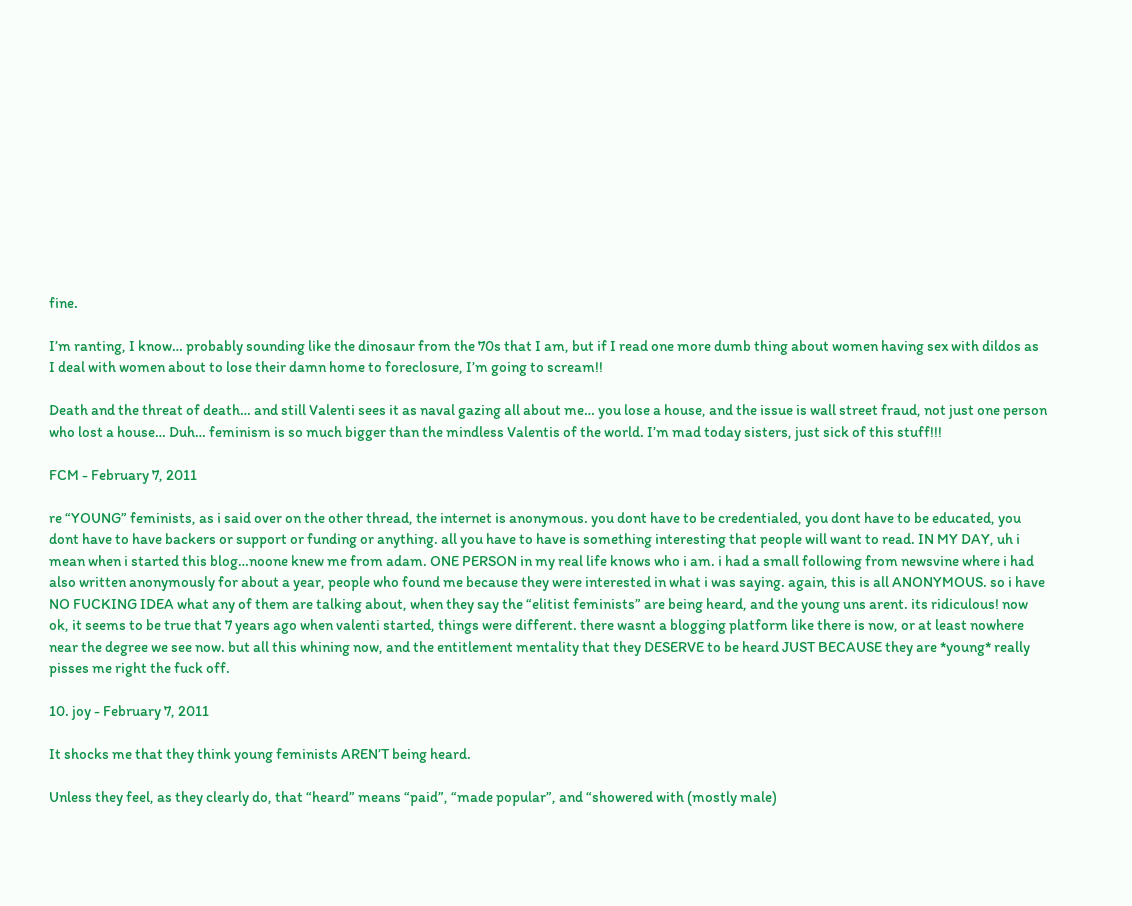fine.

I’m ranting, I know… probably sounding like the dinosaur from the 70s that I am, but if I read one more dumb thing about women having sex with dildos as I deal with women about to lose their damn home to foreclosure, I’m going to scream!!

Death and the threat of death… and still Valenti sees it as naval gazing all about me… you lose a house, and the issue is wall street fraud, not just one person who lost a house… Duh… feminism is so much bigger than the mindless Valentis of the world. I’m mad today sisters, just sick of this stuff!!!

FCM - February 7, 2011

re “YOUNG” feminists, as i said over on the other thread, the internet is anonymous. you dont have to be credentialed, you dont have to be educated, you dont have to have backers or support or funding or anything. all you have to have is something interesting that people will want to read. IN MY DAY, uh i mean when i started this blog…noone knew me from adam. ONE PERSON in my real life knows who i am. i had a small following from newsvine where i had also written anonymously for about a year, people who found me because they were interested in what i was saying. again, this is all ANONYMOUS. so i have NO FUCKING IDEA what any of them are talking about, when they say the “elitist feminists” are being heard, and the young uns arent. its ridiculous! now ok, it seems to be true that 7 years ago when valenti started, things were different. there wasnt a blogging platform like there is now, or at least nowhere near the degree we see now. but all this whining now, and the entitlement mentality that they DESERVE to be heard JUST BECAUSE they are *young* really pisses me right the fuck off.

10. joy - February 7, 2011

It shocks me that they think young feminists AREN’T being heard.

Unless they feel, as they clearly do, that “heard” means “paid”, “made popular”, and “showered with (mostly male)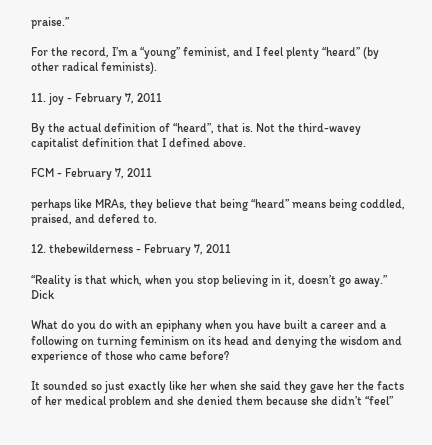praise.”

For the record, I’m a “young” feminist, and I feel plenty “heard” (by other radical feminists).

11. joy - February 7, 2011

By the actual definition of “heard”, that is. Not the third-wavey capitalist definition that I defined above.

FCM - February 7, 2011

perhaps like MRAs, they believe that being “heard” means being coddled, praised, and defered to.

12. thebewilderness - February 7, 2011

“Reality is that which, when you stop believing in it, doesn’t go away.” Dick

What do you do with an epiphany when you have built a career and a following on turning feminism on its head and denying the wisdom and experience of those who came before?

It sounded so just exactly like her when she said they gave her the facts of her medical problem and she denied them because she didn’t “feel”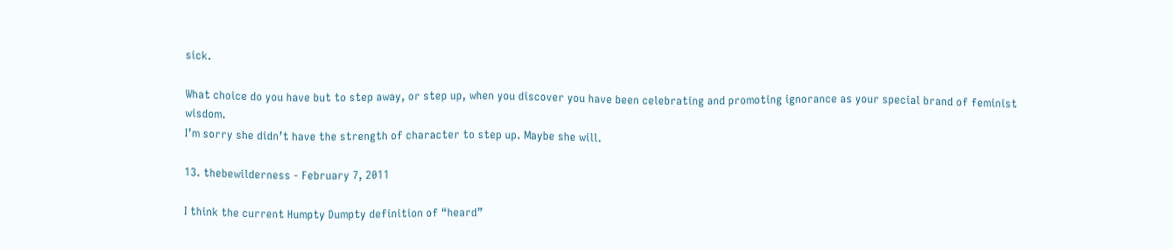sick.

What choice do you have but to step away, or step up, when you discover you have been celebrating and promoting ignorance as your special brand of feminist wisdom.
I’m sorry she didn’t have the strength of character to step up. Maybe she will.

13. thebewilderness - February 7, 2011

I think the current Humpty Dumpty definition of “heard”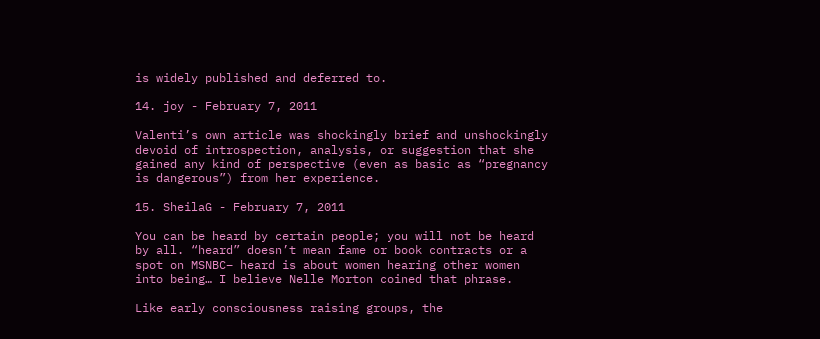is widely published and deferred to.

14. joy - February 7, 2011

Valenti’s own article was shockingly brief and unshockingly devoid of introspection, analysis, or suggestion that she gained any kind of perspective (even as basic as “pregnancy is dangerous”) from her experience.

15. SheilaG - February 7, 2011

You can be heard by certain people; you will not be heard by all. “heard” doesn’t mean fame or book contracts or a spot on MSNBC– heard is about women hearing other women into being… I believe Nelle Morton coined that phrase.

Like early consciousness raising groups, the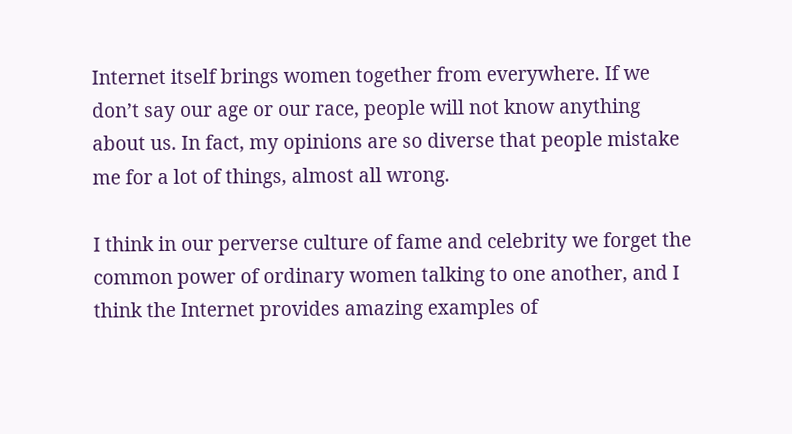Internet itself brings women together from everywhere. If we don’t say our age or our race, people will not know anything about us. In fact, my opinions are so diverse that people mistake me for a lot of things, almost all wrong.

I think in our perverse culture of fame and celebrity we forget the common power of ordinary women talking to one another, and I think the Internet provides amazing examples of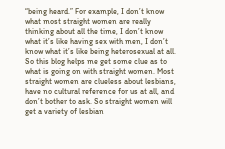“being heard.” For example, I don’t know what most straight women are really thinking about all the time, I don’t know what it’s like having sex with men, I don’t know what it’s like being heterosexual at all. So this blog helps me get some clue as to what is going on with straight women. Most straight women are clueless about lesbians, have no cultural reference for us at all, and don’t bother to ask. So straight women will get a variety of lesbian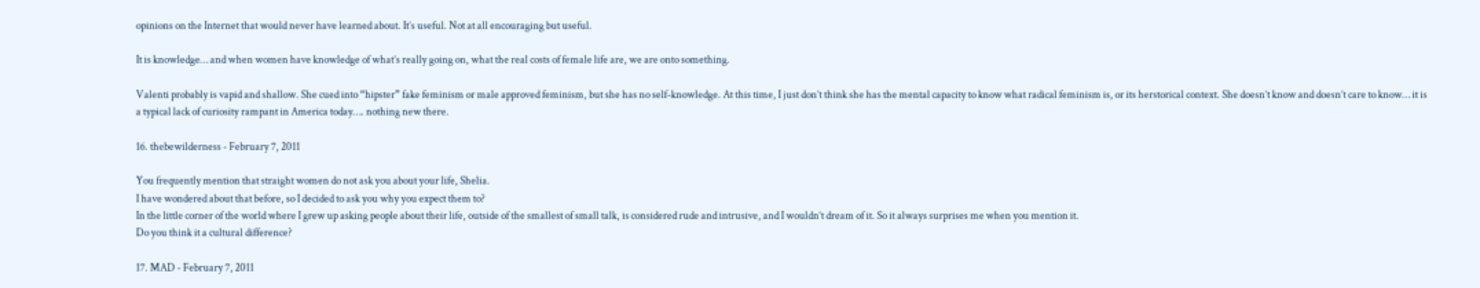opinions on the Internet that would never have learned about. It’s useful. Not at all encouraging but useful.

It is knowledge… and when women have knowledge of what’s really going on, what the real costs of female life are, we are onto something.

Valenti probably is vapid and shallow. She cued into “hipster” fake feminism or male approved feminism, but she has no self-knowledge. At this time, I just don’t think she has the mental capacity to know what radical feminism is, or its herstorical context. She doesn’t know and doesn’t care to know… it is a typical lack of curiosity rampant in America today…. nothing new there.

16. thebewilderness - February 7, 2011

You frequently mention that straight women do not ask you about your life, Shelia.
I have wondered about that before, so I decided to ask you why you expect them to?
In the little corner of the world where I grew up asking people about their life, outside of the smallest of small talk, is considered rude and intrusive, and I wouldn’t dream of it. So it always surprises me when you mention it.
Do you think it a cultural difference?

17. MAD - February 7, 2011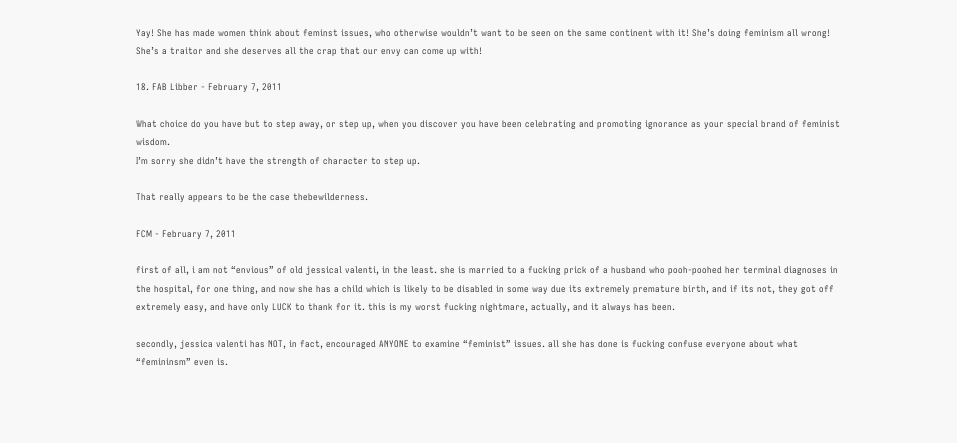Yay! She has made women think about feminst issues, who otherwise wouldn’t want to be seen on the same continent with it! She’s doing feminism all wrong! She’s a traitor and she deserves all the crap that our envy can come up with!

18. FAB Libber - February 7, 2011

What choice do you have but to step away, or step up, when you discover you have been celebrating and promoting ignorance as your special brand of feminist wisdom.
I’m sorry she didn’t have the strength of character to step up.

That really appears to be the case thebewilderness.

FCM - February 7, 2011

first of all, i am not “envious” of old jessical valenti, in the least. she is married to a fucking prick of a husband who pooh-poohed her terminal diagnoses in the hospital, for one thing, and now she has a child which is likely to be disabled in some way due its extremely premature birth, and if its not, they got off extremely easy, and have only LUCK to thank for it. this is my worst fucking nightmare, actually, and it always has been.

secondly, jessica valenti has NOT, in fact, encouraged ANYONE to examine “feminist” issues. all she has done is fucking confuse everyone about what “femininsm” even is.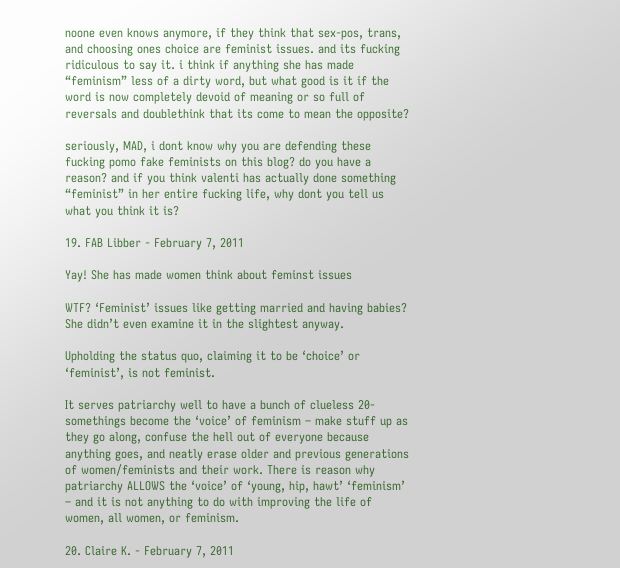noone even knows anymore, if they think that sex-pos, trans, and choosing ones choice are feminist issues. and its fucking ridiculous to say it. i think if anything she has made “feminism” less of a dirty word, but what good is it if the word is now completely devoid of meaning or so full of reversals and doublethink that its come to mean the opposite?

seriously, MAD, i dont know why you are defending these fucking pomo fake feminists on this blog? do you have a reason? and if you think valenti has actually done something “feminist” in her entire fucking life, why dont you tell us what you think it is?

19. FAB Libber - February 7, 2011

Yay! She has made women think about feminst issues

WTF? ‘Feminist’ issues like getting married and having babies? She didn’t even examine it in the slightest anyway.

Upholding the status quo, claiming it to be ‘choice’ or ‘feminist’, is not feminist.

It serves patriarchy well to have a bunch of clueless 20-somethings become the ‘voice’ of feminism – make stuff up as they go along, confuse the hell out of everyone because anything goes, and neatly erase older and previous generations of women/feminists and their work. There is reason why patriarchy ALLOWS the ‘voice’ of ‘young, hip, hawt’ ‘feminism’ – and it is not anything to do with improving the life of women, all women, or feminism.

20. Claire K. - February 7, 2011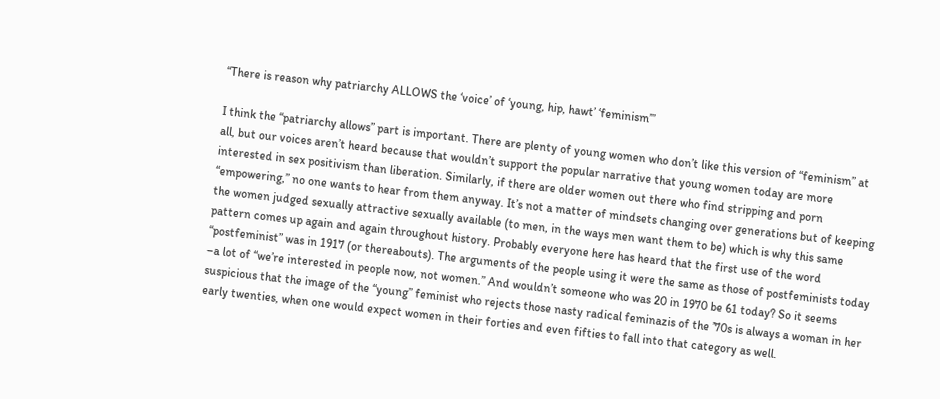“There is reason why patriarchy ALLOWS the ‘voice’ of ‘young, hip, hawt’ ‘feminism’”

I think the “patriarchy allows” part is important. There are plenty of young women who don’t like this version of “feminism” at all, but our voices aren’t heard because that wouldn’t support the popular narrative that young women today are more interested in sex positivism than liberation. Similarly, if there are older women out there who find stripping and porn “empowering,” no one wants to hear from them anyway. It’s not a matter of mindsets changing over generations but of keeping the women judged sexually attractive sexually available (to men, in the ways men want them to be) which is why this same pattern comes up again and again throughout history. Probably everyone here has heard that the first use of the word “postfeminist” was in 1917 (or thereabouts). The arguments of the people using it were the same as those of postfeminists today –a lot of “we’re interested in people now, not women.” And wouldn’t someone who was 20 in 1970 be 61 today? So it seems suspicious that the image of the “young” feminist who rejects those nasty radical feminazis of the ’70s is always a woman in her early twenties, when one would expect women in their forties and even fifties to fall into that category as well.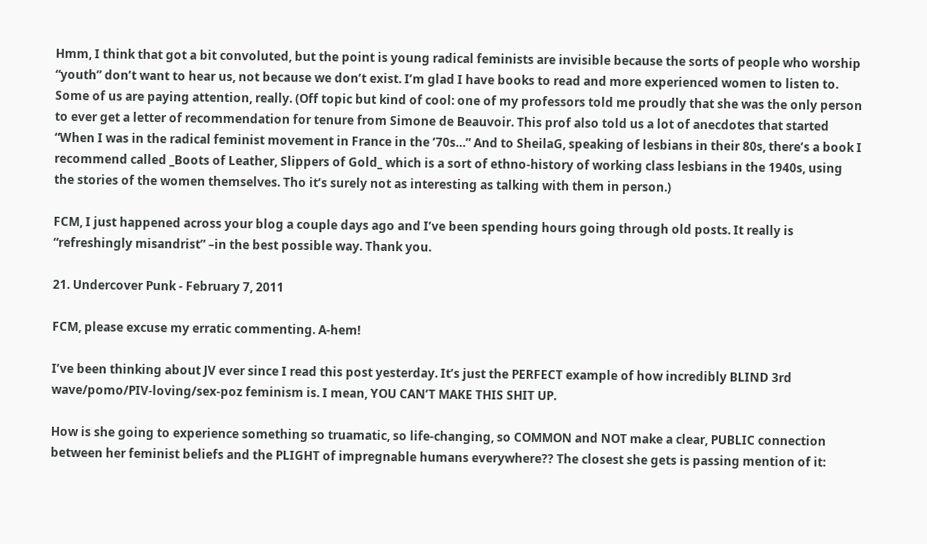Hmm, I think that got a bit convoluted, but the point is young radical feminists are invisible because the sorts of people who worship “youth” don’t want to hear us, not because we don’t exist. I’m glad I have books to read and more experienced women to listen to. Some of us are paying attention, really. (Off topic but kind of cool: one of my professors told me proudly that she was the only person to ever get a letter of recommendation for tenure from Simone de Beauvoir. This prof also told us a lot of anecdotes that started “When I was in the radical feminist movement in France in the ’70s…” And to SheilaG, speaking of lesbians in their 80s, there’s a book I recommend called _Boots of Leather, Slippers of Gold_ which is a sort of ethno-history of working class lesbians in the 1940s, using the stories of the women themselves. Tho it’s surely not as interesting as talking with them in person.)

FCM, I just happened across your blog a couple days ago and I’ve been spending hours going through old posts. It really is “refreshingly misandrist” –in the best possible way. Thank you.

21. Undercover Punk - February 7, 2011

FCM, please excuse my erratic commenting. A-hem!

I’ve been thinking about JV ever since I read this post yesterday. It’s just the PERFECT example of how incredibly BLIND 3rd wave/pomo/PIV-loving/sex-poz feminism is. I mean, YOU CAN’T MAKE THIS SHIT UP.

How is she going to experience something so truamatic, so life-changing, so COMMON and NOT make a clear, PUBLIC connection between her feminist beliefs and the PLIGHT of impregnable humans everywhere?? The closest she gets is passing mention of it: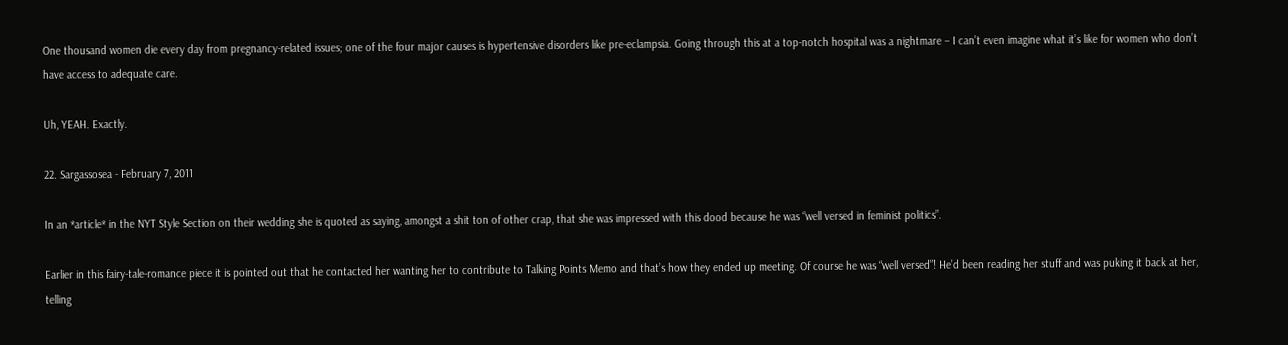One thousand women die every day from pregnancy-related issues; one of the four major causes is hypertensive disorders like pre-eclampsia. Going through this at a top-notch hospital was a nightmare – I can’t even imagine what it’s like for women who don’t have access to adequate care.

Uh, YEAH. Exactly.

22. Sargassosea - February 7, 2011

In an *article* in the NYT Style Section on their wedding she is quoted as saying, amongst a shit ton of other crap, that she was impressed with this dood because he was “well versed in feminist politics”.

Earlier in this fairy-tale-romance piece it is pointed out that he contacted her wanting her to contribute to Talking Points Memo and that’s how they ended up meeting. Of course he was “well versed”! He’d been reading her stuff and was puking it back at her, telling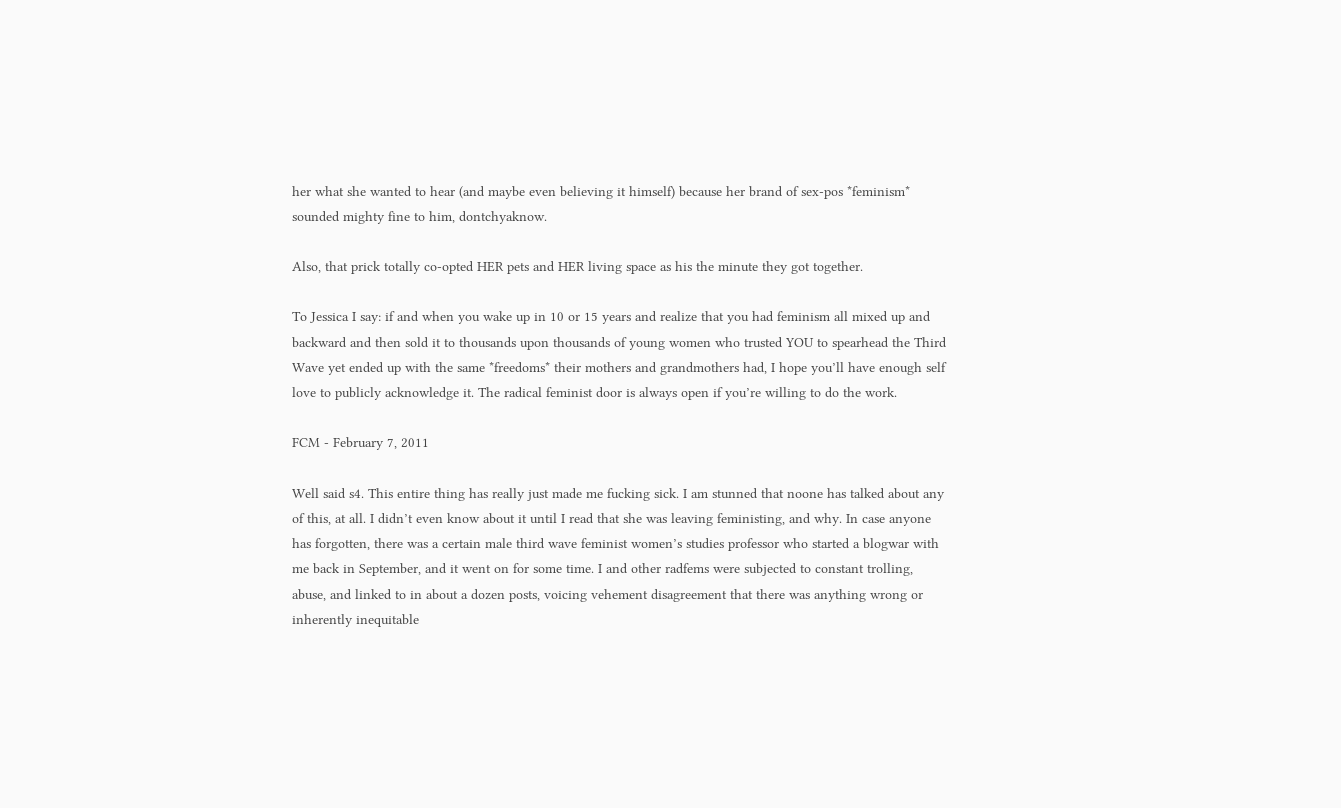her what she wanted to hear (and maybe even believing it himself) because her brand of sex-pos *feminism* sounded mighty fine to him, dontchyaknow.

Also, that prick totally co-opted HER pets and HER living space as his the minute they got together.

To Jessica I say: if and when you wake up in 10 or 15 years and realize that you had feminism all mixed up and backward and then sold it to thousands upon thousands of young women who trusted YOU to spearhead the Third Wave yet ended up with the same *freedoms* their mothers and grandmothers had, I hope you’ll have enough self love to publicly acknowledge it. The radical feminist door is always open if you’re willing to do the work.

FCM - February 7, 2011

Well said s4. This entire thing has really just made me fucking sick. I am stunned that noone has talked about any of this, at all. I didn’t even know about it until I read that she was leaving feministing, and why. In case anyone has forgotten, there was a certain male third wave feminist women’s studies professor who started a blogwar with me back in September, and it went on for some time. I and other radfems were subjected to constant trolling, abuse, and linked to in about a dozen posts, voicing vehement disagreement that there was anything wrong or inherently inequitable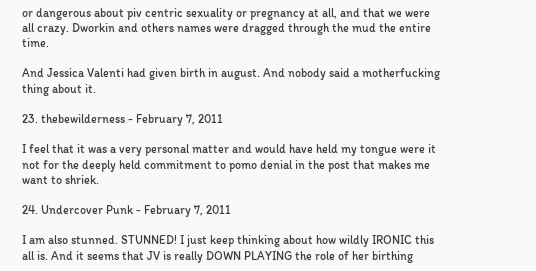or dangerous about piv centric sexuality or pregnancy at all, and that we were all crazy. Dworkin and others names were dragged through the mud the entire time.

And Jessica Valenti had given birth in august. And nobody said a motherfucking thing about it.

23. thebewilderness - February 7, 2011

I feel that it was a very personal matter and would have held my tongue were it not for the deeply held commitment to pomo denial in the post that makes me want to shriek.

24. Undercover Punk - February 7, 2011

I am also stunned. STUNNED! I just keep thinking about how wildly IRONIC this all is. And it seems that JV is really DOWN PLAYING the role of her birthing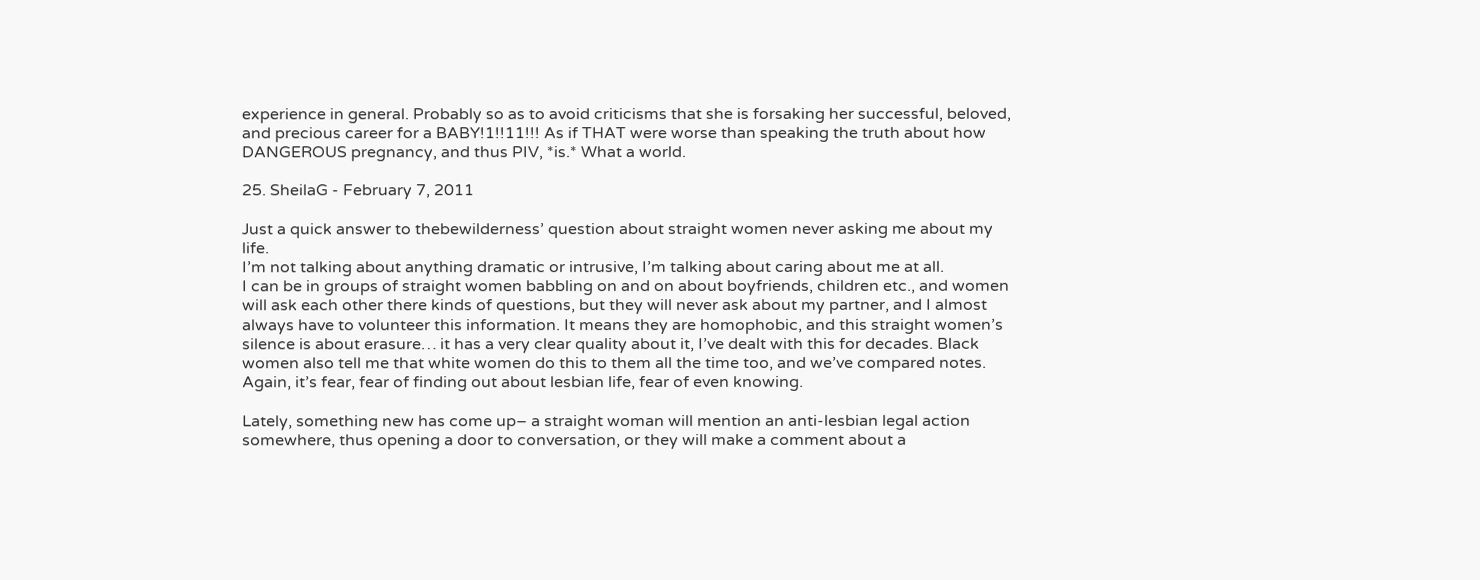experience in general. Probably so as to avoid criticisms that she is forsaking her successful, beloved, and precious career for a BABY!1!!11!!! As if THAT were worse than speaking the truth about how DANGEROUS pregnancy, and thus PIV, *is.* What a world.

25. SheilaG - February 7, 2011

Just a quick answer to thebewilderness’ question about straight women never asking me about my life.
I’m not talking about anything dramatic or intrusive, I’m talking about caring about me at all.
I can be in groups of straight women babbling on and on about boyfriends, children etc., and women will ask each other there kinds of questions, but they will never ask about my partner, and I almost always have to volunteer this information. It means they are homophobic, and this straight women’s silence is about erasure… it has a very clear quality about it, I’ve dealt with this for decades. Black women also tell me that white women do this to them all the time too, and we’ve compared notes. Again, it’s fear, fear of finding out about lesbian life, fear of even knowing.

Lately, something new has come up– a straight woman will mention an anti-lesbian legal action somewhere, thus opening a door to conversation, or they will make a comment about a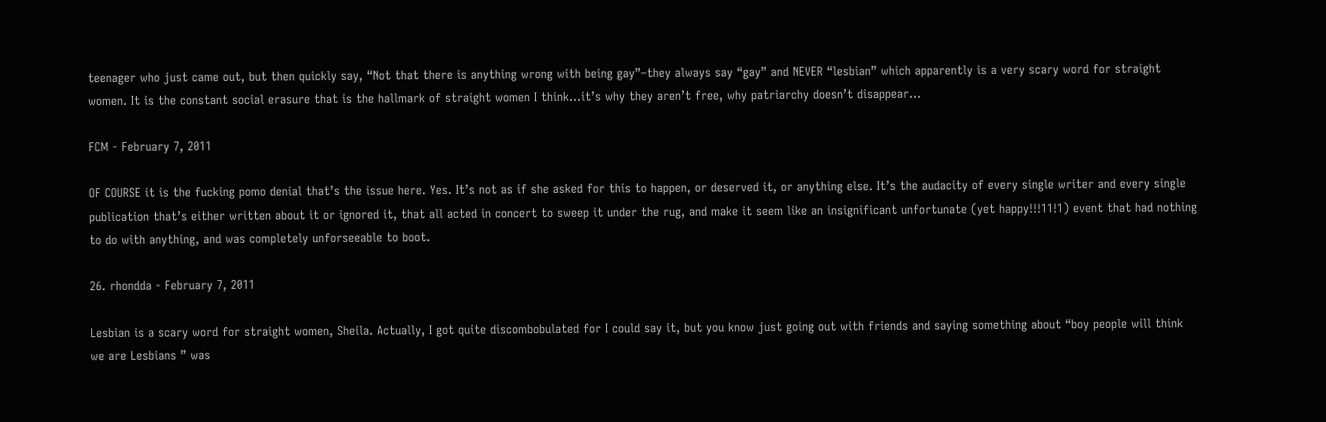teenager who just came out, but then quickly say, “Not that there is anything wrong with being gay”–they always say “gay” and NEVER “lesbian” which apparently is a very scary word for straight women. It is the constant social erasure that is the hallmark of straight women I think…it’s why they aren’t free, why patriarchy doesn’t disappear…

FCM - February 7, 2011

OF COURSE it is the fucking pomo denial that’s the issue here. Yes. It’s not as if she asked for this to happen, or deserved it, or anything else. It’s the audacity of every single writer and every single publication that’s either written about it or ignored it, that all acted in concert to sweep it under the rug, and make it seem like an insignificant unfortunate (yet happy!!!11!1) event that had nothing to do with anything, and was completely unforseeable to boot.

26. rhondda - February 7, 2011

Lesbian is a scary word for straight women, Sheila. Actually, I got quite discombobulated for I could say it, but you know just going out with friends and saying something about “boy people will think we are Lesbians ” was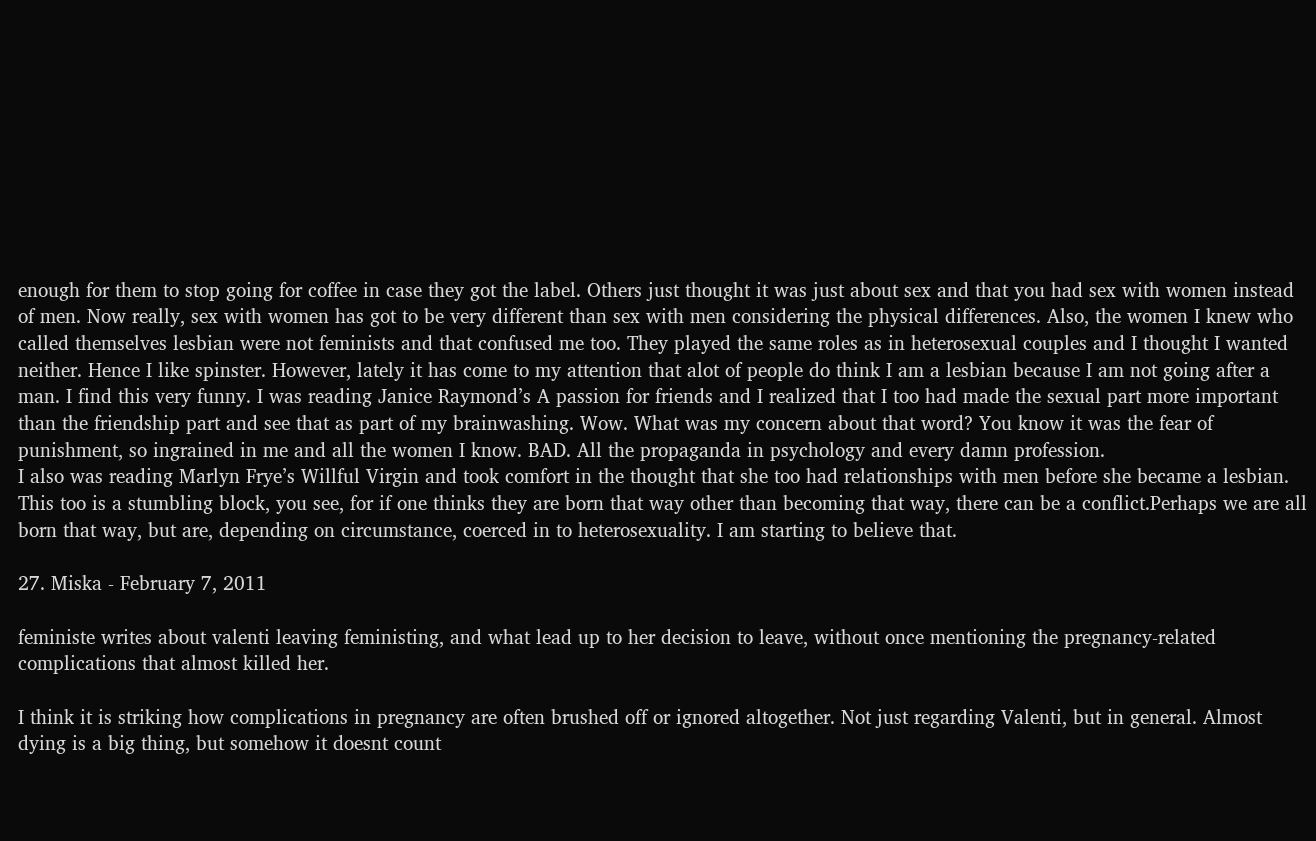enough for them to stop going for coffee in case they got the label. Others just thought it was just about sex and that you had sex with women instead of men. Now really, sex with women has got to be very different than sex with men considering the physical differences. Also, the women I knew who called themselves lesbian were not feminists and that confused me too. They played the same roles as in heterosexual couples and I thought I wanted neither. Hence I like spinster. However, lately it has come to my attention that alot of people do think I am a lesbian because I am not going after a man. I find this very funny. I was reading Janice Raymond’s A passion for friends and I realized that I too had made the sexual part more important than the friendship part and see that as part of my brainwashing. Wow. What was my concern about that word? You know it was the fear of punishment, so ingrained in me and all the women I know. BAD. All the propaganda in psychology and every damn profession.
I also was reading Marlyn Frye’s Willful Virgin and took comfort in the thought that she too had relationships with men before she became a lesbian. This too is a stumbling block, you see, for if one thinks they are born that way other than becoming that way, there can be a conflict.Perhaps we are all born that way, but are, depending on circumstance, coerced in to heterosexuality. I am starting to believe that.

27. Miska - February 7, 2011

feministe writes about valenti leaving feministing, and what lead up to her decision to leave, without once mentioning the pregnancy-related complications that almost killed her.

I think it is striking how complications in pregnancy are often brushed off or ignored altogether. Not just regarding Valenti, but in general. Almost dying is a big thing, but somehow it doesnt count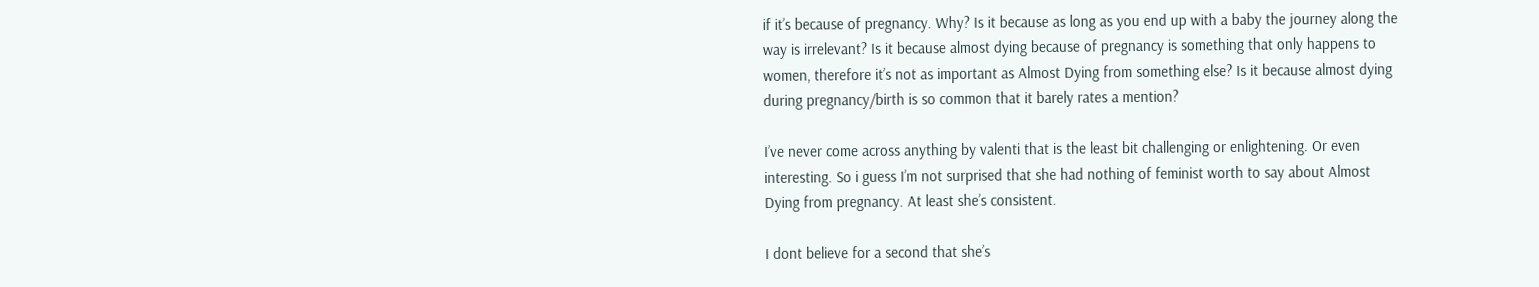if it’s because of pregnancy. Why? Is it because as long as you end up with a baby the journey along the way is irrelevant? Is it because almost dying because of pregnancy is something that only happens to women, therefore it’s not as important as Almost Dying from something else? Is it because almost dying during pregnancy/birth is so common that it barely rates a mention?

I’ve never come across anything by valenti that is the least bit challenging or enlightening. Or even interesting. So i guess I’m not surprised that she had nothing of feminist worth to say about Almost Dying from pregnancy. At least she’s consistent.

I dont believe for a second that she’s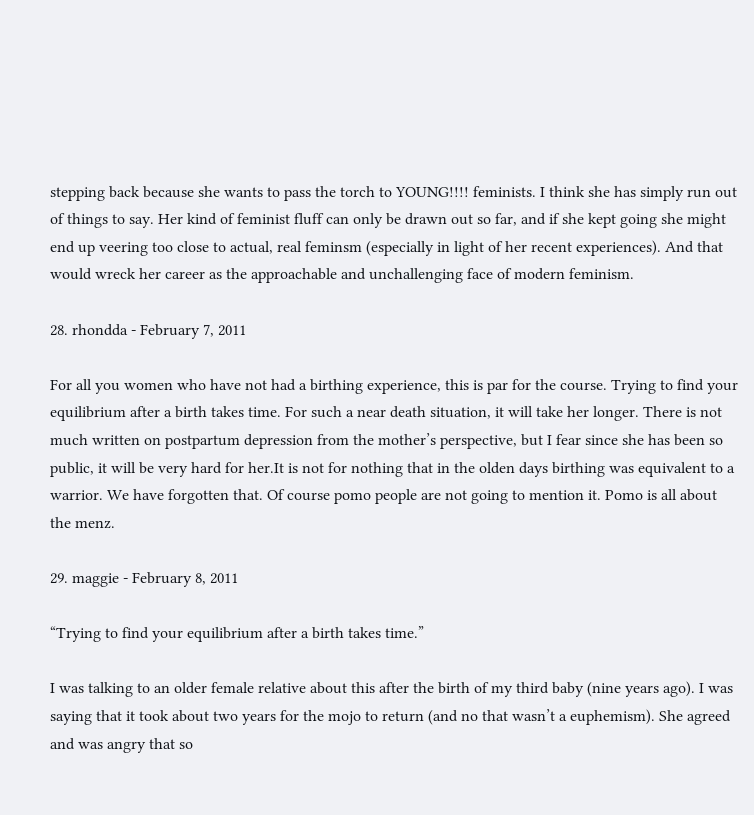stepping back because she wants to pass the torch to YOUNG!!!! feminists. I think she has simply run out of things to say. Her kind of feminist fluff can only be drawn out so far, and if she kept going she might end up veering too close to actual, real feminsm (especially in light of her recent experiences). And that would wreck her career as the approachable and unchallenging face of modern feminism.

28. rhondda - February 7, 2011

For all you women who have not had a birthing experience, this is par for the course. Trying to find your equilibrium after a birth takes time. For such a near death situation, it will take her longer. There is not much written on postpartum depression from the mother’s perspective, but I fear since she has been so public, it will be very hard for her.It is not for nothing that in the olden days birthing was equivalent to a warrior. We have forgotten that. Of course pomo people are not going to mention it. Pomo is all about the menz.

29. maggie - February 8, 2011

“Trying to find your equilibrium after a birth takes time.”

I was talking to an older female relative about this after the birth of my third baby (nine years ago). I was saying that it took about two years for the mojo to return (and no that wasn’t a euphemism). She agreed and was angry that so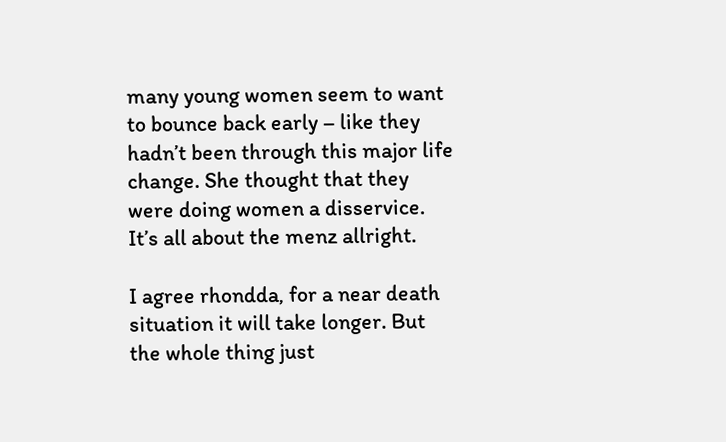many young women seem to want to bounce back early – like they hadn’t been through this major life change. She thought that they were doing women a disservice. It’s all about the menz allright.

I agree rhondda, for a near death situation it will take longer. But the whole thing just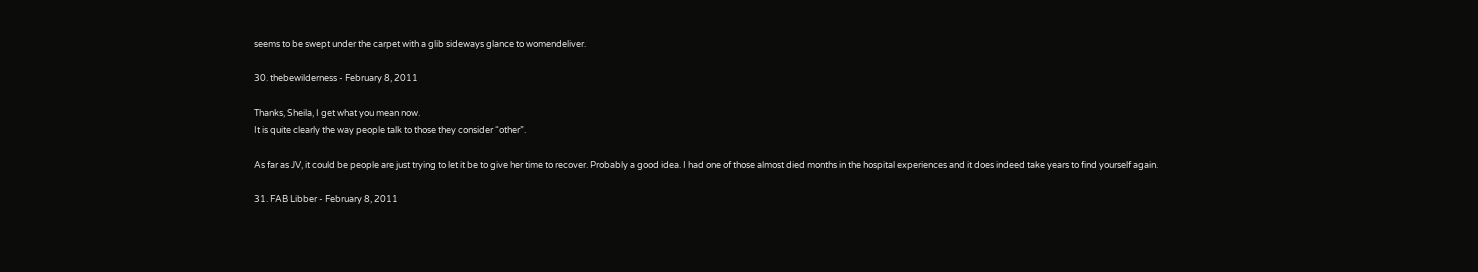seems to be swept under the carpet with a glib sideways glance to womendeliver.

30. thebewilderness - February 8, 2011

Thanks, Sheila, I get what you mean now.
It is quite clearly the way people talk to those they consider “other”.

As far as JV, it could be people are just trying to let it be to give her time to recover. Probably a good idea. I had one of those almost died months in the hospital experiences and it does indeed take years to find yourself again.

31. FAB Libber - February 8, 2011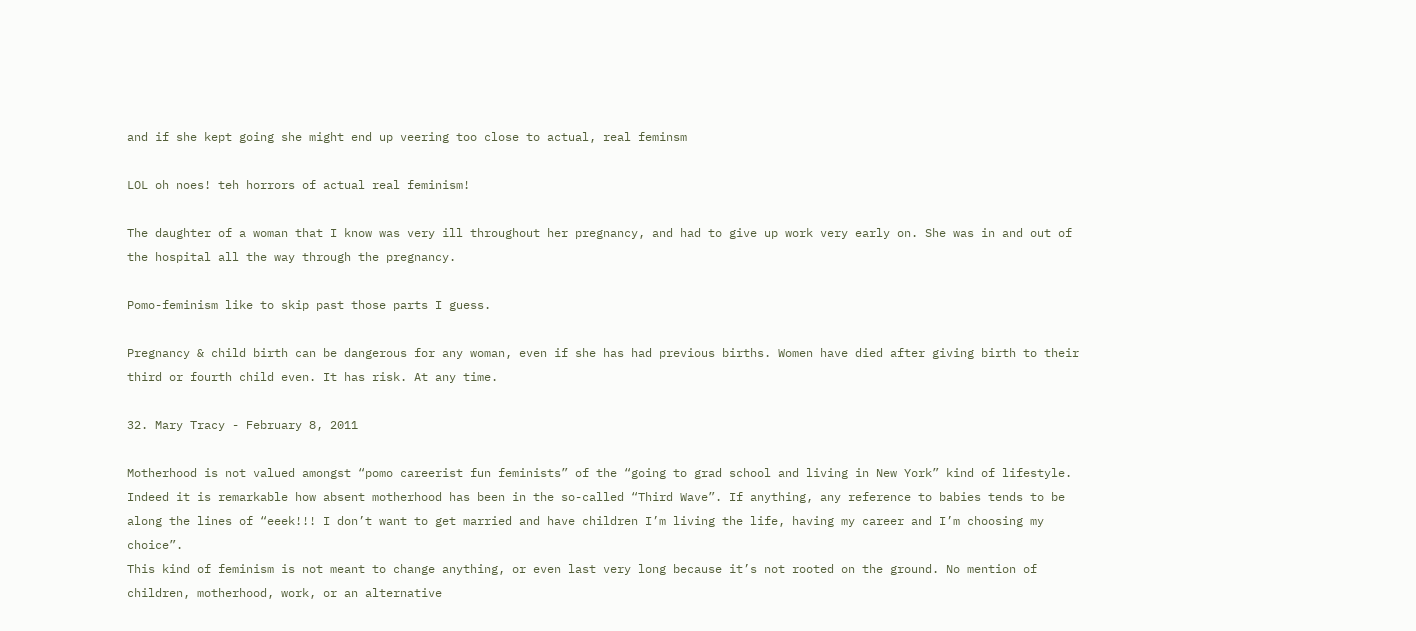and if she kept going she might end up veering too close to actual, real feminsm

LOL oh noes! teh horrors of actual real feminism!

The daughter of a woman that I know was very ill throughout her pregnancy, and had to give up work very early on. She was in and out of the hospital all the way through the pregnancy.

Pomo-feminism like to skip past those parts I guess.

Pregnancy & child birth can be dangerous for any woman, even if she has had previous births. Women have died after giving birth to their third or fourth child even. It has risk. At any time.

32. Mary Tracy - February 8, 2011

Motherhood is not valued amongst “pomo careerist fun feminists” of the “going to grad school and living in New York” kind of lifestyle. Indeed it is remarkable how absent motherhood has been in the so-called “Third Wave”. If anything, any reference to babies tends to be along the lines of “eeek!!! I don’t want to get married and have children I’m living the life, having my career and I’m choosing my choice”.
This kind of feminism is not meant to change anything, or even last very long because it’s not rooted on the ground. No mention of children, motherhood, work, or an alternative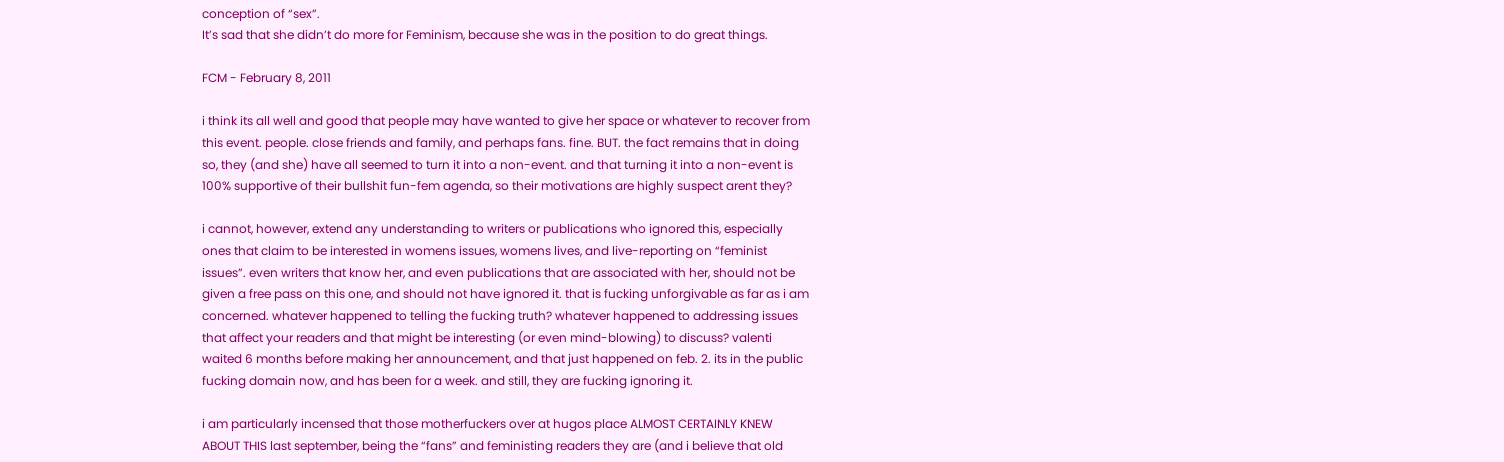conception of “sex”.
It’s sad that she didn’t do more for Feminism, because she was in the position to do great things.

FCM - February 8, 2011

i think its all well and good that people may have wanted to give her space or whatever to recover from this event. people. close friends and family, and perhaps fans. fine. BUT. the fact remains that in doing so, they (and she) have all seemed to turn it into a non-event. and that turning it into a non-event is 100% supportive of their bullshit fun-fem agenda, so their motivations are highly suspect arent they?

i cannot, however, extend any understanding to writers or publications who ignored this, especially ones that claim to be interested in womens issues, womens lives, and live-reporting on “feminist issues”. even writers that know her, and even publications that are associated with her, should not be given a free pass on this one, and should not have ignored it. that is fucking unforgivable as far as i am concerned. whatever happened to telling the fucking truth? whatever happened to addressing issues that affect your readers and that might be interesting (or even mind-blowing) to discuss? valenti waited 6 months before making her announcement, and that just happened on feb. 2. its in the public fucking domain now, and has been for a week. and still, they are fucking ignoring it.

i am particularly incensed that those motherfuckers over at hugos place ALMOST CERTAINLY KNEW ABOUT THIS last september, being the “fans” and feministing readers they are (and i believe that old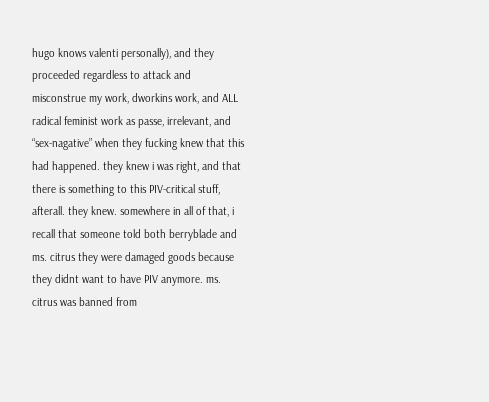hugo knows valenti personally), and they proceeded regardless to attack and misconstrue my work, dworkins work, and ALL radical feminist work as passe, irrelevant, and “sex-nagative” when they fucking knew that this had happened. they knew i was right, and that there is something to this PIV-critical stuff, afterall. they knew. somewhere in all of that, i recall that someone told both berryblade and ms. citrus they were damaged goods because they didnt want to have PIV anymore. ms. citrus was banned from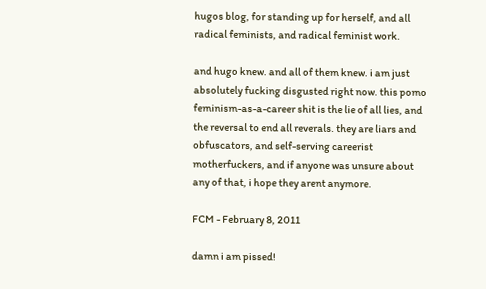hugos blog, for standing up for herself, and all radical feminists, and radical feminist work.

and hugo knew. and all of them knew. i am just absolutely fucking disgusted right now. this pomo feminism-as-a-career shit is the lie of all lies, and the reversal to end all reverals. they are liars and obfuscators, and self-serving careerist motherfuckers, and if anyone was unsure about any of that, i hope they arent anymore.

FCM - February 8, 2011

damn i am pissed!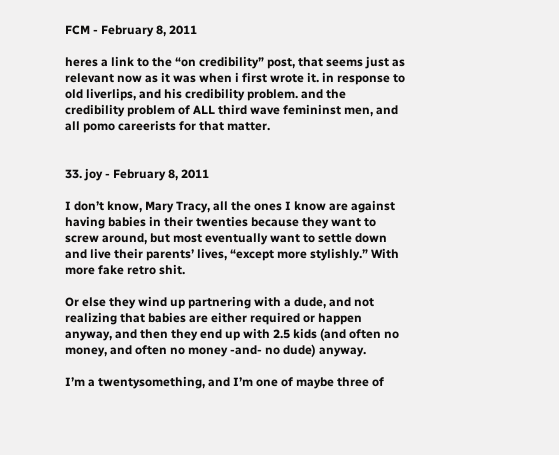FCM - February 8, 2011

heres a link to the “on credibility” post, that seems just as relevant now as it was when i first wrote it. in response to old liverlips, and his credibility problem. and the credibility problem of ALL third wave femininst men, and all pomo careerists for that matter.


33. joy - February 8, 2011

I don’t know, Mary Tracy, all the ones I know are against having babies in their twenties because they want to screw around, but most eventually want to settle down and live their parents’ lives, “except more stylishly.” With more fake retro shit.

Or else they wind up partnering with a dude, and not realizing that babies are either required or happen anyway, and then they end up with 2.5 kids (and often no money, and often no money -and- no dude) anyway.

I’m a twentysomething, and I’m one of maybe three of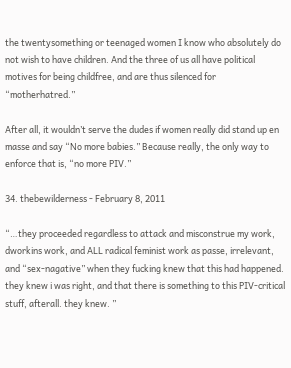the twentysomething or teenaged women I know who absolutely do not wish to have children. And the three of us all have political motives for being childfree, and are thus silenced for “motherhatred.”

After all, it wouldn’t serve the dudes if women really did stand up en masse and say “No more babies.” Because really, the only way to enforce that is, “no more PIV.”

34. thebewilderness - February 8, 2011

“…they proceeded regardless to attack and misconstrue my work, dworkins work, and ALL radical feminist work as passe, irrelevant, and “sex-nagative” when they fucking knew that this had happened. they knew i was right, and that there is something to this PIV-critical stuff, afterall. they knew. ”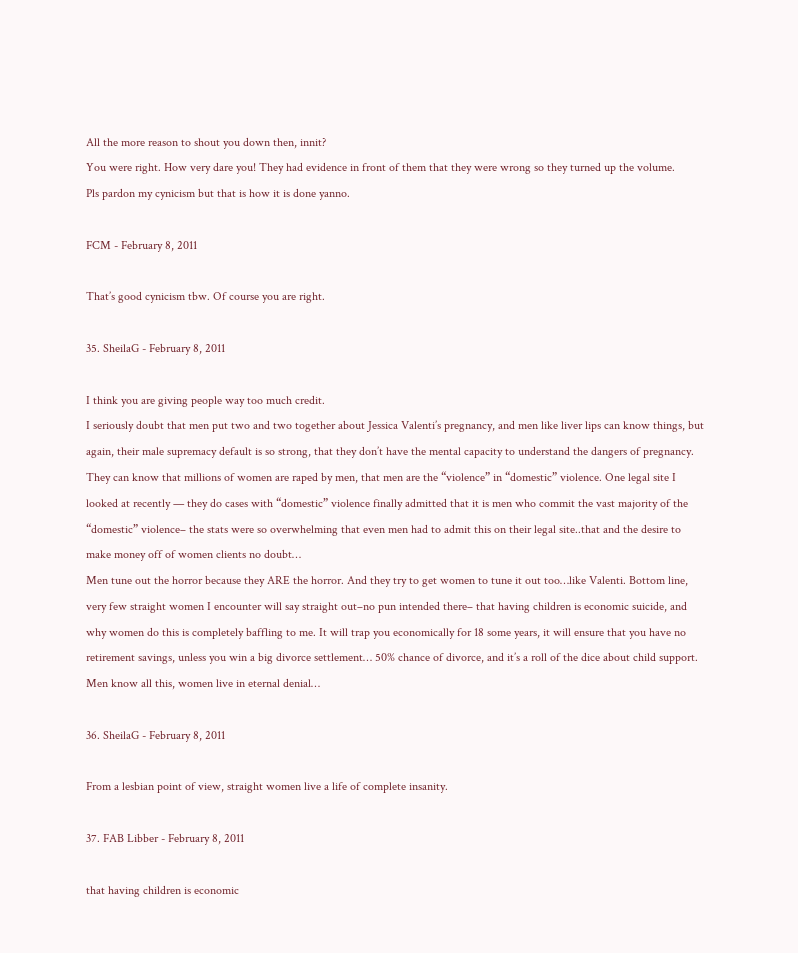All the more reason to shout you down then, innit?
You were right. How very dare you! They had evidence in front of them that they were wrong so they turned up the volume.
Pls pardon my cynicism but that is how it is done yanno.

FCM - February 8, 2011

That’s good cynicism tbw. Of course you are right.

35. SheilaG - February 8, 2011

I think you are giving people way too much credit.
I seriously doubt that men put two and two together about Jessica Valenti’s pregnancy, and men like liver lips can know things, but again, their male supremacy default is so strong, that they don’t have the mental capacity to understand the dangers of pregnancy. They can know that millions of women are raped by men, that men are the “violence” in “domestic” violence. One legal site I looked at recently — they do cases with “domestic” violence finally admitted that it is men who commit the vast majority of the “domestic” violence– the stats were so overwhelming that even men had to admit this on their legal site..that and the desire to make money off of women clients no doubt…
Men tune out the horror because they ARE the horror. And they try to get women to tune it out too…like Valenti. Bottom line, very few straight women I encounter will say straight out–no pun intended there– that having children is economic suicide, and why women do this is completely baffling to me. It will trap you economically for 18 some years, it will ensure that you have no retirement savings, unless you win a big divorce settlement… 50% chance of divorce, and it’s a roll of the dice about child support. Men know all this, women live in eternal denial…

36. SheilaG - February 8, 2011

From a lesbian point of view, straight women live a life of complete insanity.

37. FAB Libber - February 8, 2011

that having children is economic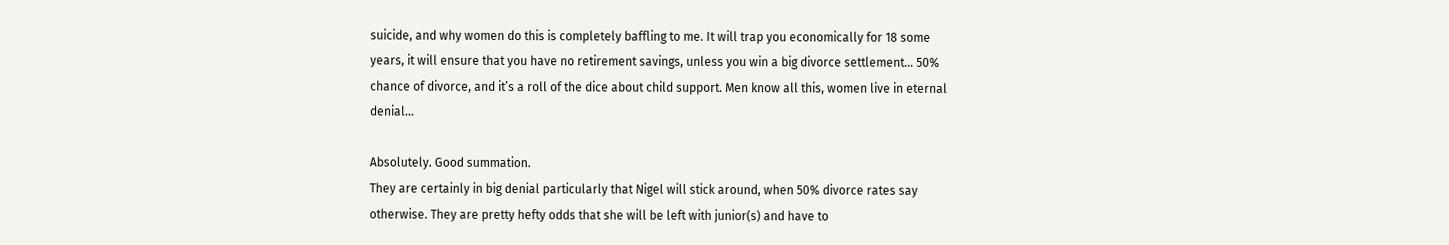suicide, and why women do this is completely baffling to me. It will trap you economically for 18 some years, it will ensure that you have no retirement savings, unless you win a big divorce settlement… 50% chance of divorce, and it’s a roll of the dice about child support. Men know all this, women live in eternal denial…

Absolutely. Good summation.
They are certainly in big denial particularly that Nigel will stick around, when 50% divorce rates say otherwise. They are pretty hefty odds that she will be left with junior(s) and have to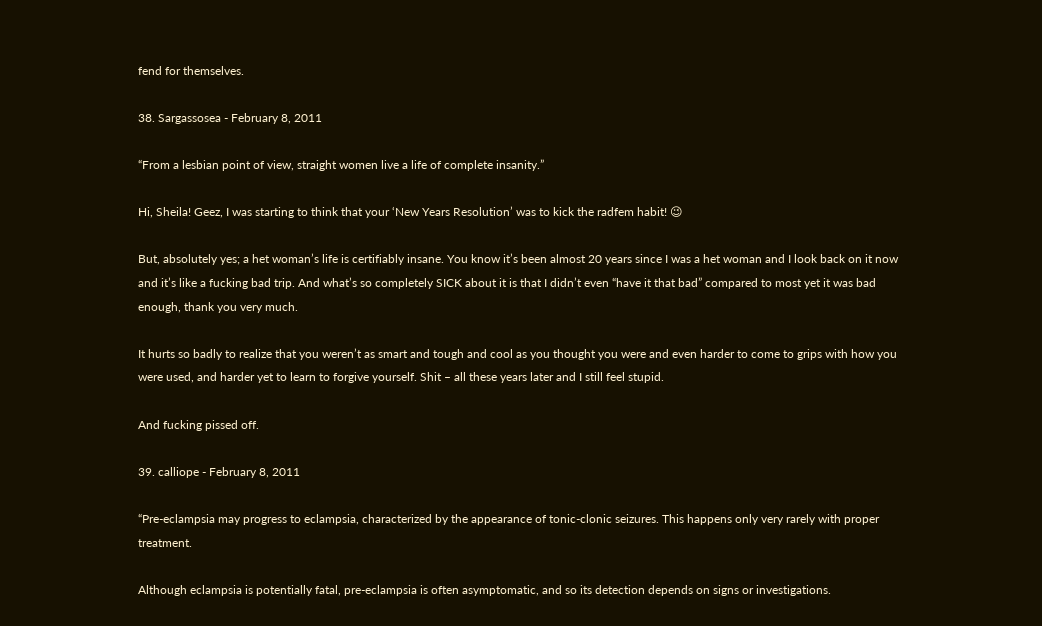fend for themselves.

38. Sargassosea - February 8, 2011

“From a lesbian point of view, straight women live a life of complete insanity.”

Hi, Sheila! Geez, I was starting to think that your ‘New Years Resolution’ was to kick the radfem habit! 😉

But, absolutely yes; a het woman’s life is certifiably insane. You know it’s been almost 20 years since I was a het woman and I look back on it now and it’s like a fucking bad trip. And what’s so completely SICK about it is that I didn’t even “have it that bad” compared to most yet it was bad enough, thank you very much.

It hurts so badly to realize that you weren’t as smart and tough and cool as you thought you were and even harder to come to grips with how you were used, and harder yet to learn to forgive yourself. Shit – all these years later and I still feel stupid.

And fucking pissed off.

39. calliope - February 8, 2011

“Pre-eclampsia may progress to eclampsia, characterized by the appearance of tonic-clonic seizures. This happens only very rarely with proper treatment.

Although eclampsia is potentially fatal, pre-eclampsia is often asymptomatic, and so its detection depends on signs or investigations.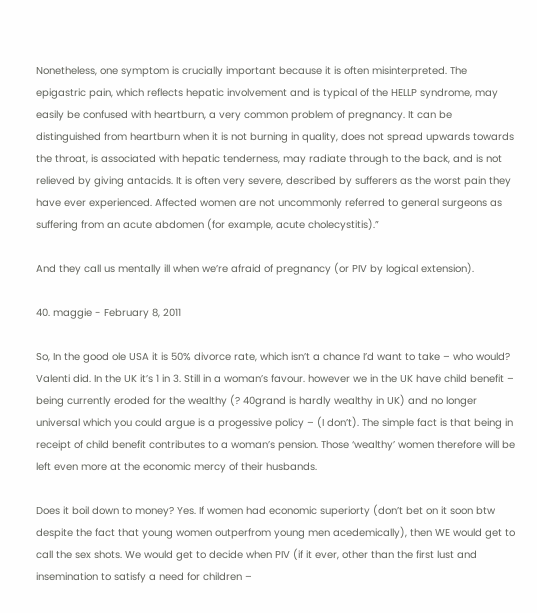Nonetheless, one symptom is crucially important because it is often misinterpreted. The epigastric pain, which reflects hepatic involvement and is typical of the HELLP syndrome, may easily be confused with heartburn, a very common problem of pregnancy. It can be distinguished from heartburn when it is not burning in quality, does not spread upwards towards the throat, is associated with hepatic tenderness, may radiate through to the back, and is not relieved by giving antacids. It is often very severe, described by sufferers as the worst pain they have ever experienced. Affected women are not uncommonly referred to general surgeons as suffering from an acute abdomen (for example, acute cholecystitis).”

And they call us mentally ill when we’re afraid of pregnancy (or PIV by logical extension).

40. maggie - February 8, 2011

So, In the good ole USA it is 50% divorce rate, which isn’t a chance I’d want to take – who would? Valenti did. In the UK it’s 1 in 3. Still in a woman’s favour. however we in the UK have child benefit – being currently eroded for the wealthy (? 40grand is hardly wealthy in UK) and no longer universal which you could argue is a progessive policy – (I don’t). The simple fact is that being in receipt of child benefit contributes to a woman’s pension. Those ‘wealthy’ women therefore will be left even more at the economic mercy of their husbands.

Does it boil down to money? Yes. If women had economic superiorty (don’t bet on it soon btw despite the fact that young women outperfrom young men acedemically), then WE would get to call the sex shots. We would get to decide when PIV (if it ever, other than the first lust and insemination to satisfy a need for children –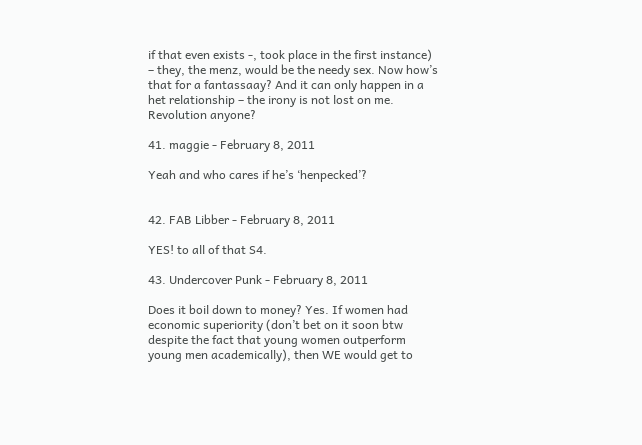if that even exists -, took place in the first instance) – they, the menz, would be the needy sex. Now how’s that for a fantassaay? And it can only happen in a het relationship – the irony is not lost on me. Revolution anyone?

41. maggie - February 8, 2011

Yeah and who cares if he’s ‘henpecked’?


42. FAB Libber - February 8, 2011

YES! to all of that S4.

43. Undercover Punk - February 8, 2011

Does it boil down to money? Yes. If women had economic superiority (don’t bet on it soon btw despite the fact that young women outperform young men academically), then WE would get to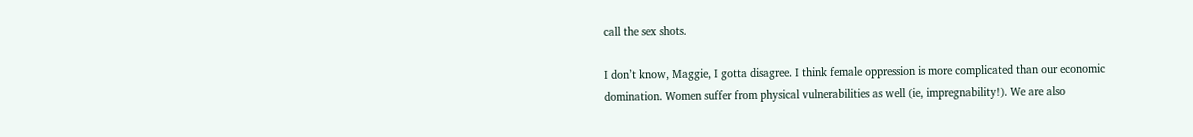call the sex shots.

I don’t know, Maggie, I gotta disagree. I think female oppression is more complicated than our economic domination. Women suffer from physical vulnerabilities as well (ie, impregnability!). We are also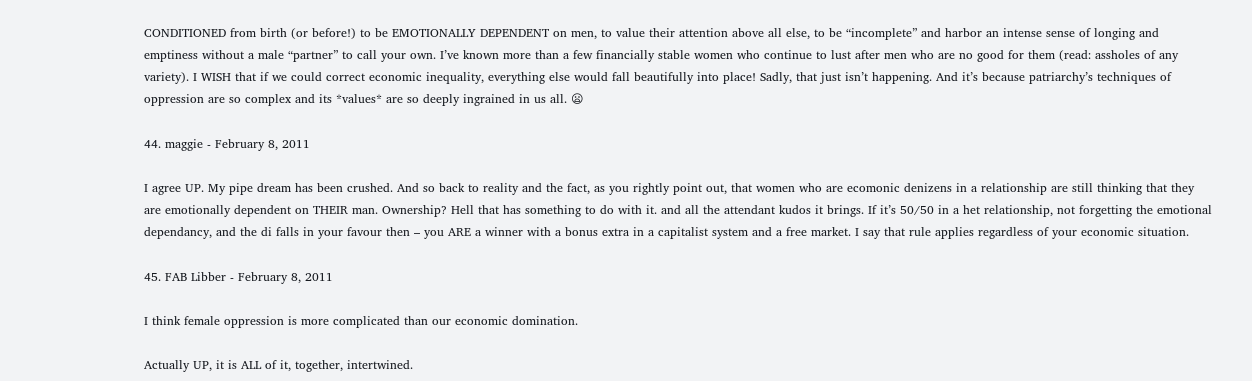CONDITIONED from birth (or before!) to be EMOTIONALLY DEPENDENT on men, to value their attention above all else, to be “incomplete” and harbor an intense sense of longing and emptiness without a male “partner” to call your own. I’ve known more than a few financially stable women who continue to lust after men who are no good for them (read: assholes of any variety). I WISH that if we could correct economic inequality, everything else would fall beautifully into place! Sadly, that just isn’t happening. And it’s because patriarchy’s techniques of oppression are so complex and its *values* are so deeply ingrained in us all. 😦

44. maggie - February 8, 2011

I agree UP. My pipe dream has been crushed. And so back to reality and the fact, as you rightly point out, that women who are ecomonic denizens in a relationship are still thinking that they are emotionally dependent on THEIR man. Ownership? Hell that has something to do with it. and all the attendant kudos it brings. If it’s 50/50 in a het relationship, not forgetting the emotional dependancy, and the di falls in your favour then – you ARE a winner with a bonus extra in a capitalist system and a free market. I say that rule applies regardless of your economic situation.

45. FAB Libber - February 8, 2011

I think female oppression is more complicated than our economic domination.

Actually UP, it is ALL of it, together, intertwined.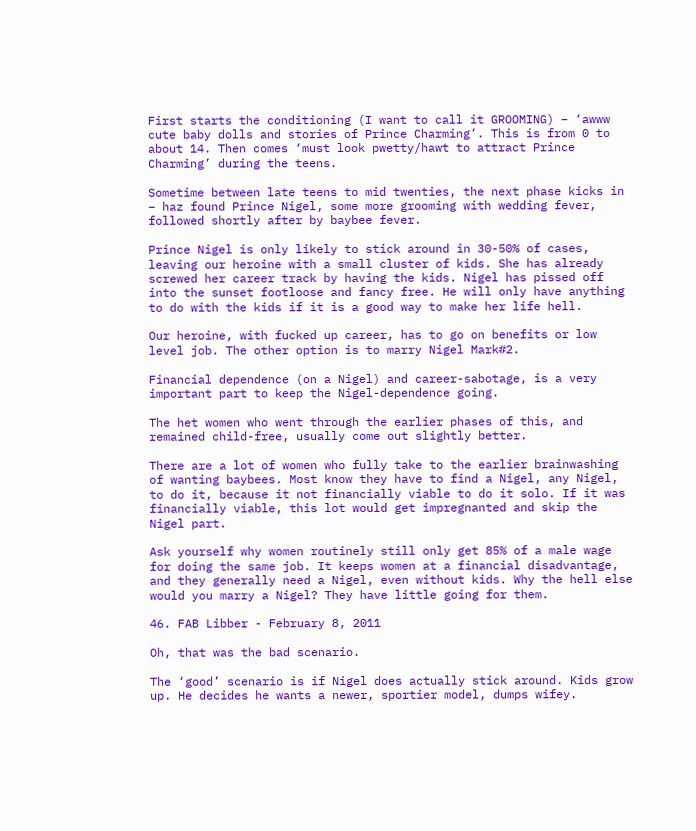First starts the conditioning (I want to call it GROOMING) – ‘awww cute baby dolls and stories of Prince Charming’. This is from 0 to about 14. Then comes ‘must look pwetty/hawt to attract Prince Charming’ during the teens.

Sometime between late teens to mid twenties, the next phase kicks in – haz found Prince Nigel, some more grooming with wedding fever, followed shortly after by baybee fever.

Prince Nigel is only likely to stick around in 30-50% of cases, leaving our heroine with a small cluster of kids. She has already screwed her career track by having the kids. Nigel has pissed off into the sunset footloose and fancy free. He will only have anything to do with the kids if it is a good way to make her life hell.

Our heroine, with fucked up career, has to go on benefits or low level job. The other option is to marry Nigel Mark#2.

Financial dependence (on a Nigel) and career-sabotage, is a very important part to keep the Nigel-dependence going.

The het women who went through the earlier phases of this, and remained child-free, usually come out slightly better.

There are a lot of women who fully take to the earlier brainwashing of wanting baybees. Most know they have to find a Nigel, any Nigel, to do it, because it not financially viable to do it solo. If it was financially viable, this lot would get impregnanted and skip the Nigel part.

Ask yourself why women routinely still only get 85% of a male wage for doing the same job. It keeps women at a financial disadvantage, and they generally need a Nigel, even without kids. Why the hell else would you marry a Nigel? They have little going for them.

46. FAB Libber - February 8, 2011

Oh, that was the bad scenario.

The ‘good’ scenario is if Nigel does actually stick around. Kids grow up. He decides he wants a newer, sportier model, dumps wifey.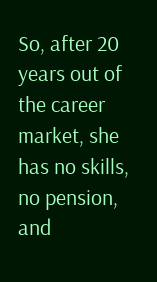So, after 20 years out of the career market, she has no skills, no pension, and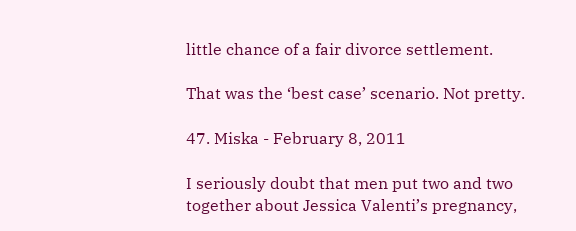little chance of a fair divorce settlement.

That was the ‘best case’ scenario. Not pretty.

47. Miska - February 8, 2011

I seriously doubt that men put two and two together about Jessica Valenti’s pregnancy,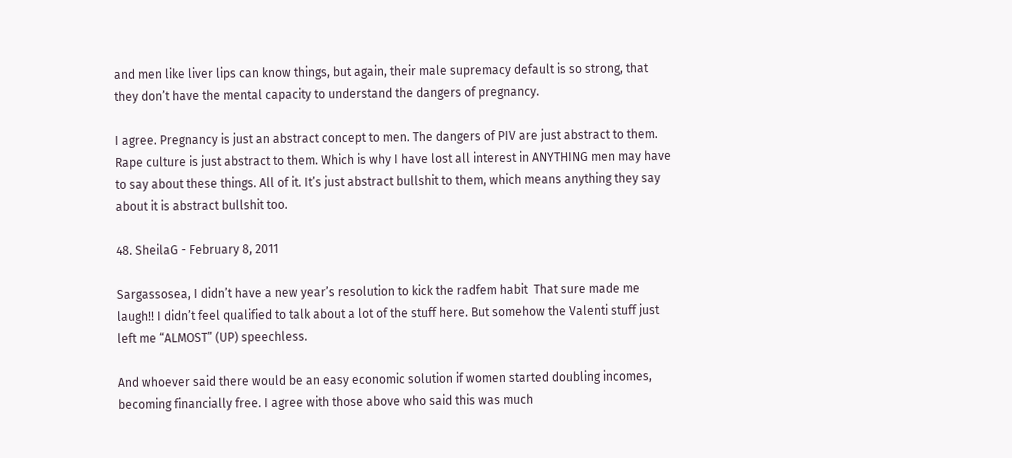and men like liver lips can know things, but again, their male supremacy default is so strong, that they don’t have the mental capacity to understand the dangers of pregnancy.

I agree. Pregnancy is just an abstract concept to men. The dangers of PIV are just abstract to them. Rape culture is just abstract to them. Which is why I have lost all interest in ANYTHING men may have to say about these things. All of it. It’s just abstract bullshit to them, which means anything they say about it is abstract bullshit too.

48. SheilaG - February 8, 2011

Sargassosea, I didn’t have a new year’s resolution to kick the radfem habit  That sure made me laugh!! I didn’t feel qualified to talk about a lot of the stuff here. But somehow the Valenti stuff just left me “ALMOST” (UP) speechless.

And whoever said there would be an easy economic solution if women started doubling incomes, becoming financially free. I agree with those above who said this was much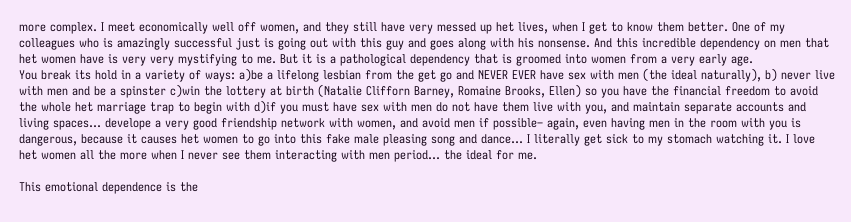more complex. I meet economically well off women, and they still have very messed up het lives, when I get to know them better. One of my colleagues who is amazingly successful just is going out with this guy and goes along with his nonsense. And this incredible dependency on men that het women have is very very mystifying to me. But it is a pathological dependency that is groomed into women from a very early age.
You break its hold in a variety of ways: a)be a lifelong lesbian from the get go and NEVER EVER have sex with men (the ideal naturally), b) never live with men and be a spinster c)win the lottery at birth (Natalie Clifforn Barney, Romaine Brooks, Ellen) so you have the financial freedom to avoid the whole het marriage trap to begin with d)if you must have sex with men do not have them live with you, and maintain separate accounts and living spaces… develope a very good friendship network with women, and avoid men if possible– again, even having men in the room with you is dangerous, because it causes het women to go into this fake male pleasing song and dance… I literally get sick to my stomach watching it. I love het women all the more when I never see them interacting with men period… the ideal for me.

This emotional dependence is the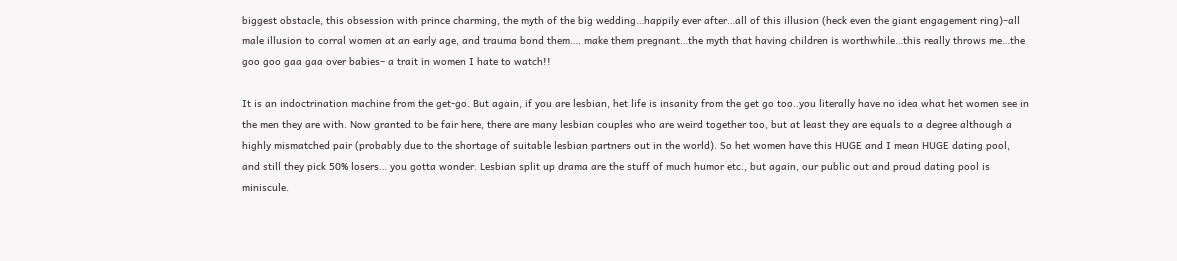biggest obstacle, this obsession with prince charming, the myth of the big wedding…happily ever after…all of this illusion (heck even the giant engagement ring)–all male illusion to corral women at an early age, and trauma bond them…. make them pregnant…the myth that having children is worthwhile…this really throws me…the goo goo gaa gaa over babies– a trait in women I hate to watch!!

It is an indoctrination machine from the get-go. But again, if you are lesbian, het life is insanity from the get go too..you literally have no idea what het women see in the men they are with. Now granted to be fair here, there are many lesbian couples who are weird together too, but at least they are equals to a degree although a highly mismatched pair (probably due to the shortage of suitable lesbian partners out in the world). So het women have this HUGE and I mean HUGE dating pool, and still they pick 50% losers… you gotta wonder. Lesbian split up drama are the stuff of much humor etc., but again, our public out and proud dating pool is miniscule.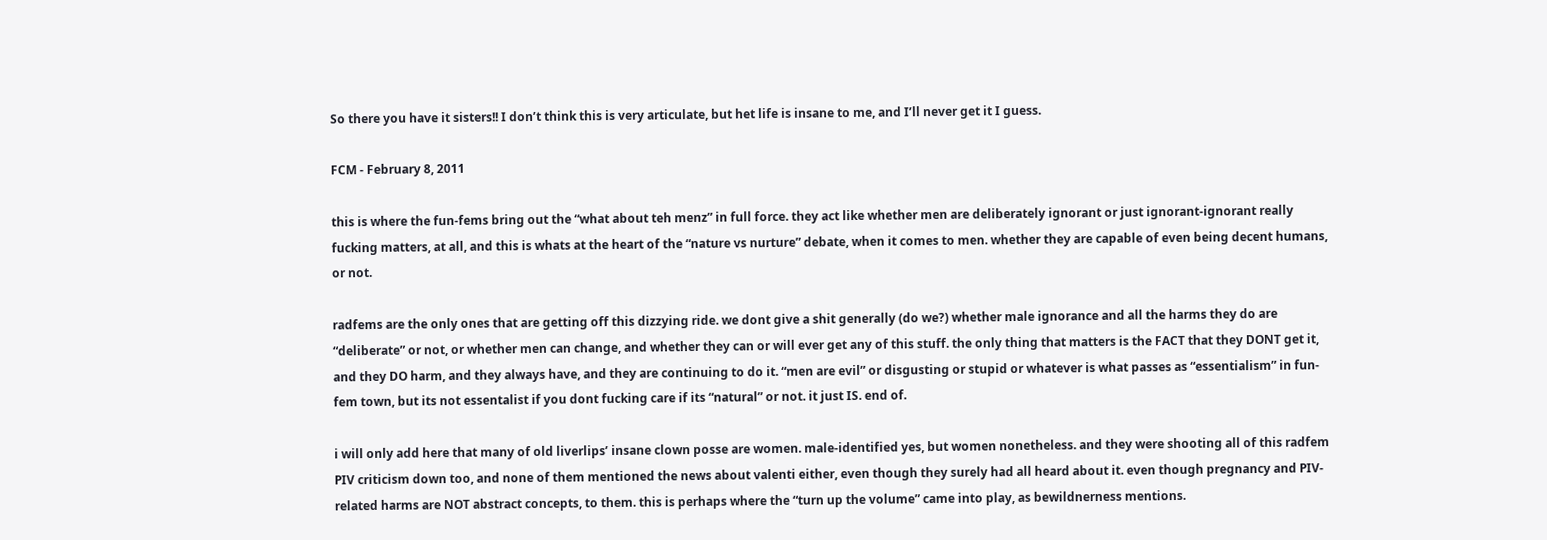So there you have it sisters!! I don’t think this is very articulate, but het life is insane to me, and I’ll never get it I guess.

FCM - February 8, 2011

this is where the fun-fems bring out the “what about teh menz” in full force. they act like whether men are deliberately ignorant or just ignorant-ignorant really fucking matters, at all, and this is whats at the heart of the “nature vs nurture” debate, when it comes to men. whether they are capable of even being decent humans, or not.

radfems are the only ones that are getting off this dizzying ride. we dont give a shit generally (do we?) whether male ignorance and all the harms they do are “deliberate” or not, or whether men can change, and whether they can or will ever get any of this stuff. the only thing that matters is the FACT that they DONT get it, and they DO harm, and they always have, and they are continuing to do it. “men are evil” or disgusting or stupid or whatever is what passes as “essentialism” in fun-fem town, but its not essentalist if you dont fucking care if its “natural” or not. it just IS. end of.

i will only add here that many of old liverlips’ insane clown posse are women. male-identified yes, but women nonetheless. and they were shooting all of this radfem PIV criticism down too, and none of them mentioned the news about valenti either, even though they surely had all heard about it. even though pregnancy and PIV-related harms are NOT abstract concepts, to them. this is perhaps where the “turn up the volume” came into play, as bewildnerness mentions.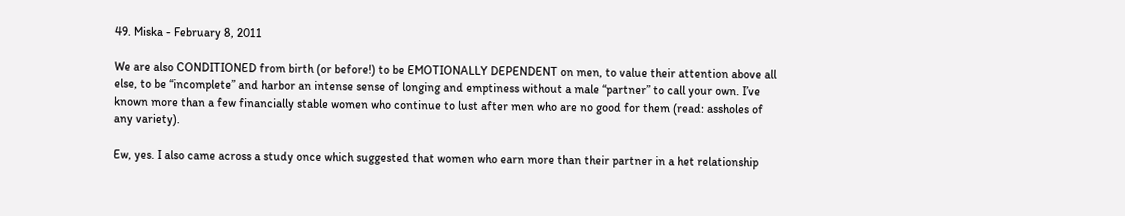49. Miska - February 8, 2011

We are also CONDITIONED from birth (or before!) to be EMOTIONALLY DEPENDENT on men, to value their attention above all else, to be “incomplete” and harbor an intense sense of longing and emptiness without a male “partner” to call your own. I’ve known more than a few financially stable women who continue to lust after men who are no good for them (read: assholes of any variety).

Ew, yes. I also came across a study once which suggested that women who earn more than their partner in a het relationship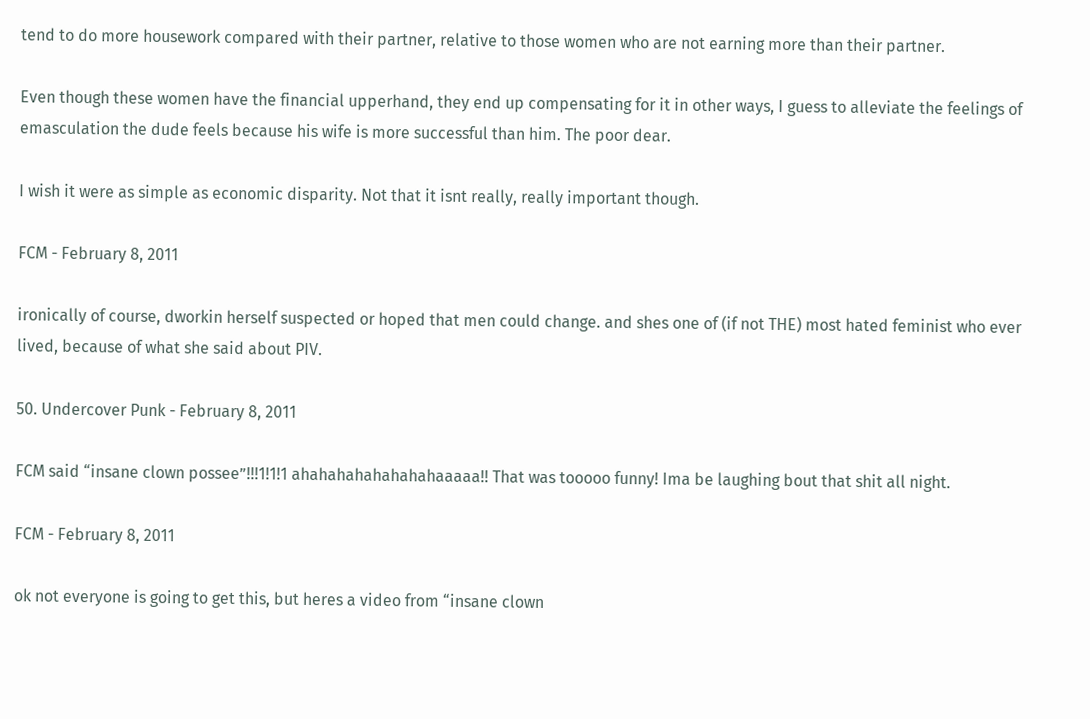tend to do more housework compared with their partner, relative to those women who are not earning more than their partner.

Even though these women have the financial upperhand, they end up compensating for it in other ways, I guess to alleviate the feelings of emasculation the dude feels because his wife is more successful than him. The poor dear.

I wish it were as simple as economic disparity. Not that it isnt really, really important though.

FCM - February 8, 2011

ironically of course, dworkin herself suspected or hoped that men could change. and shes one of (if not THE) most hated feminist who ever lived, because of what she said about PIV.

50. Undercover Punk - February 8, 2011

FCM said “insane clown possee”!!!1!1!1 ahahahahahahahahaaaaa!! That was tooooo funny! Ima be laughing bout that shit all night.

FCM - February 8, 2011

ok not everyone is going to get this, but heres a video from “insane clown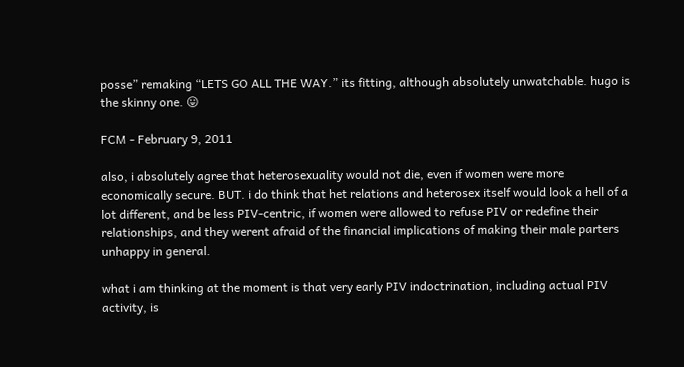posse” remaking “LETS GO ALL THE WAY.” its fitting, although absolutely unwatchable. hugo is the skinny one. 😛

FCM - February 9, 2011

also, i absolutely agree that heterosexuality would not die, even if women were more economically secure. BUT. i do think that het relations and heterosex itself would look a hell of a lot different, and be less PIV-centric, if women were allowed to refuse PIV or redefine their relationships, and they werent afraid of the financial implications of making their male parters unhappy in general.

what i am thinking at the moment is that very early PIV indoctrination, including actual PIV activity, is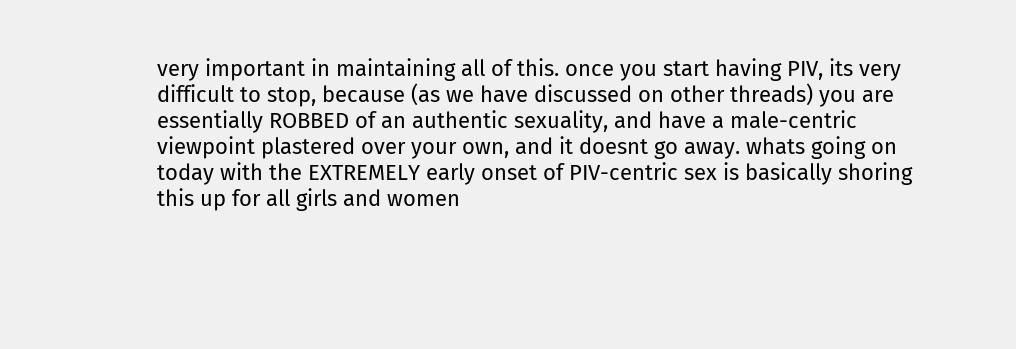very important in maintaining all of this. once you start having PIV, its very difficult to stop, because (as we have discussed on other threads) you are essentially ROBBED of an authentic sexuality, and have a male-centric viewpoint plastered over your own, and it doesnt go away. whats going on today with the EXTREMELY early onset of PIV-centric sex is basically shoring this up for all girls and women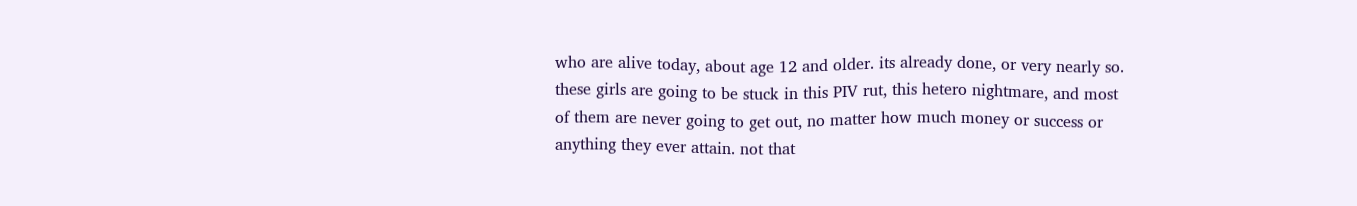who are alive today, about age 12 and older. its already done, or very nearly so. these girls are going to be stuck in this PIV rut, this hetero nightmare, and most of them are never going to get out, no matter how much money or success or anything they ever attain. not that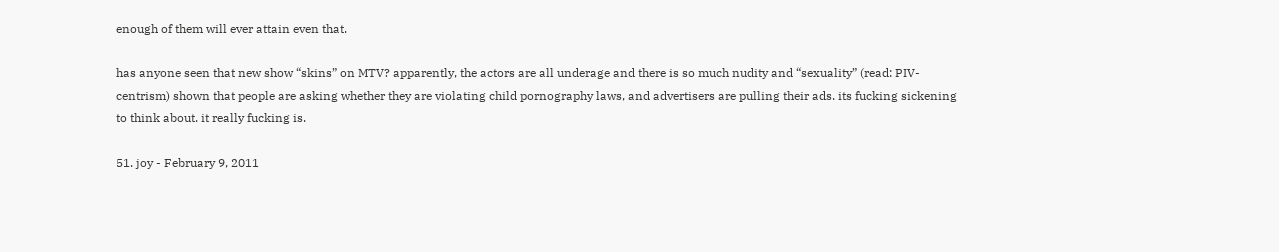enough of them will ever attain even that.

has anyone seen that new show “skins” on MTV? apparently, the actors are all underage and there is so much nudity and “sexuality” (read: PIV-centrism) shown that people are asking whether they are violating child pornography laws, and advertisers are pulling their ads. its fucking sickening to think about. it really fucking is.

51. joy - February 9, 2011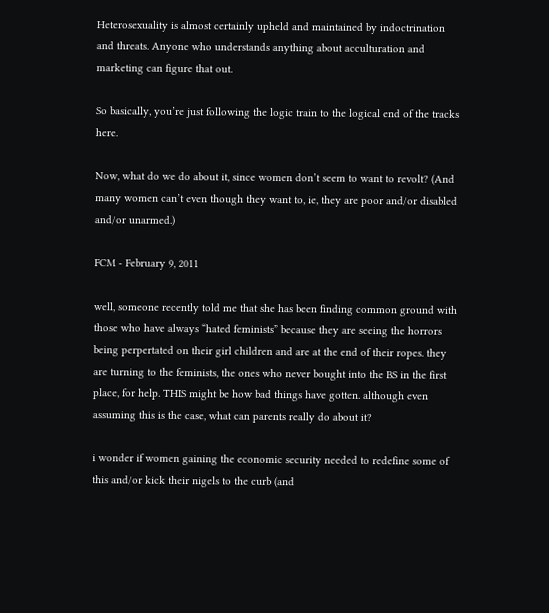Heterosexuality is almost certainly upheld and maintained by indoctrination and threats. Anyone who understands anything about acculturation and marketing can figure that out.

So basically, you’re just following the logic train to the logical end of the tracks here.

Now, what do we do about it, since women don’t seem to want to revolt? (And many women can’t even though they want to, ie, they are poor and/or disabled and/or unarmed.)

FCM - February 9, 2011

well, someone recently told me that she has been finding common ground with those who have always “hated feminists” because they are seeing the horrors being perpertated on their girl children and are at the end of their ropes. they are turning to the feminists, the ones who never bought into the BS in the first place, for help. THIS might be how bad things have gotten. although even assuming this is the case, what can parents really do about it?

i wonder if women gaining the economic security needed to redefine some of this and/or kick their nigels to the curb (and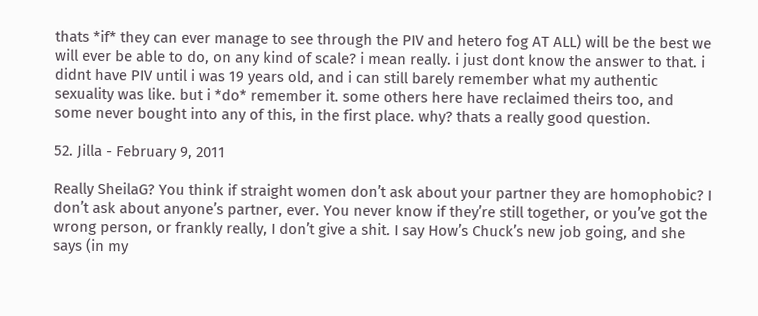thats *if* they can ever manage to see through the PIV and hetero fog AT ALL) will be the best we will ever be able to do, on any kind of scale? i mean really. i just dont know the answer to that. i didnt have PIV until i was 19 years old, and i can still barely remember what my authentic sexuality was like. but i *do* remember it. some others here have reclaimed theirs too, and some never bought into any of this, in the first place. why? thats a really good question.

52. Jilla - February 9, 2011

Really SheilaG? You think if straight women don’t ask about your partner they are homophobic? I don’t ask about anyone’s partner, ever. You never know if they’re still together, or you’ve got the wrong person, or frankly really, I don’t give a shit. I say How’s Chuck’s new job going, and she says (in my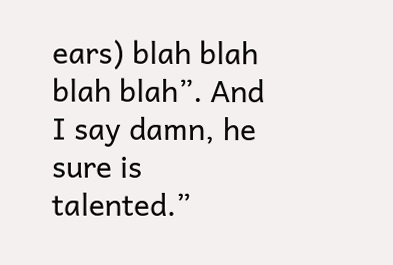ears) blah blah blah blah”. And I say damn, he sure is talented.”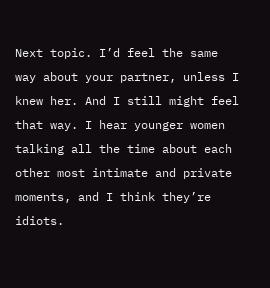Next topic. I’d feel the same way about your partner, unless I knew her. And I still might feel that way. I hear younger women talking all the time about each other most intimate and private moments, and I think they’re idiots.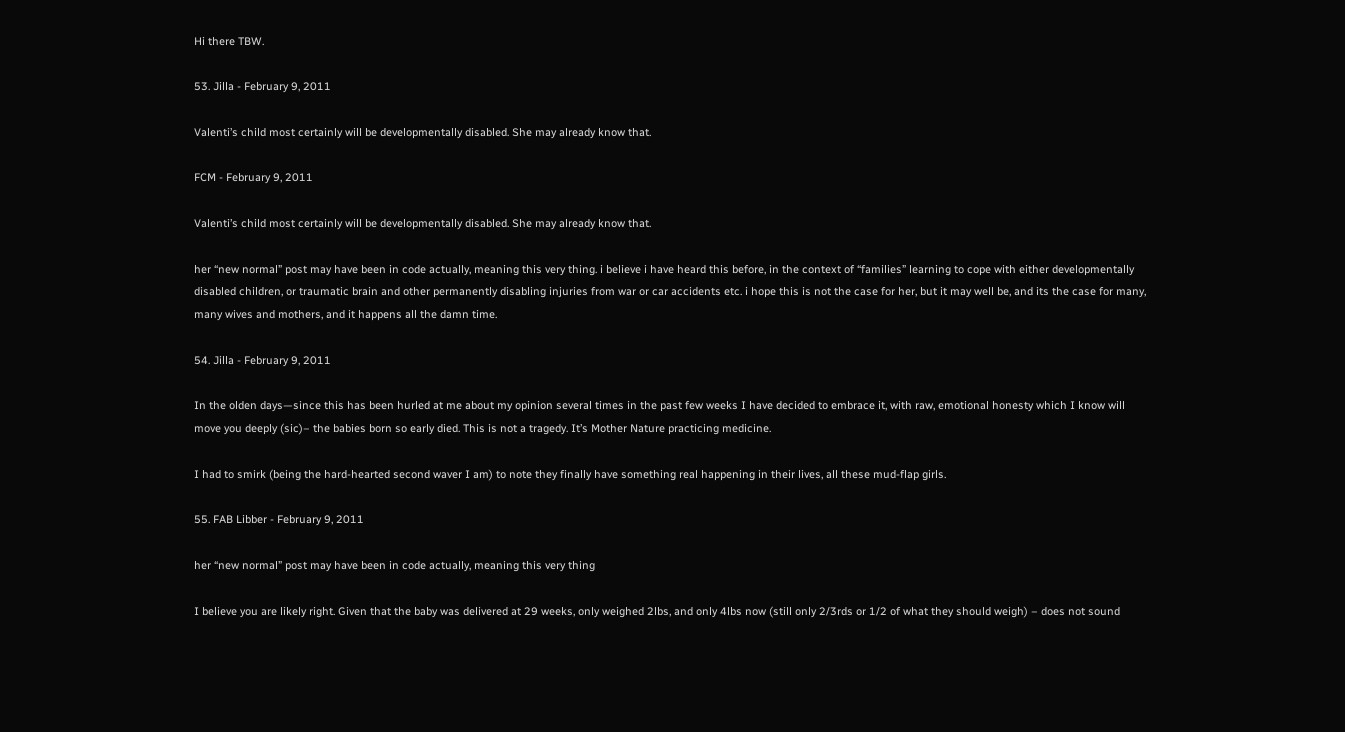Hi there TBW.

53. Jilla - February 9, 2011

Valenti’s child most certainly will be developmentally disabled. She may already know that.

FCM - February 9, 2011

Valenti’s child most certainly will be developmentally disabled. She may already know that.

her “new normal” post may have been in code actually, meaning this very thing. i believe i have heard this before, in the context of “families” learning to cope with either developmentally disabled children, or traumatic brain and other permanently disabling injuries from war or car accidents etc. i hope this is not the case for her, but it may well be, and its the case for many, many wives and mothers, and it happens all the damn time.

54. Jilla - February 9, 2011

In the olden days—since this has been hurled at me about my opinion several times in the past few weeks I have decided to embrace it, with raw, emotional honesty which I know will move you deeply (sic)– the babies born so early died. This is not a tragedy. It’s Mother Nature practicing medicine.

I had to smirk (being the hard-hearted second waver I am) to note they finally have something real happening in their lives, all these mud-flap girls.

55. FAB Libber - February 9, 2011

her “new normal” post may have been in code actually, meaning this very thing

I believe you are likely right. Given that the baby was delivered at 29 weeks, only weighed 2lbs, and only 4lbs now (still only 2/3rds or 1/2 of what they should weigh) – does not sound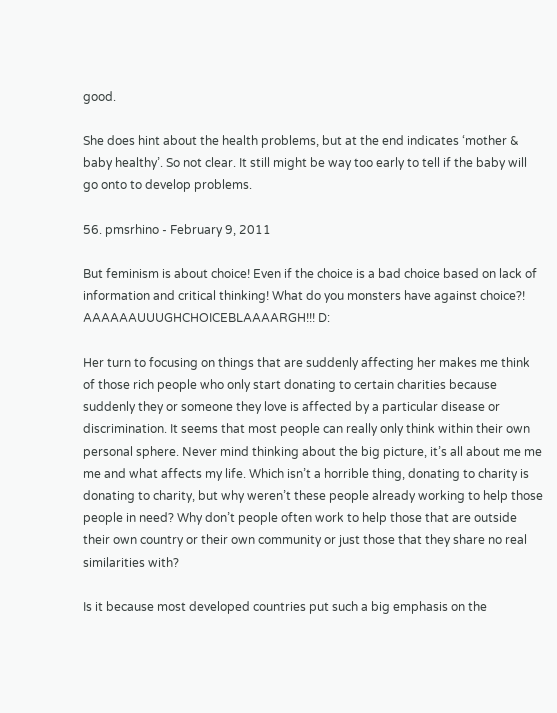good.

She does hint about the health problems, but at the end indicates ‘mother & baby healthy’. So not clear. It still might be way too early to tell if the baby will go onto to develop problems.

56. pmsrhino - February 9, 2011

But feminism is about choice! Even if the choice is a bad choice based on lack of information and critical thinking! What do you monsters have against choice?! AAAAAAUUUGHCHOICEBLAAAARGH!!! D:

Her turn to focusing on things that are suddenly affecting her makes me think of those rich people who only start donating to certain charities because suddenly they or someone they love is affected by a particular disease or discrimination. It seems that most people can really only think within their own personal sphere. Never mind thinking about the big picture, it’s all about me me me and what affects my life. Which isn’t a horrible thing, donating to charity is donating to charity, but why weren’t these people already working to help those people in need? Why don’t people often work to help those that are outside their own country or their own community or just those that they share no real similarities with?

Is it because most developed countries put such a big emphasis on the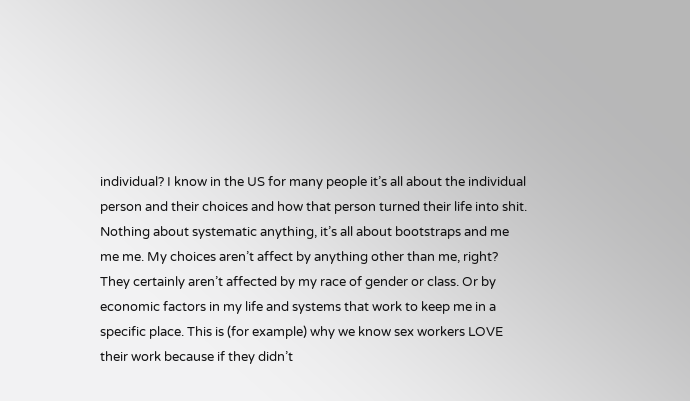individual? I know in the US for many people it’s all about the individual person and their choices and how that person turned their life into shit. Nothing about systematic anything, it’s all about bootstraps and me me me. My choices aren’t affect by anything other than me, right? They certainly aren’t affected by my race of gender or class. Or by economic factors in my life and systems that work to keep me in a specific place. This is (for example) why we know sex workers LOVE their work because if they didn’t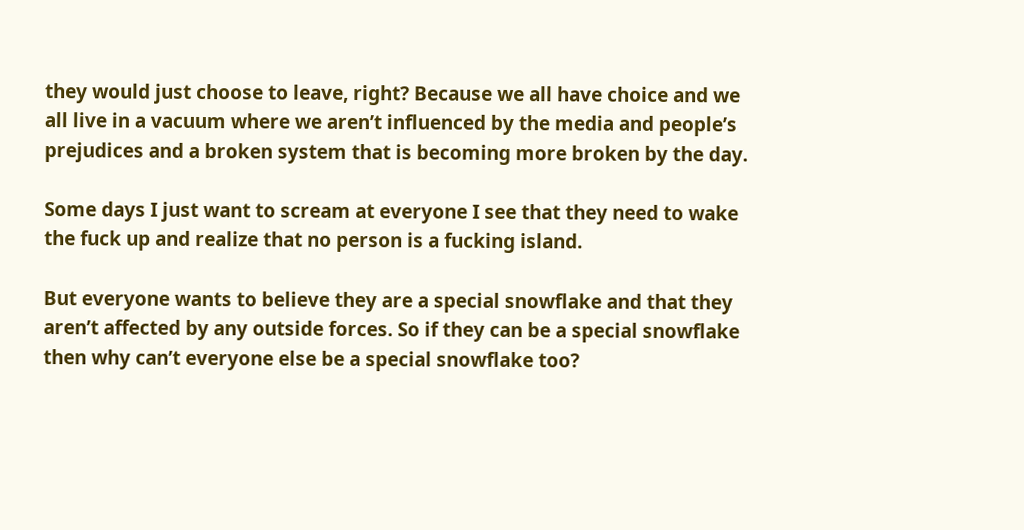they would just choose to leave, right? Because we all have choice and we all live in a vacuum where we aren’t influenced by the media and people’s prejudices and a broken system that is becoming more broken by the day.

Some days I just want to scream at everyone I see that they need to wake the fuck up and realize that no person is a fucking island.

But everyone wants to believe they are a special snowflake and that they aren’t affected by any outside forces. So if they can be a special snowflake then why can’t everyone else be a special snowflake too?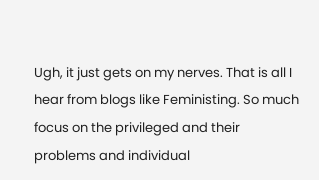Ugh, it just gets on my nerves. That is all I hear from blogs like Feministing. So much focus on the privileged and their problems and individual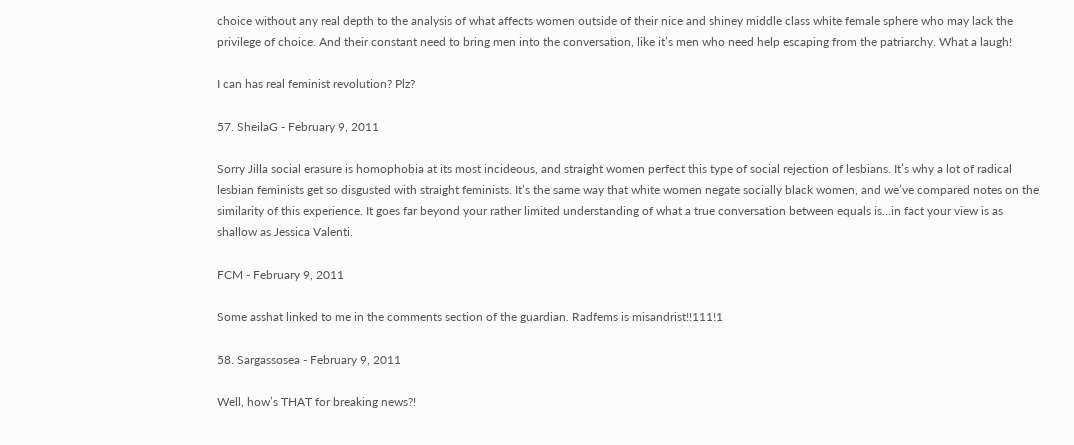choice without any real depth to the analysis of what affects women outside of their nice and shiney middle class white female sphere who may lack the privilege of choice. And their constant need to bring men into the conversation, like it’s men who need help escaping from the patriarchy. What a laugh!

I can has real feminist revolution? Plz?

57. SheilaG - February 9, 2011

Sorry Jilla social erasure is homophobia at its most incideous, and straight women perfect this type of social rejection of lesbians. It’s why a lot of radical lesbian feminists get so disgusted with straight feminists. It’s the same way that white women negate socially black women, and we’ve compared notes on the similarity of this experience. It goes far beyond your rather limited understanding of what a true conversation between equals is…in fact your view is as shallow as Jessica Valenti.

FCM - February 9, 2011

Some asshat linked to me in the comments section of the guardian. Radfems is misandrist!!111!1

58. Sargassosea - February 9, 2011

Well, how’s THAT for breaking news?!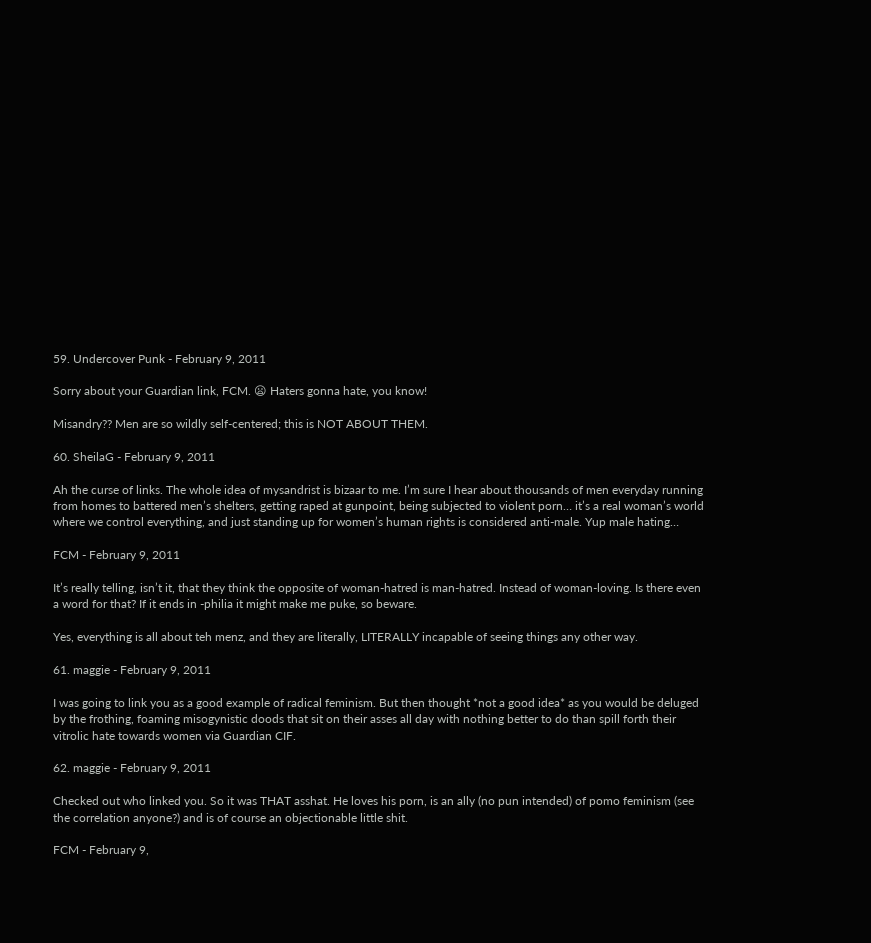59. Undercover Punk - February 9, 2011

Sorry about your Guardian link, FCM. 😦 Haters gonna hate, you know!

Misandry?? Men are so wildly self-centered; this is NOT ABOUT THEM.

60. SheilaG - February 9, 2011

Ah the curse of links. The whole idea of mysandrist is bizaar to me. I’m sure I hear about thousands of men everyday running from homes to battered men’s shelters, getting raped at gunpoint, being subjected to violent porn… it’s a real woman’s world where we control everything, and just standing up for women’s human rights is considered anti-male. Yup male hating…

FCM - February 9, 2011

It’s really telling, isn’t it, that they think the opposite of woman-hatred is man-hatred. Instead of woman-loving. Is there even a word for that? If it ends in -philia it might make me puke, so beware.

Yes, everything is all about teh menz, and they are literally, LITERALLY incapable of seeing things any other way.

61. maggie - February 9, 2011

I was going to link you as a good example of radical feminism. But then thought *not a good idea* as you would be deluged by the frothing, foaming misogynistic doods that sit on their asses all day with nothing better to do than spill forth their vitrolic hate towards women via Guardian CIF.

62. maggie - February 9, 2011

Checked out who linked you. So it was THAT asshat. He loves his porn, is an ally (no pun intended) of pomo feminism (see the correlation anyone?) and is of course an objectionable little shit.

FCM - February 9,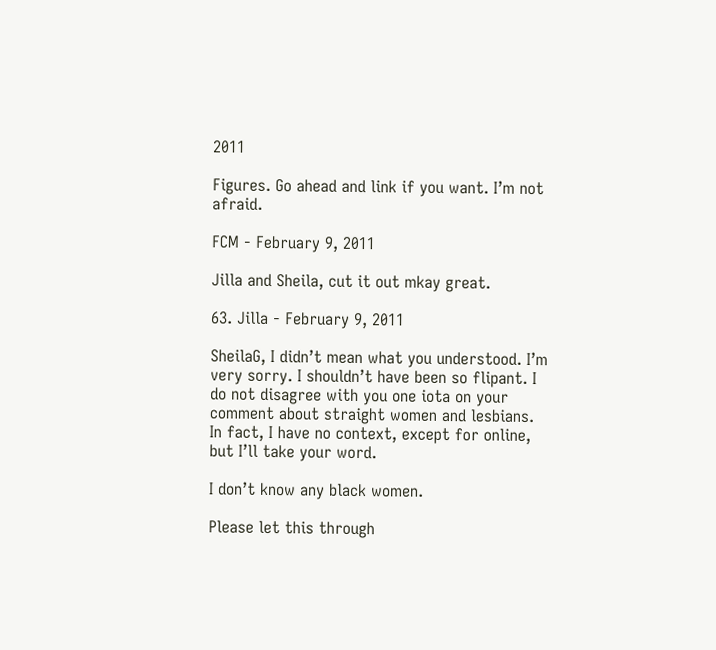2011

Figures. Go ahead and link if you want. I’m not afraid.

FCM - February 9, 2011

Jilla and Sheila, cut it out mkay great.

63. Jilla - February 9, 2011

SheilaG, I didn’t mean what you understood. I’m very sorry. I shouldn’t have been so flipant. I do not disagree with you one iota on your comment about straight women and lesbians. In fact, I have no context, except for online, but I’ll take your word.

I don’t know any black women.

Please let this through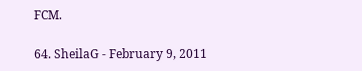FCM.

64. SheilaG - February 9, 2011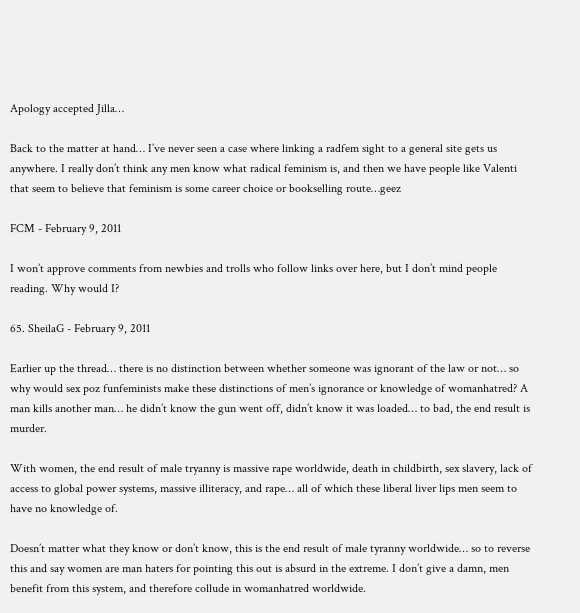Apology accepted Jilla…

Back to the matter at hand… I’ve never seen a case where linking a radfem sight to a general site gets us anywhere. I really don’t think any men know what radical feminism is, and then we have people like Valenti that seem to believe that feminism is some career choice or bookselling route…geez

FCM - February 9, 2011

I won’t approve comments from newbies and trolls who follow links over here, but I don’t mind people reading. Why would I?

65. SheilaG - February 9, 2011

Earlier up the thread… there is no distinction between whether someone was ignorant of the law or not… so why would sex poz funfeminists make these distinctions of men’s ignorance or knowledge of womanhatred? A man kills another man… he didn’t know the gun went off, didn’t know it was loaded… to bad, the end result is murder.

With women, the end result of male tryanny is massive rape worldwide, death in childbirth, sex slavery, lack of access to global power systems, massive illiteracy, and rape… all of which these liberal liver lips men seem to have no knowledge of.

Doesn’t matter what they know or don’t know, this is the end result of male tyranny worldwide… so to reverse this and say women are man haters for pointing this out is absurd in the extreme. I don’t give a damn, men benefit from this system, and therefore collude in womanhatred worldwide.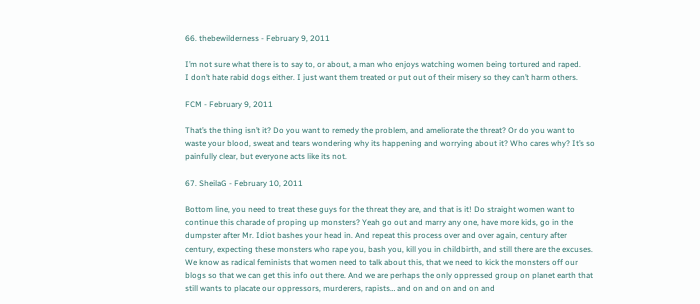66. thebewilderness - February 9, 2011

I’m not sure what there is to say to, or about, a man who enjoys watching women being tortured and raped.
I don’t hate rabid dogs either. I just want them treated or put out of their misery so they can’t harm others.

FCM - February 9, 2011

That’s the thing isn’t it? Do you want to remedy the problem, and ameliorate the threat? Or do you want to waste your blood, sweat and tears wondering why its happening and worrying about it? Who cares why? It’s so painfully clear, but everyone acts like its not.

67. SheilaG - February 10, 2011

Bottom line, you need to treat these guys for the threat they are, and that is it! Do straight women want to continue this charade of proping up monsters? Yeah go out and marry any one, have more kids, go in the dumpster after Mr. Idiot bashes your head in. And repeat this process over and over again, century after century, expecting these monsters who rape you, bash you, kill you in childbirth, and still there are the excuses.
We know as radical feminists that women need to talk about this, that we need to kick the monsters off our blogs so that we can get this info out there. And we are perhaps the only oppressed group on planet earth that still wants to placate our oppressors, murderers, rapists… and on and on and on and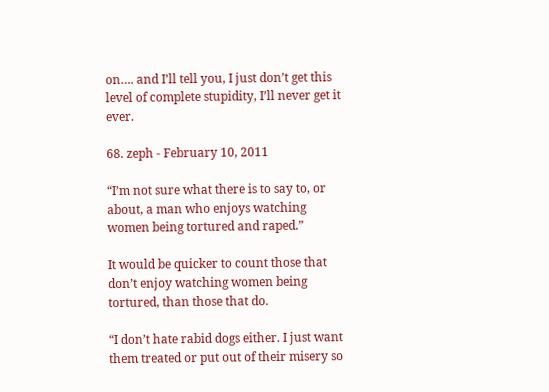on…. and I’ll tell you, I just don’t get this level of complete stupidity, I’ll never get it ever.

68. zeph - February 10, 2011

“I’m not sure what there is to say to, or about, a man who enjoys watching women being tortured and raped.”

It would be quicker to count those that don’t enjoy watching women being tortured, than those that do.

“I don’t hate rabid dogs either. I just want them treated or put out of their misery so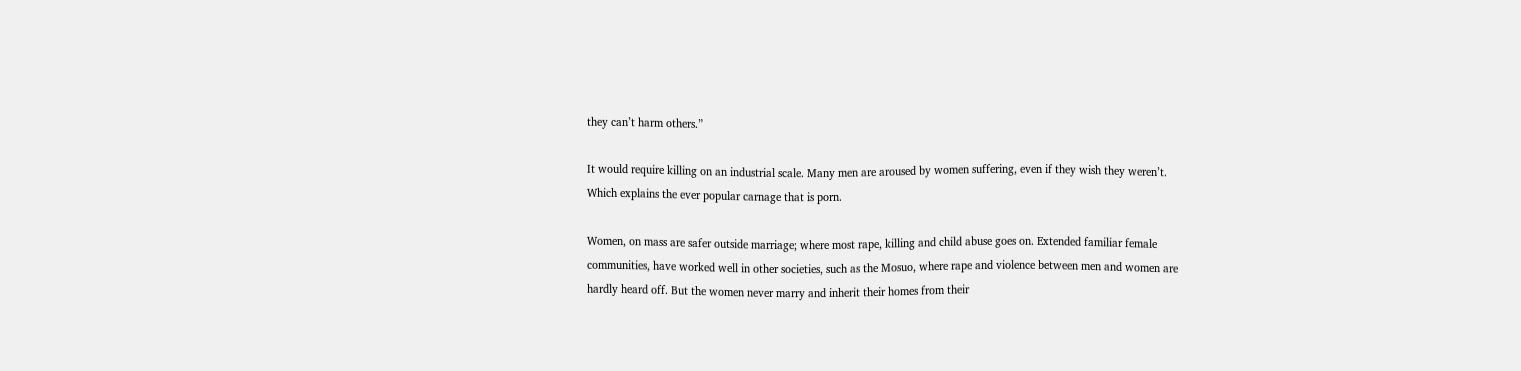they can’t harm others.”

It would require killing on an industrial scale. Many men are aroused by women suffering, even if they wish they weren’t. Which explains the ever popular carnage that is porn.

Women, on mass are safer outside marriage; where most rape, killing and child abuse goes on. Extended familiar female communities, have worked well in other societies, such as the Mosuo, where rape and violence between men and women are hardly heard off. But the women never marry and inherit their homes from their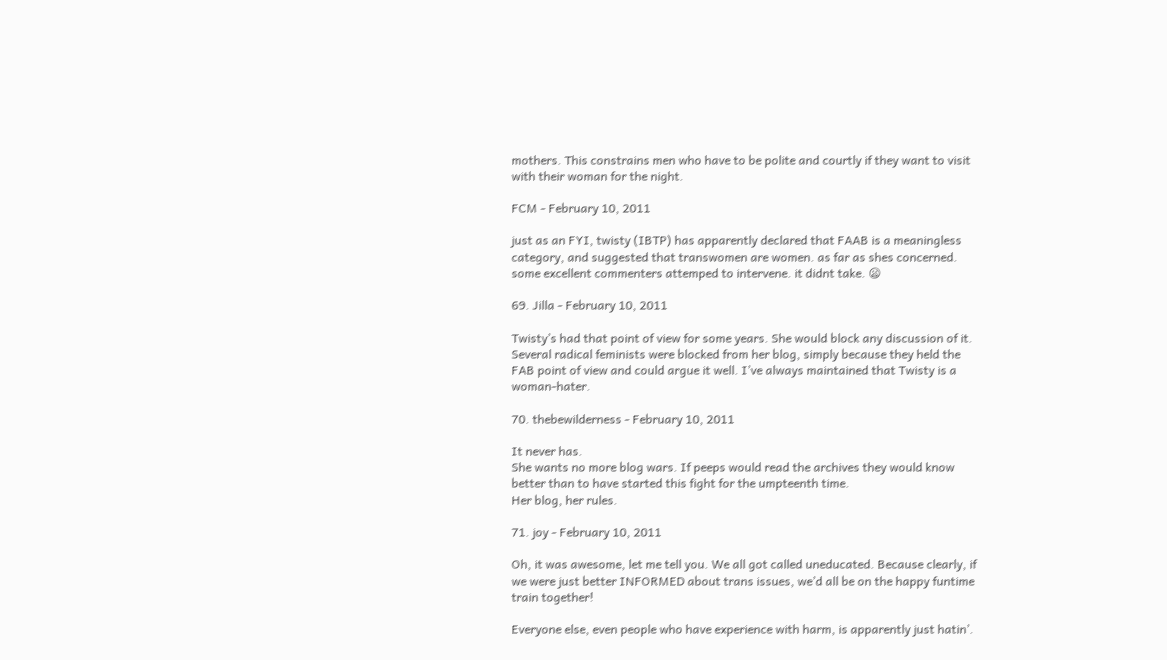mothers. This constrains men who have to be polite and courtly if they want to visit with their woman for the night.

FCM - February 10, 2011

just as an FYI, twisty (IBTP) has apparently declared that FAAB is a meaningless category, and suggested that transwomen are women. as far as shes concerned. some excellent commenters attemped to intervene. it didnt take. 😦

69. Jilla - February 10, 2011

Twisty’s had that point of view for some years. She would block any discussion of it. Several radical feminists were blocked from her blog, simply because they held the FAB point of view and could argue it well. I’ve always maintained that Twisty is a woman-hater.

70. thebewilderness - February 10, 2011

It never has.
She wants no more blog wars. If peeps would read the archives they would know better than to have started this fight for the umpteenth time.
Her blog, her rules.

71. joy - February 10, 2011

Oh, it was awesome, let me tell you. We all got called uneducated. Because clearly, if we were just better INFORMED about trans issues, we’d all be on the happy funtime train together!

Everyone else, even people who have experience with harm, is apparently just hatin’.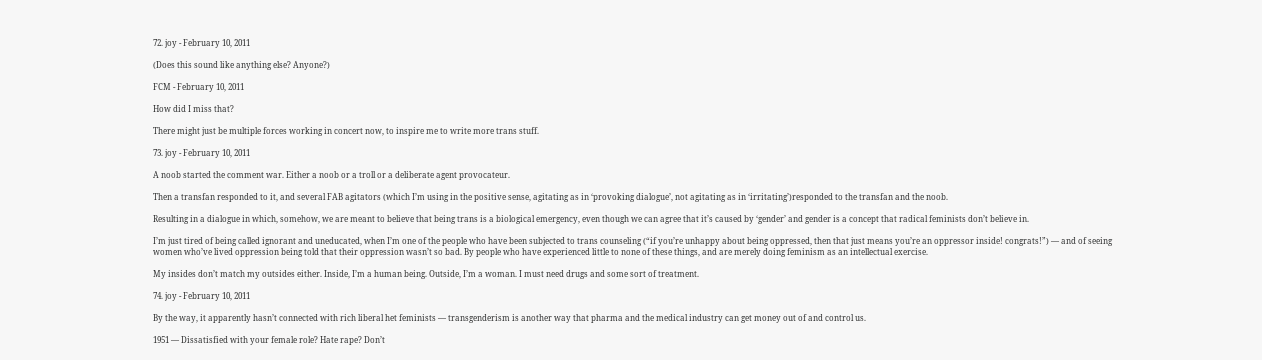72. joy - February 10, 2011

(Does this sound like anything else? Anyone?)

FCM - February 10, 2011

How did I miss that?

There might just be multiple forces working in concert now, to inspire me to write more trans stuff.

73. joy - February 10, 2011

A noob started the comment war. Either a noob or a troll or a deliberate agent provocateur.

Then a transfan responded to it, and several FAB agitators (which I’m using in the positive sense, agitating as in ‘provoking dialogue’, not agitating as in ‘irritating’)responded to the transfan and the noob.

Resulting in a dialogue in which, somehow, we are meant to believe that being trans is a biological emergency, even though we can agree that it’s caused by ‘gender’ and gender is a concept that radical feminists don’t believe in.

I’m just tired of being called ignorant and uneducated, when I’m one of the people who have been subjected to trans counseling (“if you’re unhappy about being oppressed, then that just means you’re an oppressor inside! congrats!”) — and of seeing women who’ve lived oppression being told that their oppression wasn’t so bad. By people who have experienced little to none of these things, and are merely doing feminism as an intellectual exercise.

My insides don’t match my outsides either. Inside, I’m a human being. Outside, I’m a woman. I must need drugs and some sort of treatment.

74. joy - February 10, 2011

By the way, it apparently hasn’t connected with rich liberal het feminists — transgenderism is another way that pharma and the medical industry can get money out of and control us.

1951 — Dissatisfied with your female role? Hate rape? Don’t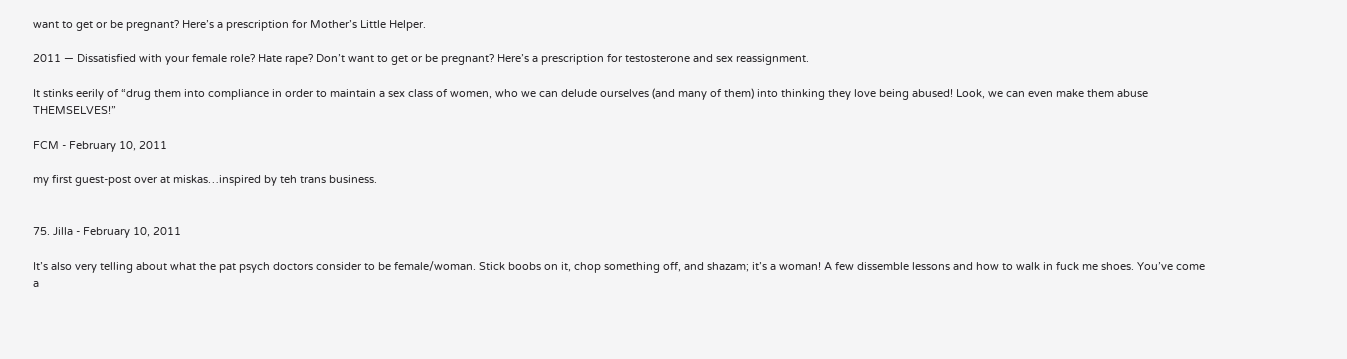want to get or be pregnant? Here’s a prescription for Mother’s Little Helper.

2011 — Dissatisfied with your female role? Hate rape? Don’t want to get or be pregnant? Here’s a prescription for testosterone and sex reassignment.

It stinks eerily of “drug them into compliance in order to maintain a sex class of women, who we can delude ourselves (and many of them) into thinking they love being abused! Look, we can even make them abuse THEMSELVES!”

FCM - February 10, 2011

my first guest-post over at miskas…inspired by teh trans business.


75. Jilla - February 10, 2011

It’s also very telling about what the pat psych doctors consider to be female/woman. Stick boobs on it, chop something off, and shazam; it’s a woman! A few dissemble lessons and how to walk in fuck me shoes. You’ve come a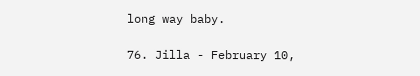long way baby.

76. Jilla - February 10,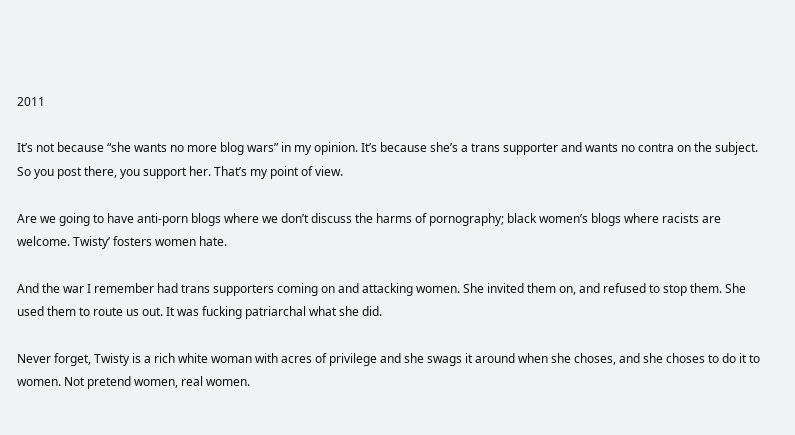2011

It’s not because “she wants no more blog wars” in my opinion. It’s because she’s a trans supporter and wants no contra on the subject. So you post there, you support her. That’s my point of view.

Are we going to have anti-porn blogs where we don’t discuss the harms of pornography; black women’s blogs where racists are welcome. Twisty’ fosters women hate.

And the war I remember had trans supporters coming on and attacking women. She invited them on, and refused to stop them. She used them to route us out. It was fucking patriarchal what she did.

Never forget, Twisty is a rich white woman with acres of privilege and she swags it around when she choses, and she choses to do it to women. Not pretend women, real women.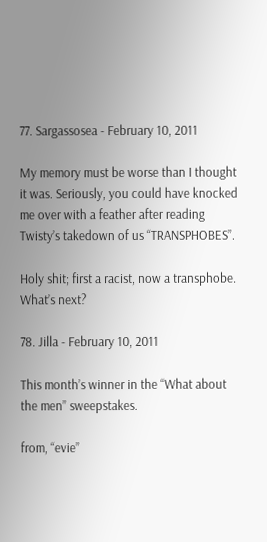77. Sargassosea - February 10, 2011

My memory must be worse than I thought it was. Seriously, you could have knocked me over with a feather after reading Twisty’s takedown of us “TRANSPHOBES”.

Holy shit; first a racist, now a transphobe. What’s next?

78. Jilla - February 10, 2011

This month’s winner in the “What about the men” sweepstakes.

from, “evie”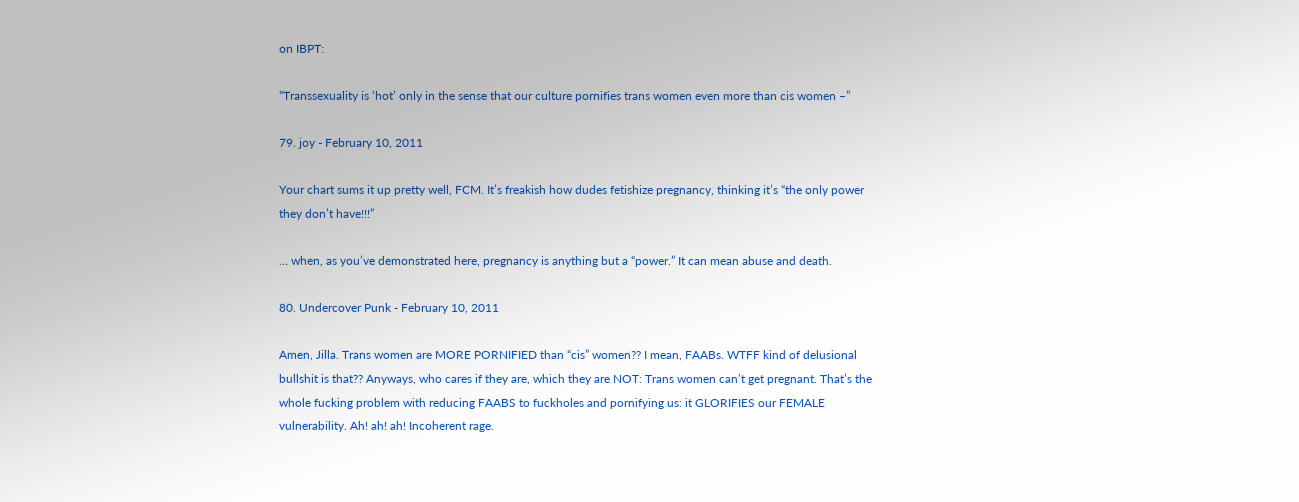on IBPT:

“Transsexuality is ‘hot’ only in the sense that our culture pornifies trans women even more than cis women –”

79. joy - February 10, 2011

Your chart sums it up pretty well, FCM. It’s freakish how dudes fetishize pregnancy, thinking it’s “the only power they don’t have!!!”

… when, as you’ve demonstrated here, pregnancy is anything but a “power.” It can mean abuse and death.

80. Undercover Punk - February 10, 2011

Amen, Jilla. Trans women are MORE PORNIFIED than “cis” women?? I mean, FAABs. WTFF kind of delusional bullshit is that?? Anyways, who cares if they are, which they are NOT: Trans women can’t get pregnant. That’s the whole fucking problem with reducing FAABS to fuckholes and pornifying us: it GLORIFIES our FEMALE vulnerability. Ah! ah! ah! Incoherent rage.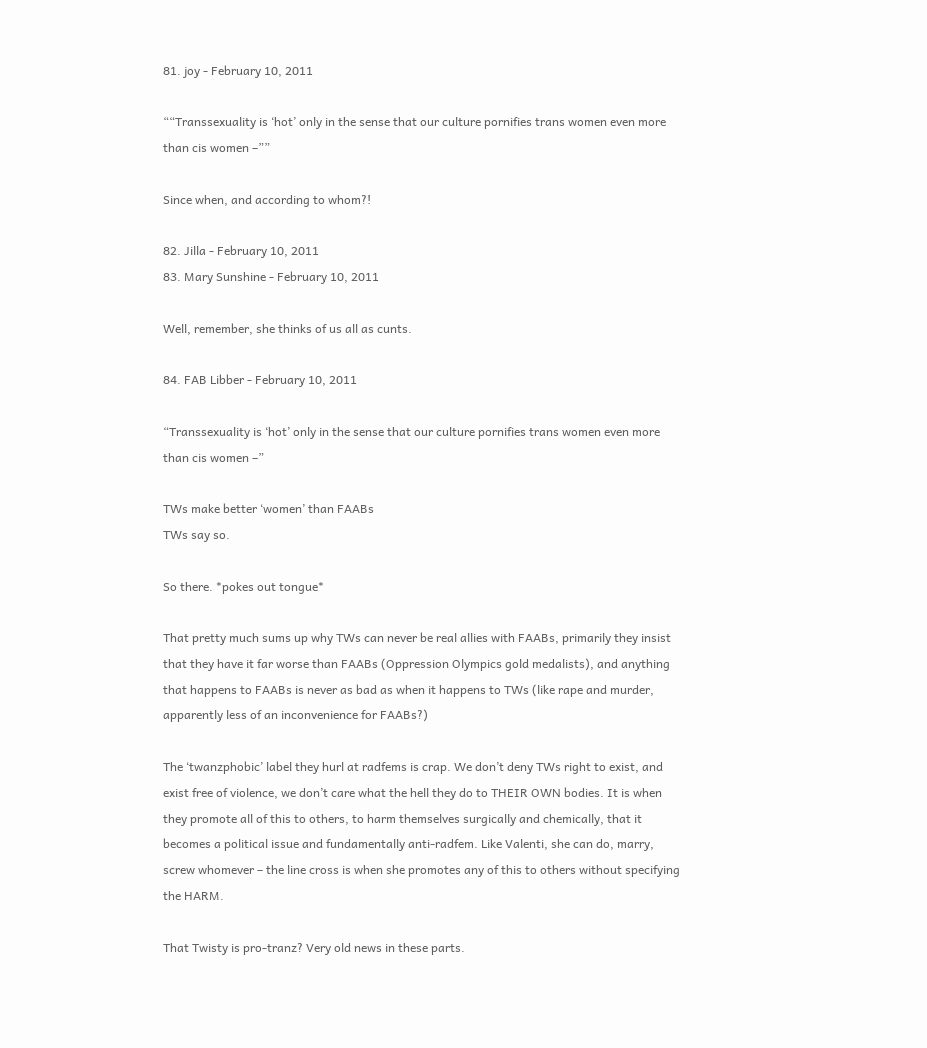81. joy - February 10, 2011

““Transsexuality is ‘hot’ only in the sense that our culture pornifies trans women even more than cis women –””

Since when, and according to whom?!

82. Jilla - February 10, 2011
83. Mary Sunshine - February 10, 2011

Well, remember, she thinks of us all as cunts.

84. FAB Libber - February 10, 2011

“Transsexuality is ‘hot’ only in the sense that our culture pornifies trans women even more than cis women –”

TWs make better ‘women’ than FAABs
TWs say so.

So there. *pokes out tongue*

That pretty much sums up why TWs can never be real allies with FAABs, primarily they insist that they have it far worse than FAABs (Oppression Olympics gold medalists), and anything that happens to FAABs is never as bad as when it happens to TWs (like rape and murder, apparently less of an inconvenience for FAABs?)

The ‘twanzphobic’ label they hurl at radfems is crap. We don’t deny TWs right to exist, and exist free of violence, we don’t care what the hell they do to THEIR OWN bodies. It is when they promote all of this to others, to harm themselves surgically and chemically, that it becomes a political issue and fundamentally anti-radfem. Like Valenti, she can do, marry, screw whomever – the line cross is when she promotes any of this to others without specifying the HARM.

That Twisty is pro-tranz? Very old news in these parts.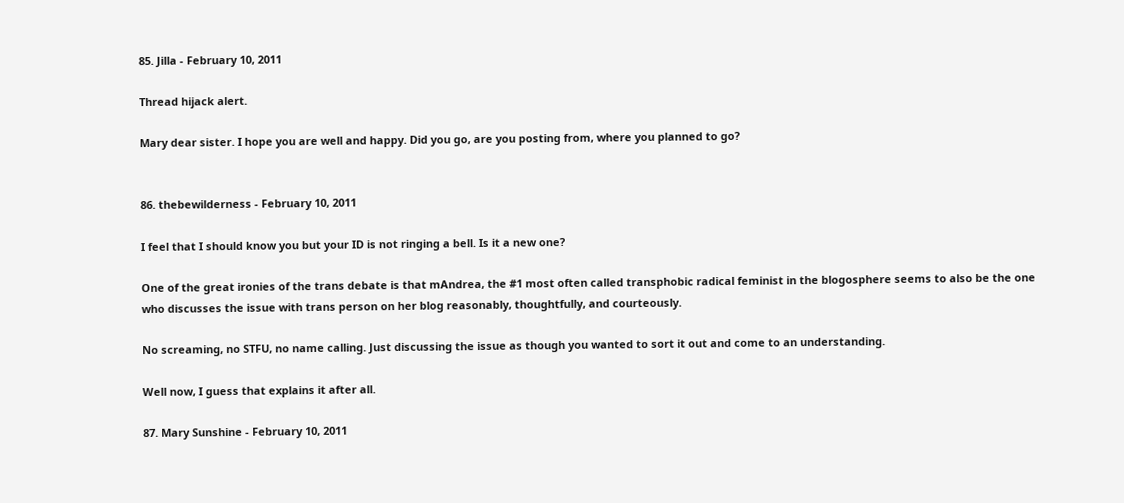85. Jilla - February 10, 2011

Thread hijack alert.

Mary dear sister. I hope you are well and happy. Did you go, are you posting from, where you planned to go?


86. thebewilderness - February 10, 2011

I feel that I should know you but your ID is not ringing a bell. Is it a new one?

One of the great ironies of the trans debate is that mAndrea, the #1 most often called transphobic radical feminist in the blogosphere seems to also be the one who discusses the issue with trans person on her blog reasonably, thoughtfully, and courteously.

No screaming, no STFU, no name calling. Just discussing the issue as though you wanted to sort it out and come to an understanding.

Well now, I guess that explains it after all.

87. Mary Sunshine - February 10, 2011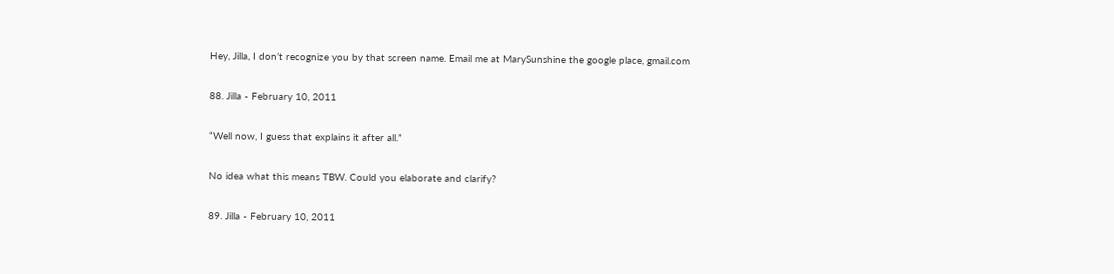Hey, Jilla, I don’t recognize you by that screen name. Email me at MarySunshine the google place, gmail.com

88. Jilla - February 10, 2011

“Well now, I guess that explains it after all.”

No idea what this means TBW. Could you elaborate and clarify?

89. Jilla - February 10, 2011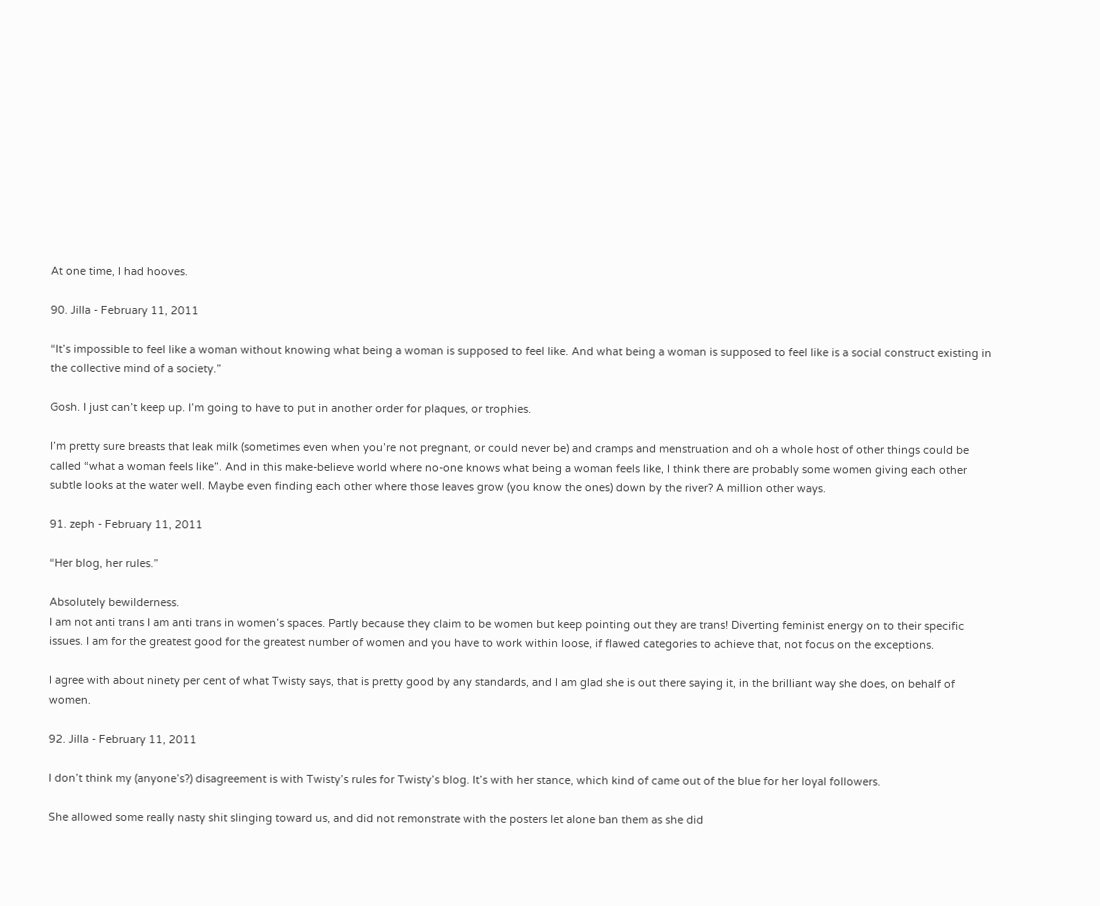At one time, I had hooves.

90. Jilla - February 11, 2011

“It’s impossible to feel like a woman without knowing what being a woman is supposed to feel like. And what being a woman is supposed to feel like is a social construct existing in the collective mind of a society.”

Gosh. I just can’t keep up. I’m going to have to put in another order for plaques, or trophies.

I’m pretty sure breasts that leak milk (sometimes even when you’re not pregnant, or could never be) and cramps and menstruation and oh a whole host of other things could be called “what a woman feels like”. And in this make-believe world where no-one knows what being a woman feels like, I think there are probably some women giving each other subtle looks at the water well. Maybe even finding each other where those leaves grow (you know the ones) down by the river? A million other ways.

91. zeph - February 11, 2011

“Her blog, her rules.”

Absolutely bewilderness.
I am not anti trans I am anti trans in women’s spaces. Partly because they claim to be women but keep pointing out they are trans! Diverting feminist energy on to their specific issues. I am for the greatest good for the greatest number of women and you have to work within loose, if flawed categories to achieve that, not focus on the exceptions.

I agree with about ninety per cent of what Twisty says, that is pretty good by any standards, and I am glad she is out there saying it, in the brilliant way she does, on behalf of women.

92. Jilla - February 11, 2011

I don’t think my (anyone’s?) disagreement is with Twisty’s rules for Twisty’s blog. It’s with her stance, which kind of came out of the blue for her loyal followers.

She allowed some really nasty shit slinging toward us, and did not remonstrate with the posters let alone ban them as she did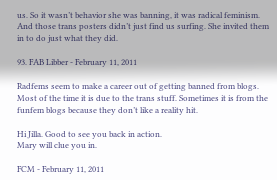us. So it wasn’t behavior she was banning, it was radical feminism. And those trans posters didn’t just find us surfing. She invited them in to do just what they did.

93. FAB Libber - February 11, 2011

Radfems seem to make a career out of getting banned from blogs. Most of the time it is due to the trans stuff. Sometimes it is from the funfem blogs because they don’t like a reality hit.

Hi Jilla. Good to see you back in action.
Mary will clue you in.

FCM - February 11, 2011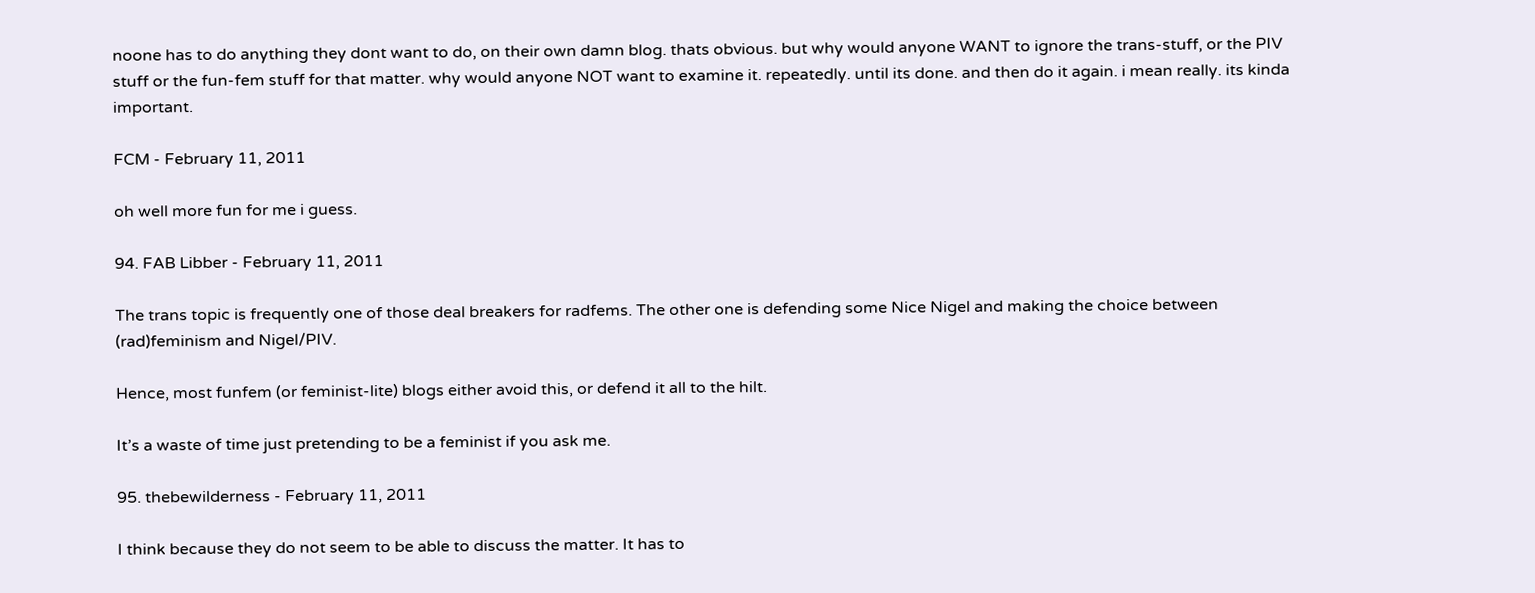noone has to do anything they dont want to do, on their own damn blog. thats obvious. but why would anyone WANT to ignore the trans-stuff, or the PIV stuff or the fun-fem stuff for that matter. why would anyone NOT want to examine it. repeatedly. until its done. and then do it again. i mean really. its kinda important.

FCM - February 11, 2011

oh well more fun for me i guess.

94. FAB Libber - February 11, 2011

The trans topic is frequently one of those deal breakers for radfems. The other one is defending some Nice Nigel and making the choice between (rad)feminism and Nigel/PIV.

Hence, most funfem (or feminist-lite) blogs either avoid this, or defend it all to the hilt.

It’s a waste of time just pretending to be a feminist if you ask me.

95. thebewilderness - February 11, 2011

I think because they do not seem to be able to discuss the matter. It has to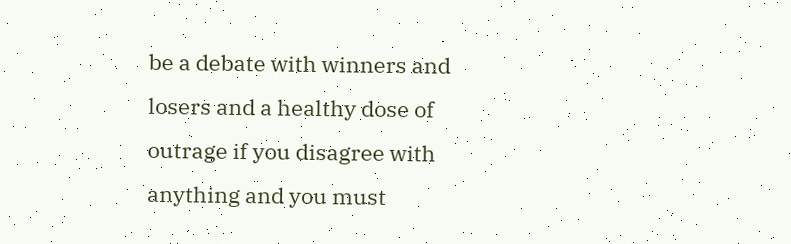be a debate with winners and losers and a healthy dose of outrage if you disagree with anything and you must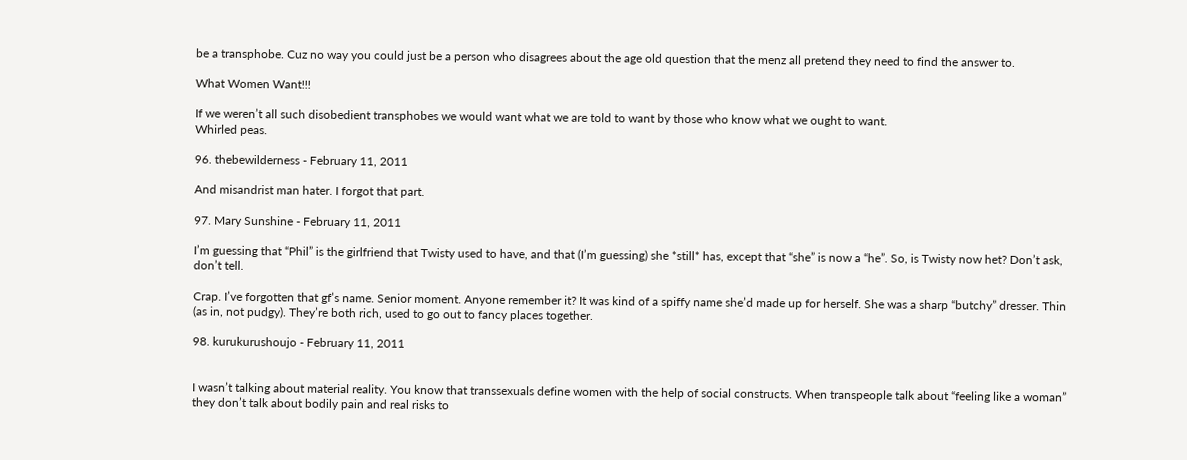be a transphobe. Cuz no way you could just be a person who disagrees about the age old question that the menz all pretend they need to find the answer to.

What Women Want!!!

If we weren’t all such disobedient transphobes we would want what we are told to want by those who know what we ought to want.
Whirled peas.

96. thebewilderness - February 11, 2011

And misandrist man hater. I forgot that part.

97. Mary Sunshine - February 11, 2011

I’m guessing that “Phil” is the girlfriend that Twisty used to have, and that (I’m guessing) she *still* has, except that “she” is now a “he”. So, is Twisty now het? Don’t ask, don’t tell.

Crap. I’ve forgotten that gf’s name. Senior moment. Anyone remember it? It was kind of a spiffy name she’d made up for herself. She was a sharp “butchy” dresser. Thin (as in, not pudgy). They’re both rich, used to go out to fancy places together.

98. kurukurushoujo - February 11, 2011


I wasn’t talking about material reality. You know that transsexuals define women with the help of social constructs. When transpeople talk about “feeling like a woman” they don’t talk about bodily pain and real risks to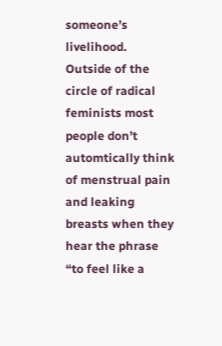someone’s livelihood.
Outside of the circle of radical feminists most people don’t automtically think of menstrual pain and leaking breasts when they hear the phrase “to feel like a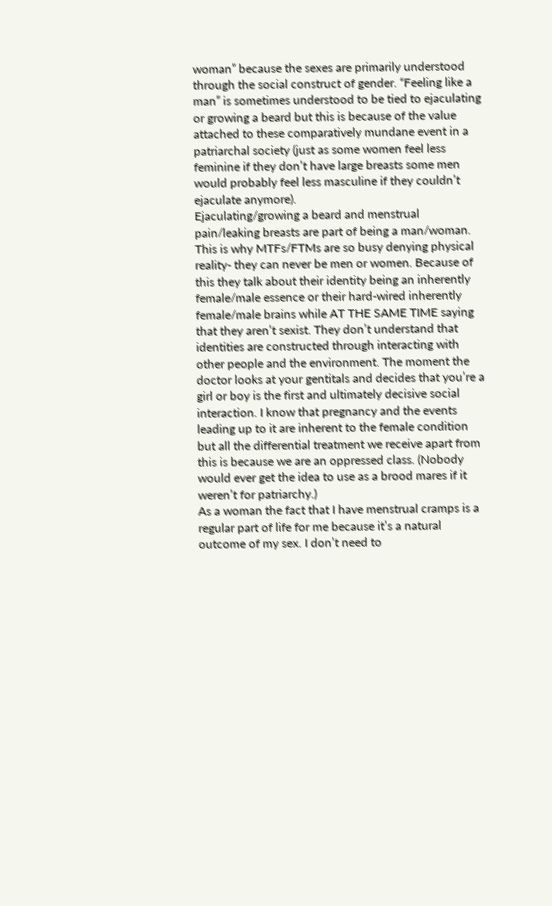woman” because the sexes are primarily understood through the social construct of gender. “Feeling like a man” is sometimes understood to be tied to ejaculating or growing a beard but this is because of the value attached to these comparatively mundane event in a patriarchal society (just as some women feel less feminine if they don’t have large breasts some men would probably feel less masculine if they couldn’t ejaculate anymore).
Ejaculating/growing a beard and menstrual pain/leaking breasts are part of being a man/woman. This is why MTFs/FTMs are so busy denying physical reality- they can never be men or women. Because of this they talk about their identity being an inherently female/male essence or their hard-wired inherently female/male brains while AT THE SAME TIME saying that they aren’t sexist. They don’t understand that identities are constructed through interacting with other people and the environment. The moment the doctor looks at your gentitals and decides that you’re a girl or boy is the first and ultimately decisive social interaction. I know that pregnancy and the events leading up to it are inherent to the female condition but all the differential treatment we receive apart from this is because we are an oppressed class. (Nobody would ever get the idea to use as a brood mares if it weren’t for patriarchy.)
As a woman the fact that I have menstrual cramps is a regular part of life for me because it’s a natural outcome of my sex. I don’t need to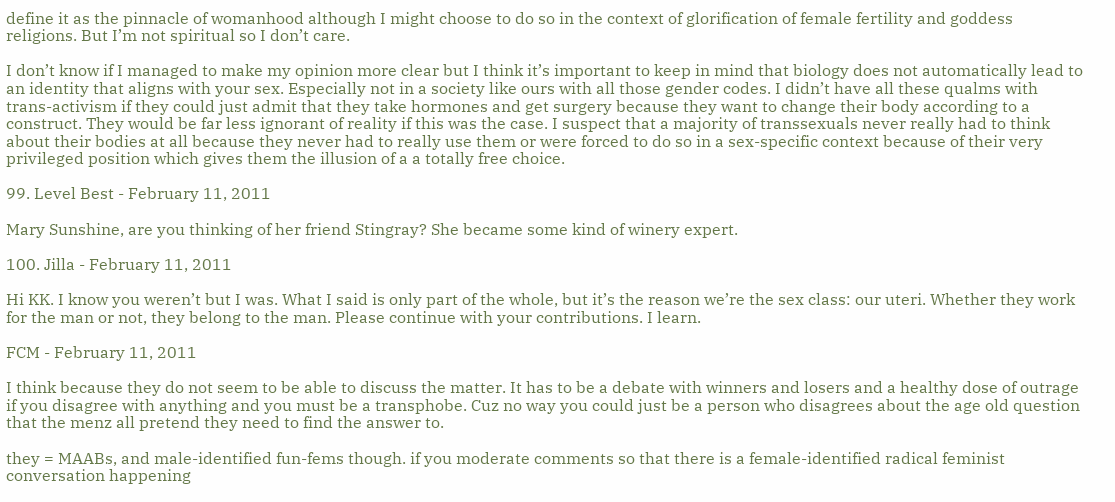define it as the pinnacle of womanhood although I might choose to do so in the context of glorification of female fertility and goddess religions. But I’m not spiritual so I don’t care.

I don’t know if I managed to make my opinion more clear but I think it’s important to keep in mind that biology does not automatically lead to an identity that aligns with your sex. Especially not in a society like ours with all those gender codes. I didn’t have all these qualms with trans-activism if they could just admit that they take hormones and get surgery because they want to change their body according to a construct. They would be far less ignorant of reality if this was the case. I suspect that a majority of transsexuals never really had to think about their bodies at all because they never had to really use them or were forced to do so in a sex-specific context because of their very privileged position which gives them the illusion of a a totally free choice.

99. Level Best - February 11, 2011

Mary Sunshine, are you thinking of her friend Stingray? She became some kind of winery expert.

100. Jilla - February 11, 2011

Hi KK. I know you weren’t but I was. What I said is only part of the whole, but it’s the reason we’re the sex class: our uteri. Whether they work for the man or not, they belong to the man. Please continue with your contributions. I learn.

FCM - February 11, 2011

I think because they do not seem to be able to discuss the matter. It has to be a debate with winners and losers and a healthy dose of outrage if you disagree with anything and you must be a transphobe. Cuz no way you could just be a person who disagrees about the age old question that the menz all pretend they need to find the answer to.

they = MAABs, and male-identified fun-fems though. if you moderate comments so that there is a female-identified radical feminist conversation happening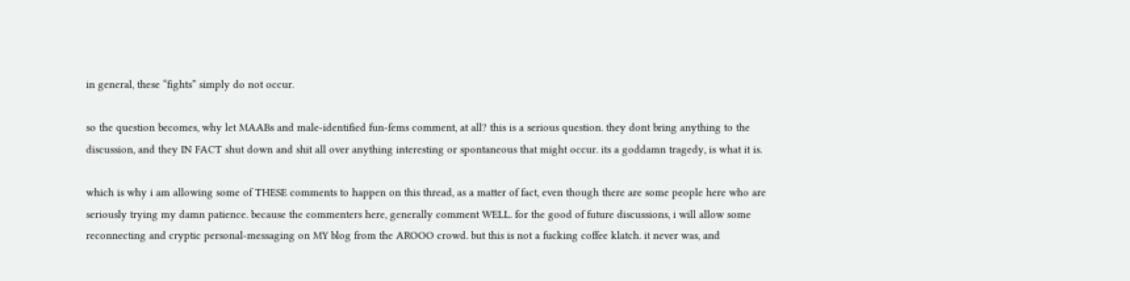in general, these “fights” simply do not occur.

so the question becomes, why let MAABs and male-identified fun-fems comment, at all? this is a serious question. they dont bring anything to the discussion, and they IN FACT shut down and shit all over anything interesting or spontaneous that might occur. its a goddamn tragedy, is what it is.

which is why i am allowing some of THESE comments to happen on this thread, as a matter of fact, even though there are some people here who are seriously trying my damn patience. because the commenters here, generally comment WELL. for the good of future discussions, i will allow some reconnecting and cryptic personal-messaging on MY blog from the AROOO crowd. but this is not a fucking coffee klatch. it never was, and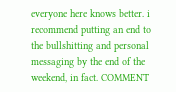everyone here knows better. i recommend putting an end to the bullshitting and personal messaging by the end of the weekend, in fact. COMMENT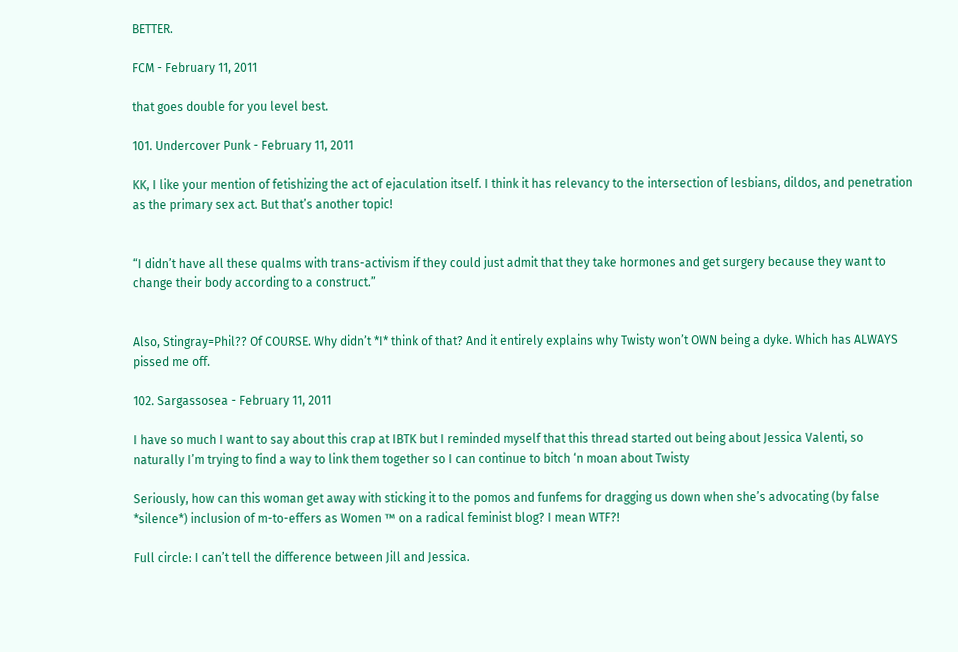BETTER.

FCM - February 11, 2011

that goes double for you level best.

101. Undercover Punk - February 11, 2011

KK, I like your mention of fetishizing the act of ejaculation itself. I think it has relevancy to the intersection of lesbians, dildos, and penetration as the primary sex act. But that’s another topic!


“I didn’t have all these qualms with trans-activism if they could just admit that they take hormones and get surgery because they want to change their body according to a construct.”


Also, Stingray=Phil?? Of COURSE. Why didn’t *I* think of that? And it entirely explains why Twisty won’t OWN being a dyke. Which has ALWAYS pissed me off.

102. Sargassosea - February 11, 2011

I have so much I want to say about this crap at IBTK but I reminded myself that this thread started out being about Jessica Valenti, so naturally I’m trying to find a way to link them together so I can continue to bitch ‘n moan about Twisty

Seriously, how can this woman get away with sticking it to the pomos and funfems for dragging us down when she’s advocating (by false *silence*) inclusion of m-to-effers as Women ™ on a radical feminist blog? I mean WTF?!

Full circle: I can’t tell the difference between Jill and Jessica.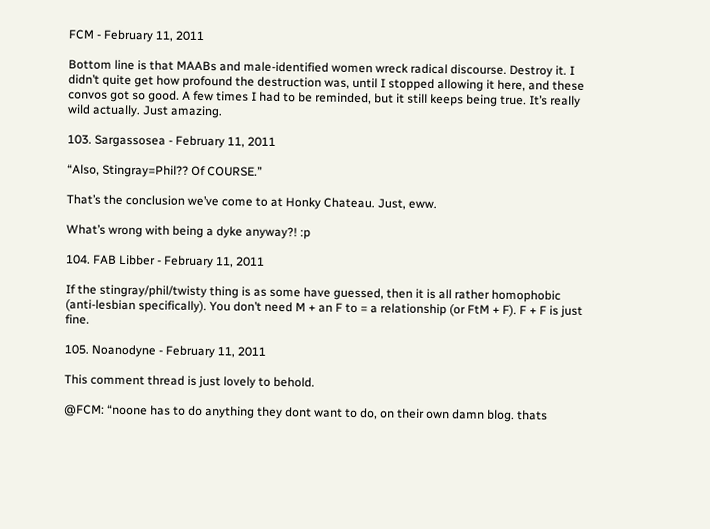FCM - February 11, 2011

Bottom line is that MAABs and male-identified women wreck radical discourse. Destroy it. I didn’t quite get how profound the destruction was, until I stopped allowing it here, and these convos got so good. A few times I had to be reminded, but it still keeps being true. It’s really wild actually. Just amazing.

103. Sargassosea - February 11, 2011

“Also, Stingray=Phil?? Of COURSE.”

That’s the conclusion we’ve come to at Honky Chateau. Just, eww.

What’s wrong with being a dyke anyway?! :p

104. FAB Libber - February 11, 2011

If the stingray/phil/twisty thing is as some have guessed, then it is all rather homophobic (anti-lesbian specifically). You don’t need M + an F to = a relationship (or FtM + F). F + F is just fine.

105. Noanodyne - February 11, 2011

This comment thread is just lovely to behold.

@FCM: “noone has to do anything they dont want to do, on their own damn blog. thats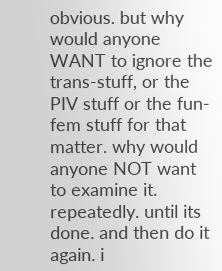obvious. but why would anyone WANT to ignore the trans-stuff, or the PIV stuff or the fun-fem stuff for that matter. why would anyone NOT want to examine it. repeatedly. until its done. and then do it again. i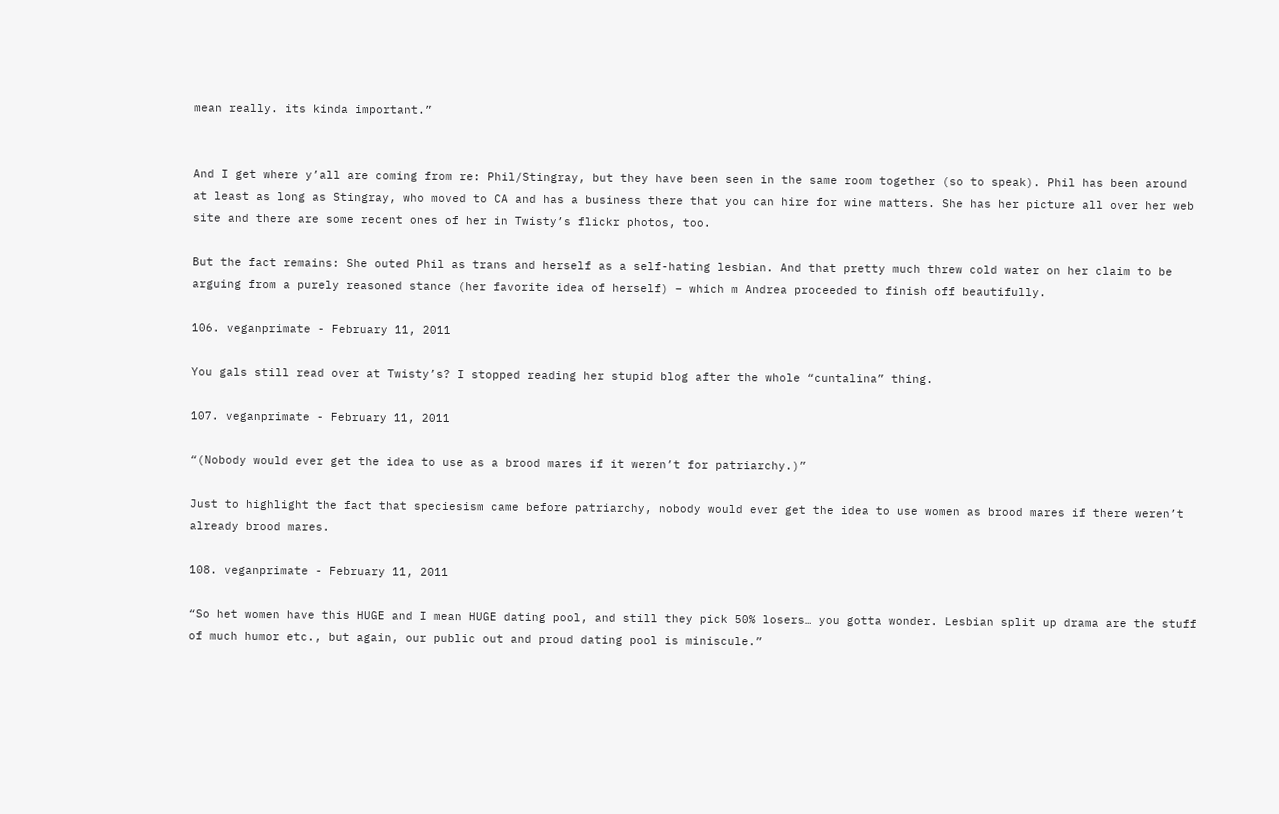mean really. its kinda important.”


And I get where y’all are coming from re: Phil/Stingray, but they have been seen in the same room together (so to speak). Phil has been around at least as long as Stingray, who moved to CA and has a business there that you can hire for wine matters. She has her picture all over her web site and there are some recent ones of her in Twisty’s flickr photos, too.

But the fact remains: She outed Phil as trans and herself as a self-hating lesbian. And that pretty much threw cold water on her claim to be arguing from a purely reasoned stance (her favorite idea of herself) – which m Andrea proceeded to finish off beautifully.

106. veganprimate - February 11, 2011

You gals still read over at Twisty’s? I stopped reading her stupid blog after the whole “cuntalina” thing.

107. veganprimate - February 11, 2011

“(Nobody would ever get the idea to use as a brood mares if it weren’t for patriarchy.)”

Just to highlight the fact that speciesism came before patriarchy, nobody would ever get the idea to use women as brood mares if there weren’t already brood mares.

108. veganprimate - February 11, 2011

“So het women have this HUGE and I mean HUGE dating pool, and still they pick 50% losers… you gotta wonder. Lesbian split up drama are the stuff of much humor etc., but again, our public out and proud dating pool is miniscule.”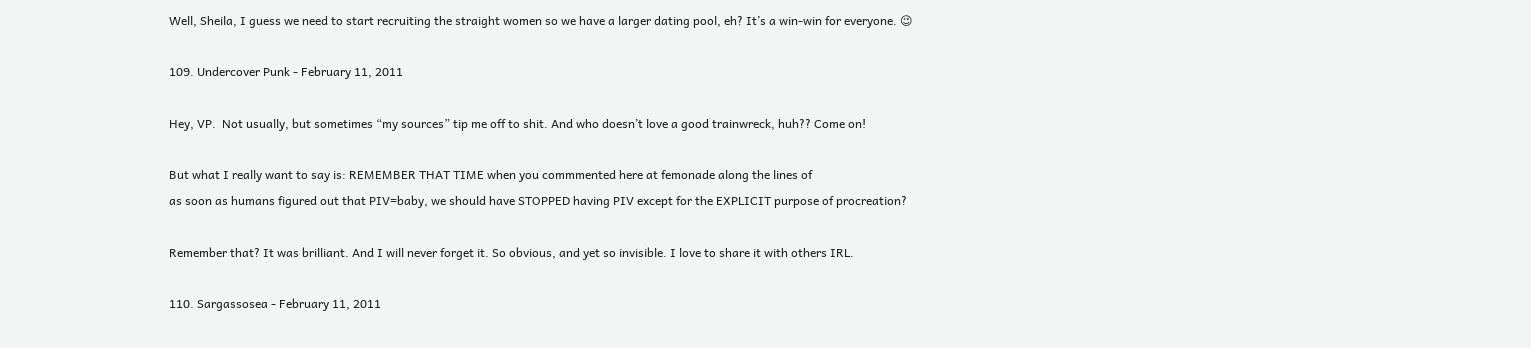Well, Sheila, I guess we need to start recruiting the straight women so we have a larger dating pool, eh? It’s a win-win for everyone. 😉

109. Undercover Punk - February 11, 2011

Hey, VP.  Not usually, but sometimes “my sources” tip me off to shit. And who doesn’t love a good trainwreck, huh?? Come on!

But what I really want to say is: REMEMBER THAT TIME when you commmented here at femonade along the lines of
as soon as humans figured out that PIV=baby, we should have STOPPED having PIV except for the EXPLICIT purpose of procreation?

Remember that? It was brilliant. And I will never forget it. So obvious, and yet so invisible. I love to share it with others IRL.

110. Sargassosea - February 11, 2011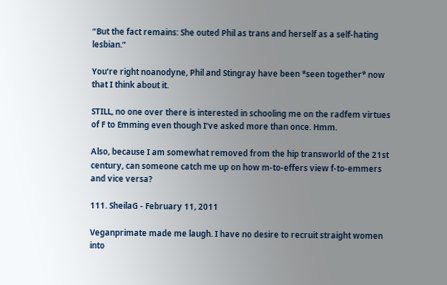“But the fact remains: She outed Phil as trans and herself as a self-hating lesbian.”

You’re right noanodyne, Phil and Stingray have been *seen together* now that I think about it.

STILL, no one over there is interested in schooling me on the radfem virtues of F to Emming even though I‘ve asked more than once. Hmm.

Also, because I am somewhat removed from the hip transworld of the 21st century, can someone catch me up on how m-to-effers view f-to-emmers and vice versa?

111. SheilaG - February 11, 2011

Veganprimate made me laugh. I have no desire to recruit straight women into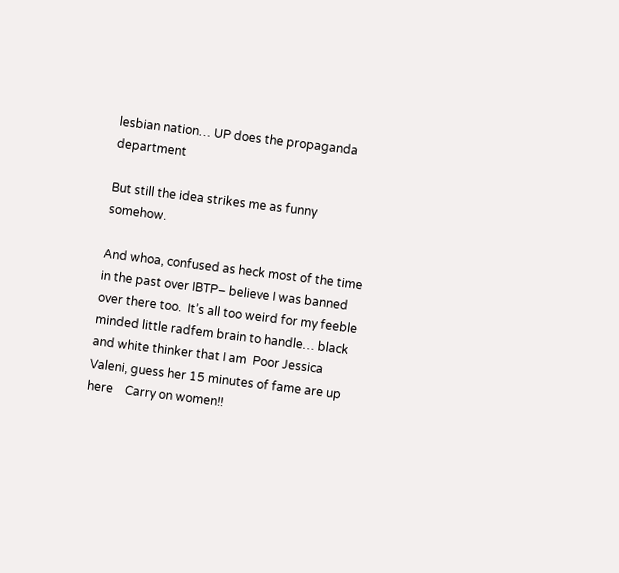lesbian nation… UP does the propaganda department

But still the idea strikes me as funny somehow.

And whoa, confused as heck most of the time in the past over IBTP– believe I was banned over there too.  It’s all too weird for my feeble minded little radfem brain to handle… black and white thinker that I am  Poor Jessica Valeni, guess her 15 minutes of fame are up here    Carry on women!!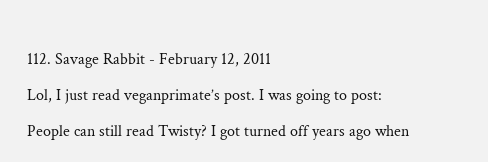112. Savage Rabbit - February 12, 2011

Lol, I just read veganprimate’s post. I was going to post:

People can still read Twisty? I got turned off years ago when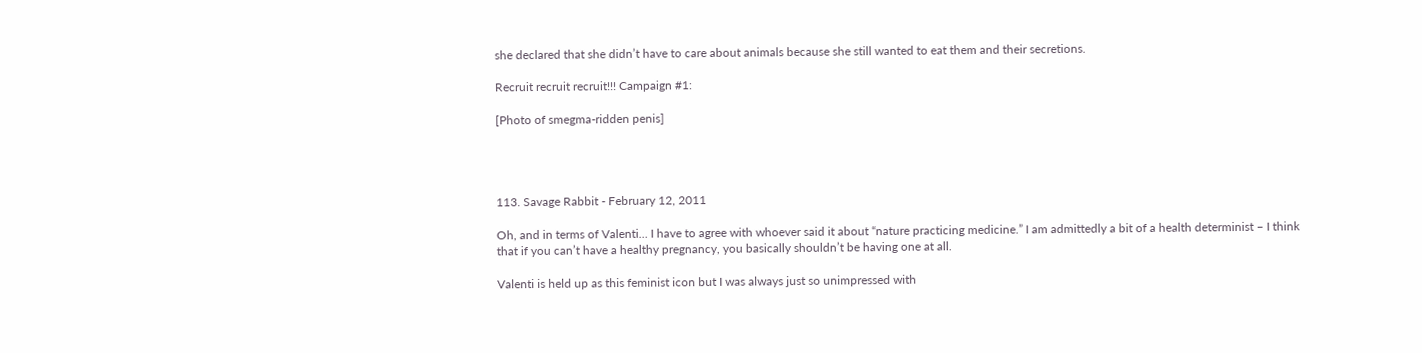she declared that she didn’t have to care about animals because she still wanted to eat them and their secretions.

Recruit recruit recruit!!! Campaign #1:

[Photo of smegma-ridden penis]




113. Savage Rabbit - February 12, 2011

Oh, and in terms of Valenti… I have to agree with whoever said it about “nature practicing medicine.” I am admittedly a bit of a health determinist – I think that if you can’t have a healthy pregnancy, you basically shouldn’t be having one at all.

Valenti is held up as this feminist icon but I was always just so unimpressed with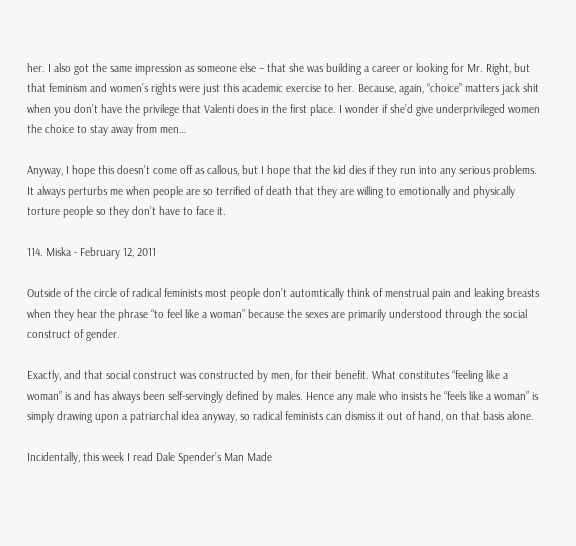her. I also got the same impression as someone else – that she was building a career or looking for Mr. Right, but that feminism and women’s rights were just this academic exercise to her. Because, again, “choice” matters jack shit when you don’t have the privilege that Valenti does in the first place. I wonder if she’d give underprivileged women the choice to stay away from men…

Anyway, I hope this doesn’t come off as callous, but I hope that the kid dies if they run into any serious problems. It always perturbs me when people are so terrified of death that they are willing to emotionally and physically torture people so they don’t have to face it.

114. Miska - February 12, 2011

Outside of the circle of radical feminists most people don’t automtically think of menstrual pain and leaking breasts when they hear the phrase “to feel like a woman” because the sexes are primarily understood through the social construct of gender.

Exactly, and that social construct was constructed by men, for their benefit. What constitutes “feeling like a woman” is and has always been self-servingly defined by males. Hence any male who insists he “feels like a woman” is simply drawing upon a patriarchal idea anyway, so radical feminists can dismiss it out of hand, on that basis alone.

Incidentally, this week I read Dale Spender’s Man Made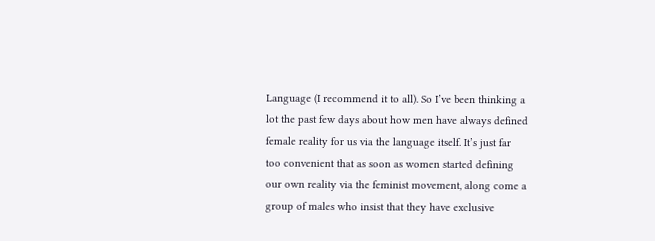Language (I recommend it to all). So I’ve been thinking a lot the past few days about how men have always defined female reality for us via the language itself. It’s just far too convenient that as soon as women started defining our own reality via the feminist movement, along come a group of males who insist that they have exclusive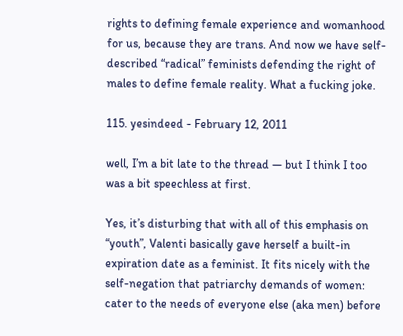rights to defining female experience and womanhood for us, because they are trans. And now we have self-described “radical” feminists defending the right of males to define female reality. What a fucking joke.

115. yesindeed - February 12, 2011

well, I’m a bit late to the thread — but I think I too was a bit speechless at first.

Yes, it’s disturbing that with all of this emphasis on “youth”, Valenti basically gave herself a built-in expiration date as a feminist. It fits nicely with the self-negation that patriarchy demands of women: cater to the needs of everyone else (aka men) before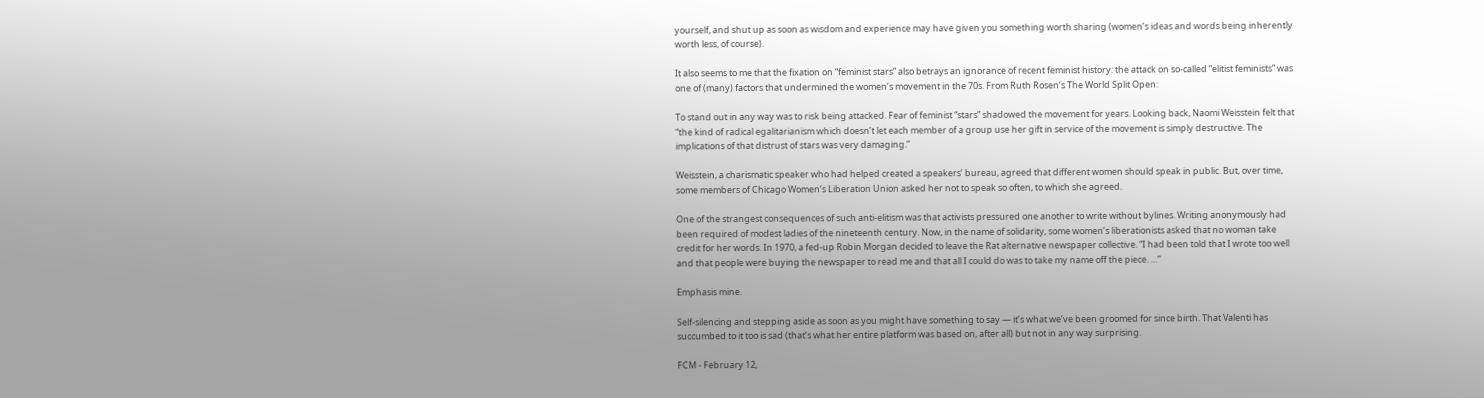yourself, and shut up as soon as wisdom and experience may have given you something worth sharing (women’s ideas and words being inherently worth less, of course).

It also seems to me that the fixation on “feminist stars” also betrays an ignorance of recent feminist history: the attack on so-called “elitist feminists” was one of (many) factors that undermined the women’s movement in the 70s. From Ruth Rosen’s The World Split Open:

To stand out in any way was to risk being attacked. Fear of feminist “stars” shadowed the movement for years. Looking back, Naomi Weisstein felt that “the kind of radical egalitarianism which doesn’t let each member of a group use her gift in service of the movement is simply destructive. The implications of that distrust of stars was very damaging.”

Weisstein, a charismatic speaker who had helped created a speakers’ bureau, agreed that different women should speak in public. But, over time, some members of Chicago Women’s Liberation Union asked her not to speak so often, to which she agreed.

One of the strangest consequences of such anti-elitism was that activists pressured one another to write without bylines. Writing anonymously had been required of modest ladies of the nineteenth century. Now, in the name of solidarity, some women’s liberationists asked that no woman take credit for her words. In 1970, a fed-up Robin Morgan decided to leave the Rat alternative newspaper collective. “I had been told that I wrote too well and that people were buying the newspaper to read me and that all I could do was to take my name off the piece. …”

Emphasis mine.

Self-silencing and stepping aside as soon as you might have something to say — it’s what we’ve been groomed for since birth. That Valenti has succumbed to it too is sad (that’s what her entire platform was based on, after all) but not in any way surprising.

FCM - February 12,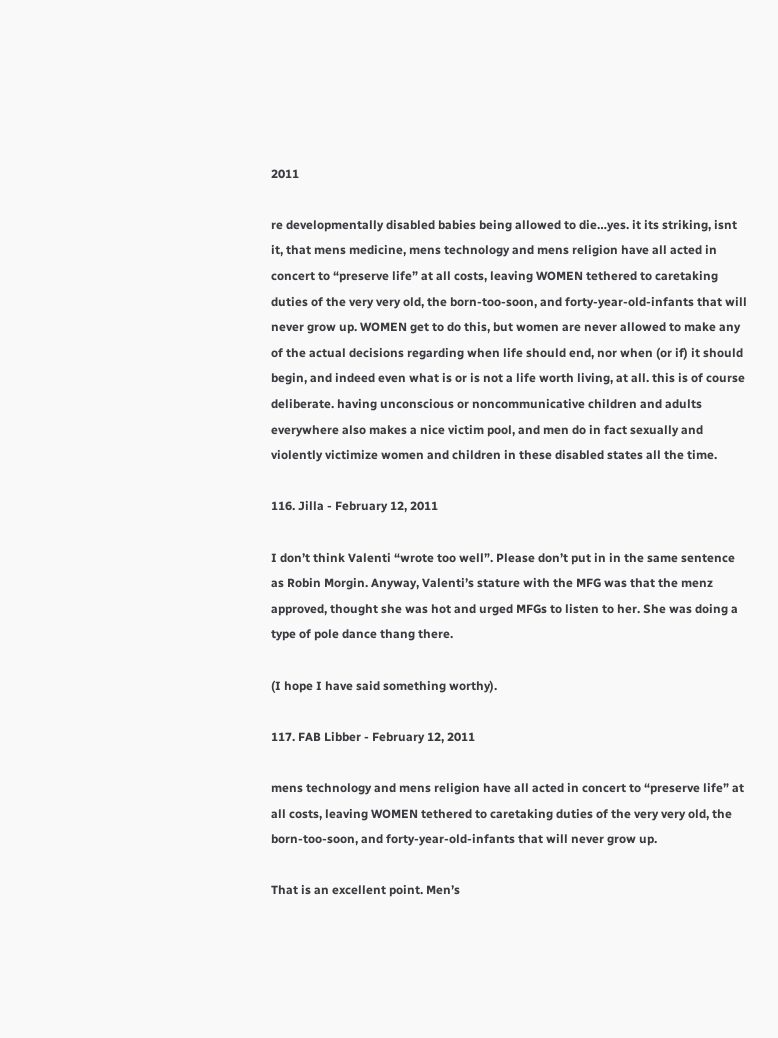2011

re developmentally disabled babies being allowed to die…yes. it its striking, isnt it, that mens medicine, mens technology and mens religion have all acted in concert to “preserve life” at all costs, leaving WOMEN tethered to caretaking duties of the very very old, the born-too-soon, and forty-year-old-infants that will never grow up. WOMEN get to do this, but women are never allowed to make any of the actual decisions regarding when life should end, nor when (or if) it should begin, and indeed even what is or is not a life worth living, at all. this is of course deliberate. having unconscious or noncommunicative children and adults everywhere also makes a nice victim pool, and men do in fact sexually and violently victimize women and children in these disabled states all the time.

116. Jilla - February 12, 2011

I don’t think Valenti “wrote too well”. Please don’t put in in the same sentence as Robin Morgin. Anyway, Valenti’s stature with the MFG was that the menz approved, thought she was hot and urged MFGs to listen to her. She was doing a type of pole dance thang there.

(I hope I have said something worthy).

117. FAB Libber - February 12, 2011

mens technology and mens religion have all acted in concert to “preserve life” at all costs, leaving WOMEN tethered to caretaking duties of the very very old, the born-too-soon, and forty-year-old-infants that will never grow up.

That is an excellent point. Men’s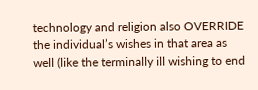technology and religion also OVERRIDE the individual’s wishes in that area as well (like the terminally ill wishing to end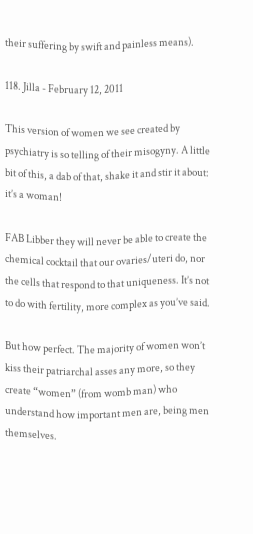their suffering by swift and painless means).

118. Jilla - February 12, 2011

This version of women we see created by psychiatry is so telling of their misogyny. A little bit of this, a dab of that, shake it and stir it about: it’s a woman!

FAB Libber they will never be able to create the chemical cocktail that our ovaries/uteri do, nor the cells that respond to that uniqueness. It’s not to do with fertility, more complex as you’ve said.

But how perfect. The majority of women won’t kiss their patriarchal asses any more, so they create “women” (from womb man) who understand how important men are, being men themselves.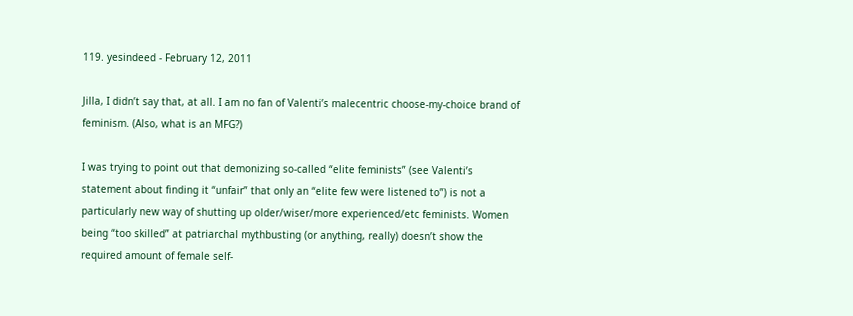119. yesindeed - February 12, 2011

Jilla, I didn’t say that, at all. I am no fan of Valenti’s malecentric choose-my-choice brand of feminism. (Also, what is an MFG?)

I was trying to point out that demonizing so-called “elite feminists” (see Valenti’s statement about finding it “unfair” that only an “elite few were listened to”) is not a particularly new way of shutting up older/wiser/more experienced/etc feminists. Women being “too skilled” at patriarchal mythbusting (or anything, really) doesn’t show the required amount of female self-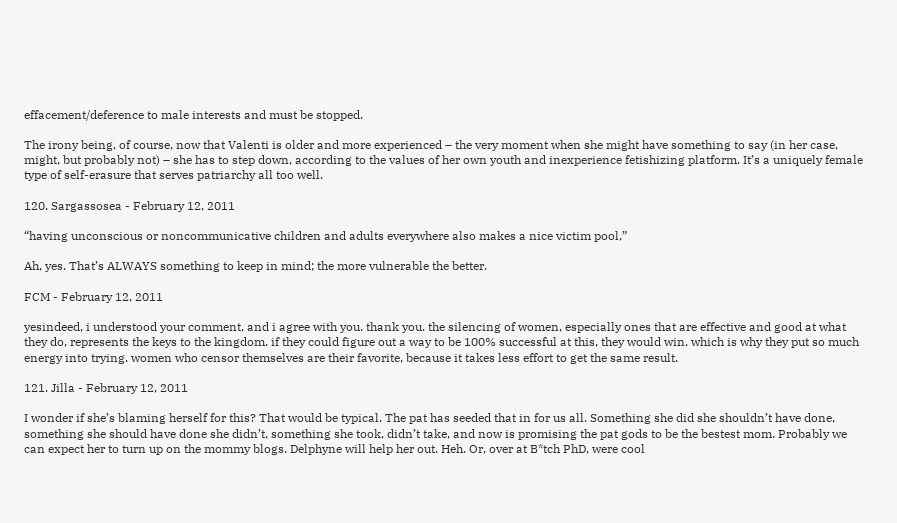effacement/deference to male interests and must be stopped.

The irony being, of course, now that Valenti is older and more experienced – the very moment when she might have something to say (in her case, might, but probably not) – she has to step down, according to the values of her own youth and inexperience fetishizing platform. It’s a uniquely female type of self-erasure that serves patriarchy all too well.

120. Sargassosea - February 12, 2011

“having unconscious or noncommunicative children and adults everywhere also makes a nice victim pool,”

Ah, yes. That’s ALWAYS something to keep in mind; the more vulnerable the better.

FCM - February 12, 2011

yesindeed, i understood your comment, and i agree with you. thank you. the silencing of women, especially ones that are effective and good at what they do, represents the keys to the kingdom. if they could figure out a way to be 100% successful at this, they would win. which is why they put so much energy into trying. women who censor themselves are their favorite, because it takes less effort to get the same result.

121. Jilla - February 12, 2011

I wonder if she’s blaming herself for this? That would be typical. The pat has seeded that in for us all. Something she did she shouldn’t have done, something she should have done she didn’t, something she took, didn’t take, and now is promising the pat gods to be the bestest mom. Probably we can expect her to turn up on the mommy blogs. Delphyne will help her out. Heh. Or, over at B*tch PhD, were cool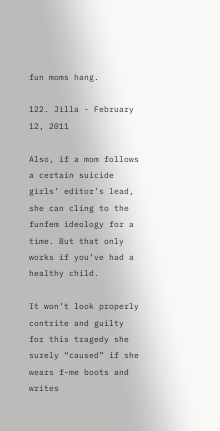fun moms hang.

122. Jilla - February 12, 2011

Also, if a mom follows a certain suicide girls’ editor’s lead, she can cling to the funfem ideology for a time. But that only works if you’ve had a healthy child.

It won’t look properly contrite and guilty for this tragedy she surely “caused” if she wears f-me boots and writes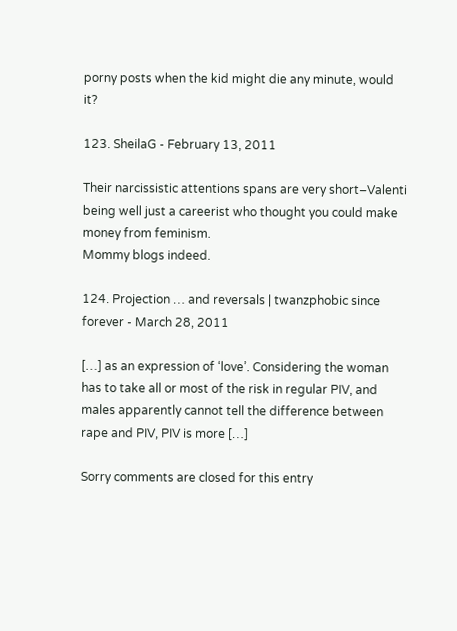porny posts when the kid might die any minute, would it?

123. SheilaG - February 13, 2011

Their narcissistic attentions spans are very short–Valenti being well just a careerist who thought you could make money from feminism.
Mommy blogs indeed.

124. Projection … and reversals | twanzphobic since forever - March 28, 2011

[…] as an expression of ‘love’. Considering the woman has to take all or most of the risk in regular PIV, and males apparently cannot tell the difference between rape and PIV, PIV is more […]

Sorry comments are closed for this entry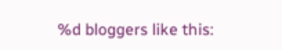%d bloggers like this: